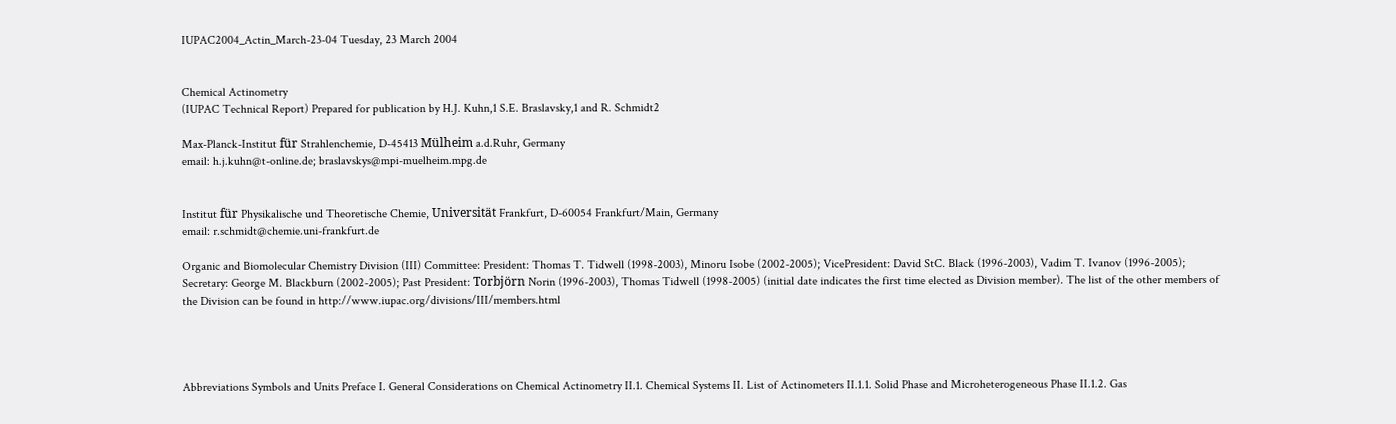IUPAC2004_Actin_March-23-04 Tuesday, 23 March 2004


Chemical Actinometry
(IUPAC Technical Report) Prepared for publication by H.J. Kuhn,1 S.E. Braslavsky,1 and R. Schmidt2

Max-Planck-Institut für Strahlenchemie, D-45413 Mülheim a.d.Ruhr, Germany
email: h.j.kuhn@t-online.de; braslavskys@mpi-muelheim.mpg.de


Institut für Physikalische und Theoretische Chemie, Universität Frankfurt, D-60054 Frankfurt/Main, Germany
email: r.schmidt@chemie.uni-frankfurt.de

Organic and Biomolecular Chemistry Division (III) Committee: President: Thomas T. Tidwell (1998-2003), Minoru Isobe (2002-2005); VicePresident: David StC. Black (1996-2003), Vadim T. Ivanov (1996-2005); Secretary: George M. Blackburn (2002-2005); Past President: Torbjörn Norin (1996-2003), Thomas Tidwell (1998-2005) (initial date indicates the first time elected as Division member). The list of the other members of the Division can be found in http://www.iupac.org/divisions/III/members.html




Abbreviations Symbols and Units Preface I. General Considerations on Chemical Actinometry II.1. Chemical Systems II. List of Actinometers II.1.1. Solid Phase and Microheterogeneous Phase II.1.2. Gas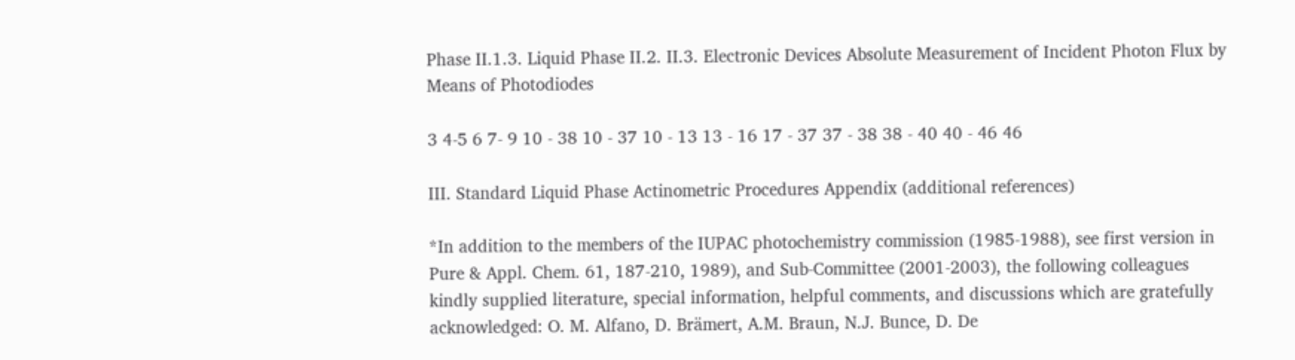Phase II.1.3. Liquid Phase II.2. II.3. Electronic Devices Absolute Measurement of Incident Photon Flux by Means of Photodiodes

3 4-5 6 7- 9 10 - 38 10 - 37 10 - 13 13 - 16 17 - 37 37 - 38 38 - 40 40 - 46 46

III. Standard Liquid Phase Actinometric Procedures Appendix (additional references)

*In addition to the members of the IUPAC photochemistry commission (1985-1988), see first version in Pure & Appl. Chem. 61, 187-210, 1989), and Sub-Committee (2001-2003), the following colleagues kindly supplied literature, special information, helpful comments, and discussions which are gratefully acknowledged: O. M. Alfano, D. Brämert, A.M. Braun, N.J. Bunce, D. De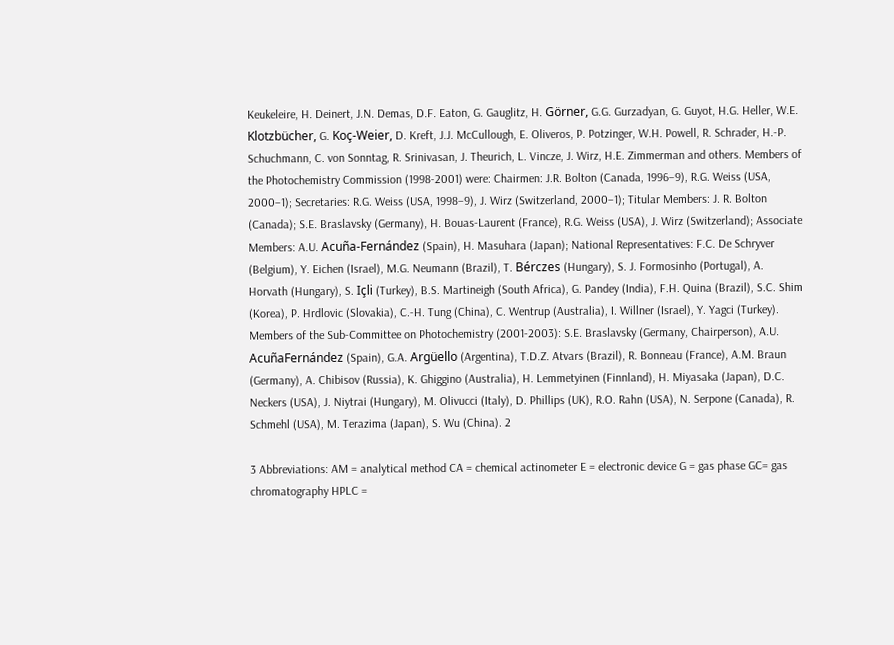Keukeleire, H. Deinert, J.N. Demas, D.F. Eaton, G. Gauglitz, H. Görner, G.G. Gurzadyan, G. Guyot, H.G. Heller, W.E. Klotzbücher, G. Koç-Weier, D. Kreft, J.J. McCullough, E. Oliveros, P. Potzinger, W.H. Powell, R. Schrader, H.-P. Schuchmann, C. von Sonntag, R. Srinivasan, J. Theurich, L. Vincze, J. Wirz, H.E. Zimmerman and others. Members of the Photochemistry Commission (1998-2001) were: Chairmen: J.R. Bolton (Canada, 1996–9), R.G. Weiss (USA, 2000–1); Secretaries: R.G. Weiss (USA, 1998–9), J. Wirz (Switzerland, 2000–1); Titular Members: J. R. Bolton (Canada); S.E. Braslavsky (Germany), H. Bouas-Laurent (France), R.G. Weiss (USA), J. Wirz (Switzerland); Associate Members: A.U. Acuña-Fernández (Spain), H. Masuhara (Japan); National Representatives: F.C. De Schryver (Belgium), Y. Eichen (Israel), M.G. Neumann (Brazil), T. Bérczes (Hungary), S. J. Formosinho (Portugal), A. Horvath (Hungary), S. Içli (Turkey), B.S. Martineigh (South Africa), G. Pandey (India), F.H. Quina (Brazil), S.C. Shim (Korea), P. Hrdlovic (Slovakia), C.-H. Tung (China), C. Wentrup (Australia), I. Willner (Israel), Y. Yagci (Turkey). Members of the Sub-Committee on Photochemistry (2001-2003): S.E. Braslavsky (Germany, Chairperson), A.U. AcuñaFernández (Spain), G.A. Argüello (Argentina), T.D.Z. Atvars (Brazil), R. Bonneau (France), A.M. Braun (Germany), A. Chibisov (Russia), K. Ghiggino (Australia), H. Lemmetyinen (Finnland), H. Miyasaka (Japan), D.C. Neckers (USA), J. Niytrai (Hungary), M. Olivucci (Italy), D. Phillips (UK), R.O. Rahn (USA), N. Serpone (Canada), R. Schmehl (USA), M. Terazima (Japan), S. Wu (China). 2

3 Abbreviations: AM = analytical method CA = chemical actinometer E = electronic device G = gas phase GC= gas chromatography HPLC =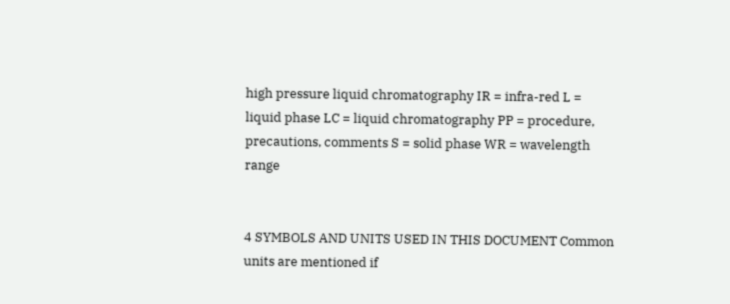high pressure liquid chromatography IR = infra-red L = liquid phase LC = liquid chromatography PP = procedure, precautions, comments S = solid phase WR = wavelength range


4 SYMBOLS AND UNITS USED IN THIS DOCUMENT Common units are mentioned if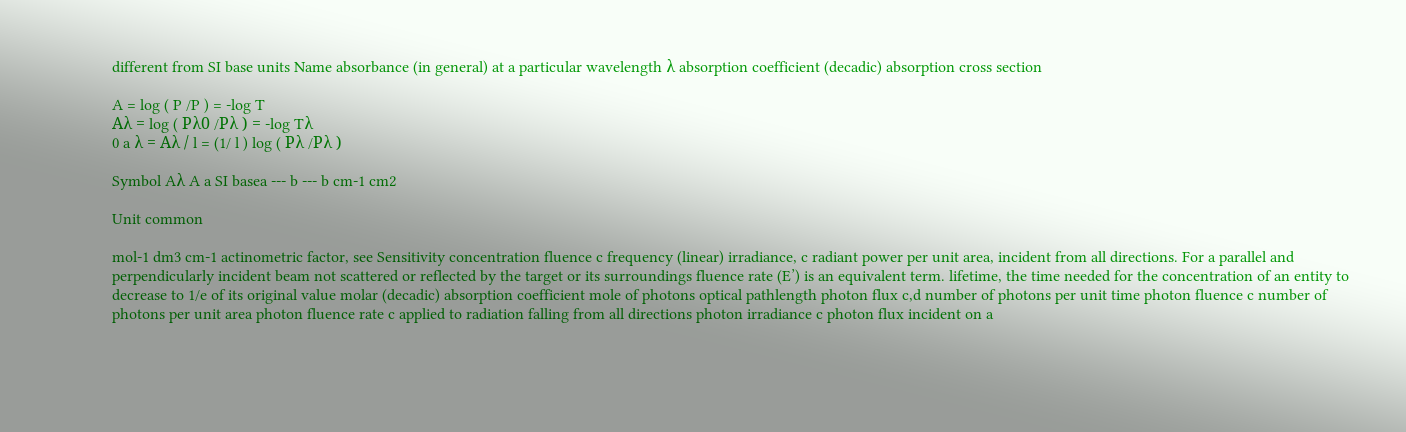different from SI base units Name absorbance (in general) at a particular wavelength λ absorption coefficient (decadic) absorption cross section

A = log ( P /P ) = -log T
Aλ = log ( Pλ0 /Pλ ) = -log Tλ
0 a λ = Aλ / l = (1/ l ) log ( Pλ /Pλ )

Symbol Aλ A a SI basea --- b --- b cm-1 cm2

Unit common

mol-1 dm3 cm-1 actinometric factor, see Sensitivity concentration fluence c frequency (linear) irradiance, c radiant power per unit area, incident from all directions. For a parallel and perpendicularly incident beam not scattered or reflected by the target or its surroundings fluence rate (E’) is an equivalent term. lifetime, the time needed for the concentration of an entity to decrease to 1/e of its original value molar (decadic) absorption coefficient mole of photons optical pathlength photon flux c,d number of photons per unit time photon fluence c number of photons per unit area photon fluence rate c applied to radiation falling from all directions photon irradiance c photon flux incident on a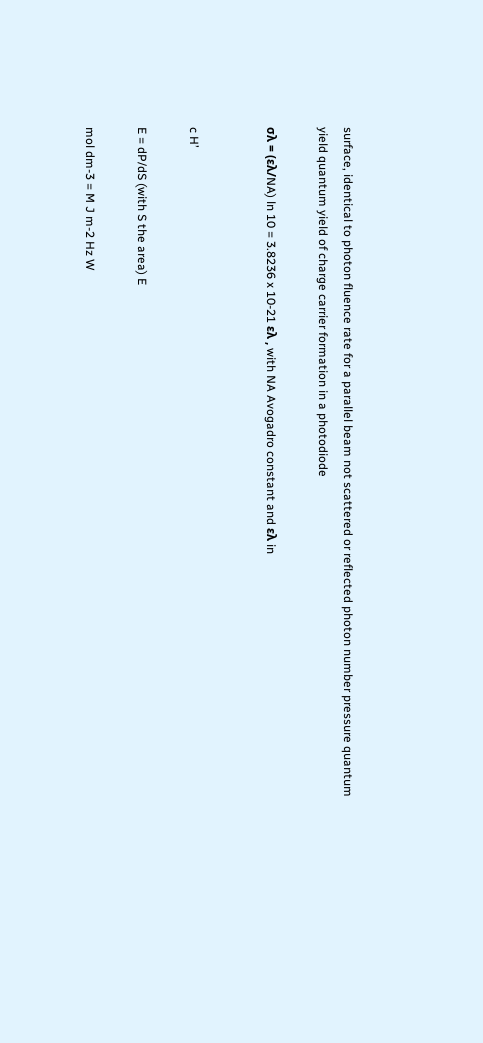surface, identical to photon fluence rate for a parallel beam not scattered or reflected photon number pressure quantum yield quantum yield of charge carrier formation in a photodiode

σλ = (ελ/NA) ln 10 = 3.8236 x 10-21 ελ , with NA Avogadro constant and ελ in


c H’

E = dP/dS (with S the area) E

mol dm-3 = M J m-2 Hz W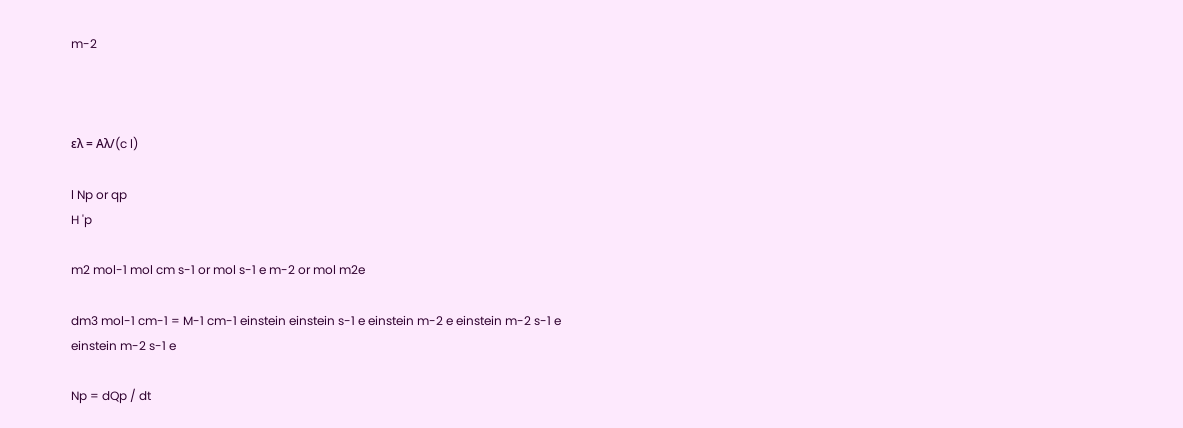m-2



ελ = Αλ/(c l)

l Np or qp
H 'p

m2 mol-1 mol cm s-1 or mol s-1 e m-2 or mol m2e

dm3 mol-1 cm-1 = M-1 cm-1 einstein einstein s-1 e einstein m-2 e einstein m-2 s-1 e einstein m-2 s-1 e

Np = dQp / dt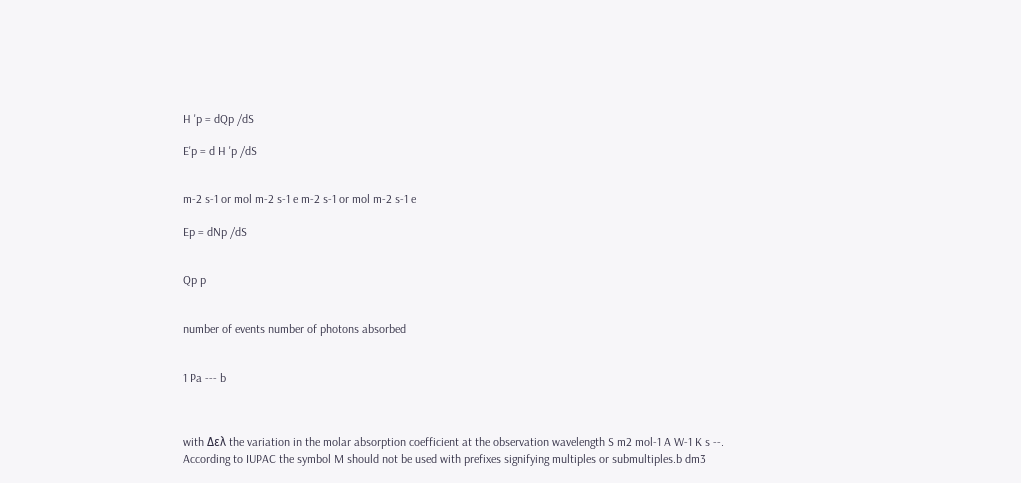H 'p = dQp /dS

E'p = d H 'p /dS


m-2 s-1 or mol m-2 s-1 e m-2 s-1 or mol m-2 s-1 e

Ep = dNp /dS


Qp p


number of events number of photons absorbed


1 Pa --- b



with ∆ελ the variation in the molar absorption coefficient at the observation wavelength S m2 mol-1 A W-1 K s --. According to IUPAC the symbol M should not be used with prefixes signifying multiples or submultiples.b dm3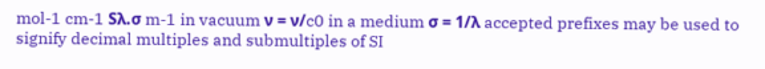mol-1 cm-1 Sλ.σ m-1 in vacuum ν = ν/c0 in a medium σ = 1/λ accepted prefixes may be used to signify decimal multiples and submultiples of SI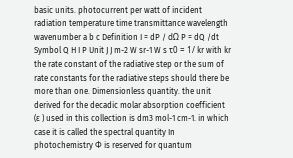basic units. photocurrent per watt of incident radiation temperature time transmittance wavelength wavenumber a b c Definition I = dP / dΩ P = dQ /dt Symbol Q H I P Unit J J m-2 W sr-1 W s τ0 = 1/ kr with kr the rate constant of the radiative step or the sum of rate constants for the radiative steps should there be more than one. Dimensionless quantity. the unit derived for the decadic molar absorption coefficient (ε ) used in this collection is dm3 mol-1 cm-1. in which case it is called the spectral quantity In photochemistry Φ is reserved for quantum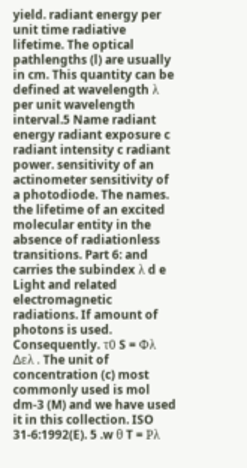yield. radiant energy per unit time radiative lifetime. The optical pathlengths (l) are usually in cm. This quantity can be defined at wavelength λ per unit wavelength interval.5 Name radiant energy radiant exposure c radiant intensity c radiant power. sensitivity of an actinometer sensitivity of a photodiode. The names. the lifetime of an excited molecular entity in the absence of radiationless transitions. Part 6: and carries the subindex λ d e Light and related electromagnetic radiations. If amount of photons is used. Consequently. τ0 S = Φλ ∆ελ . The unit of concentration (c) most commonly used is mol dm-3 (M) and we have used it in this collection. ISO 31-6:1992(E). 5 .w θ T = Pλ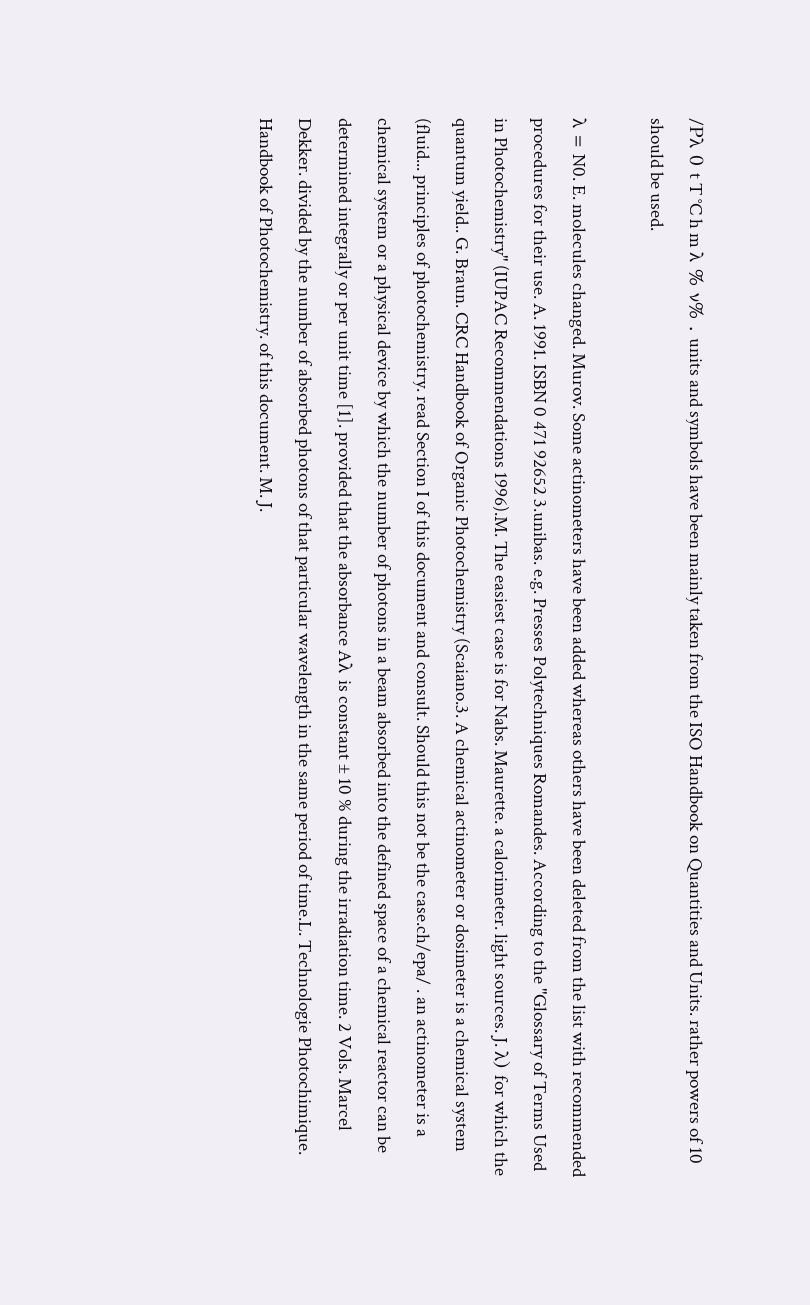/Pλ 0 t T °C h m λ % ν% . units and symbols have been mainly taken from the ISO Handbook on Quantities and Units. rather powers of 10 should be used.

λ = N0. E. molecules changed. Murov. Some actinometers have been added whereas others have been deleted from the list with recommended procedures for their use. A. 1991. ISBN 0 471 92652 3.unibas. e.g. Presses Polytechniques Romandes. According to the "Glossary of Terms Used in Photochemistry" (IUPAC Recommendations 1996).M. The easiest case is for Nabs. Maurette. a calorimeter. light sources. J. λ) for which the quantum yield.. G. Braun. CRC Handbook of Organic Photochemistry (Scaiano.3. A chemical actinometer or dosimeter is a chemical system (fluid... principles of photochemistry. read Section I of this document and consult. Should this not be the case.ch/epa/ . an actinometer is a chemical system or a physical device by which the number of photons in a beam absorbed into the defined space of a chemical reactor can be determined integrally or per unit time [1]. provided that the absorbance Aλ is constant ± 10 % during the irradiation time. 2 Vols. Marcel Dekker. divided by the number of absorbed photons of that particular wavelength in the same period of time.L. Technologie Photochimique. Handbook of Photochemistry. of this document. M. J.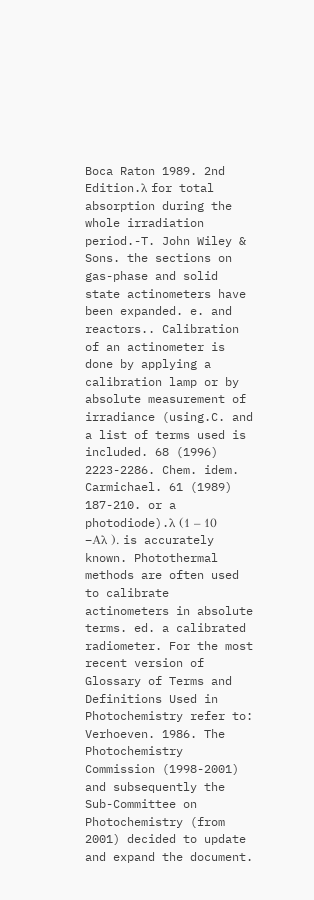Boca Raton 1989. 2nd Edition.λ for total absorption during the whole irradiation period.-T. John Wiley & Sons. the sections on gas-phase and solid state actinometers have been expanded. e. and reactors.. Calibration of an actinometer is done by applying a calibration lamp or by absolute measurement of irradiance (using.C. and a list of terms used is included. 68 (1996) 2223-2286. Chem. idem. Carmichael. 61 (1989) 187-210. or a photodiode).λ (1 – 10 –Aλ ). is accurately known. Photothermal methods are often used to calibrate actinometers in absolute terms. ed. a calibrated radiometer. For the most recent version of Glossary of Terms and Definitions Used in Photochemistry refer to: Verhoeven. 1986. The Photochemistry Commission (1998-2001) and subsequently the Sub-Committee on Photochemistry (from 2001) decided to update and expand the document.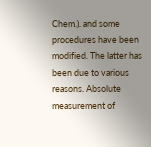Chem.). and some procedures have been modified. The latter has been due to various reasons. Absolute measurement of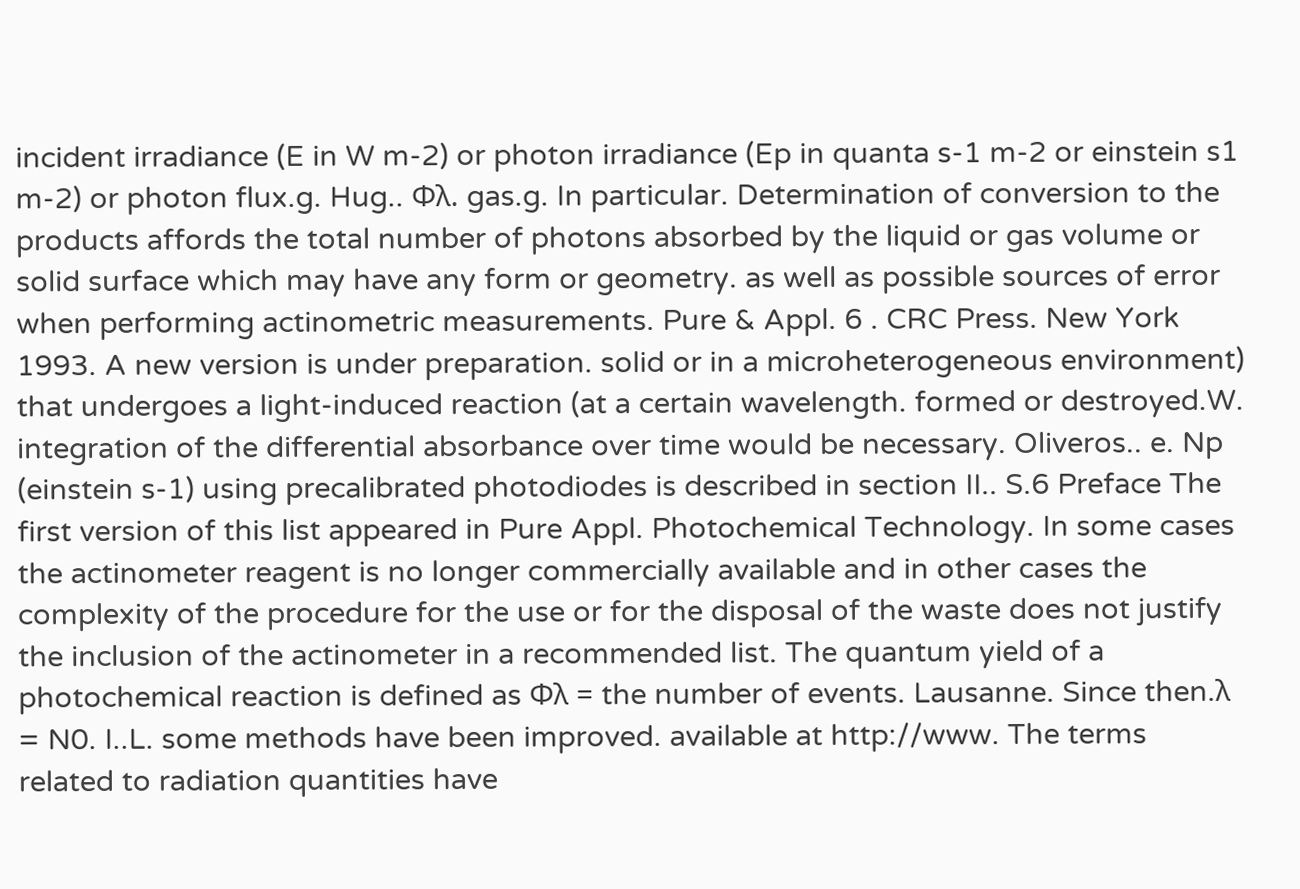incident irradiance (E in W m-2) or photon irradiance (Ep in quanta s-1 m-2 or einstein s1 m-2) or photon flux.g. Hug.. Φλ. gas.g. In particular. Determination of conversion to the products affords the total number of photons absorbed by the liquid or gas volume or solid surface which may have any form or geometry. as well as possible sources of error when performing actinometric measurements. Pure & Appl. 6 . CRC Press. New York 1993. A new version is under preparation. solid or in a microheterogeneous environment) that undergoes a light-induced reaction (at a certain wavelength. formed or destroyed.W. integration of the differential absorbance over time would be necessary. Oliveros.. e. Np (einstein s-1) using precalibrated photodiodes is described in section II.. S.6 Preface The first version of this list appeared in Pure Appl. Photochemical Technology. In some cases the actinometer reagent is no longer commercially available and in other cases the complexity of the procedure for the use or for the disposal of the waste does not justify the inclusion of the actinometer in a recommended list. The quantum yield of a photochemical reaction is defined as Φλ = the number of events. Lausanne. Since then.λ = N0. I..L. some methods have been improved. available at http://www. The terms related to radiation quantities have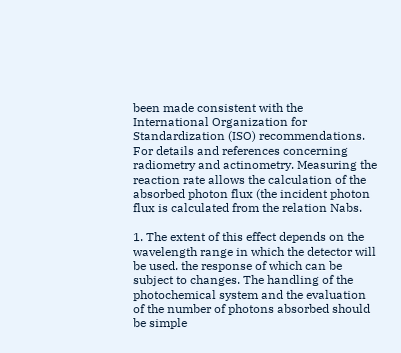been made consistent with the International Organization for Standardization (ISO) recommendations. For details and references concerning radiometry and actinometry. Measuring the reaction rate allows the calculation of the absorbed photon flux (the incident photon flux is calculated from the relation Nabs.

1. The extent of this effect depends on the wavelength range in which the detector will be used. the response of which can be subject to changes. The handling of the photochemical system and the evaluation of the number of photons absorbed should be simple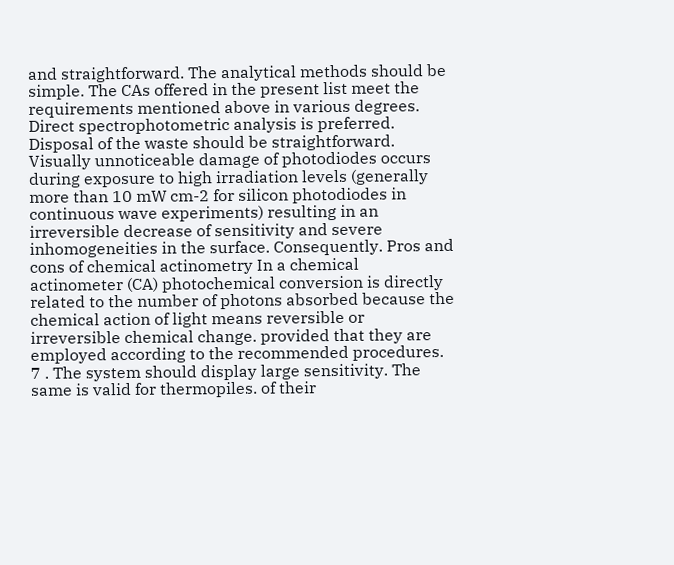and straightforward. The analytical methods should be simple. The CAs offered in the present list meet the requirements mentioned above in various degrees. Direct spectrophotometric analysis is preferred. Disposal of the waste should be straightforward. Visually unnoticeable damage of photodiodes occurs during exposure to high irradiation levels (generally more than 10 mW cm-2 for silicon photodiodes in continuous wave experiments) resulting in an irreversible decrease of sensitivity and severe inhomogeneities in the surface. Consequently. Pros and cons of chemical actinometry In a chemical actinometer (CA) photochemical conversion is directly related to the number of photons absorbed because the chemical action of light means reversible or irreversible chemical change. provided that they are employed according to the recommended procedures. 7 . The system should display large sensitivity. The same is valid for thermopiles. of their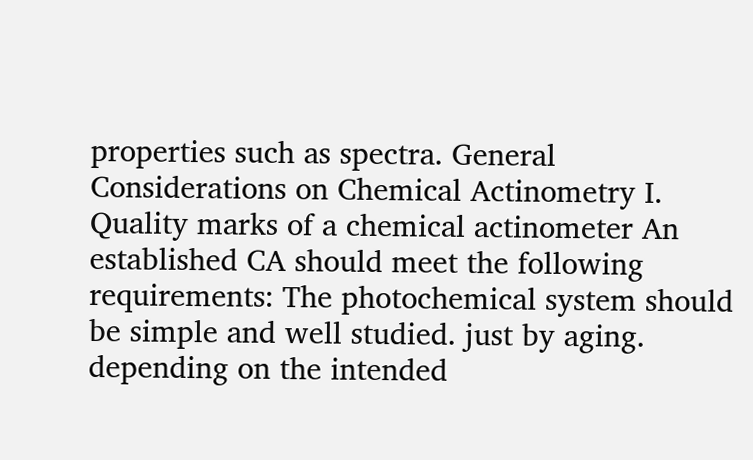properties such as spectra. General Considerations on Chemical Actinometry I. Quality marks of a chemical actinometer An established CA should meet the following requirements: The photochemical system should be simple and well studied. just by aging. depending on the intended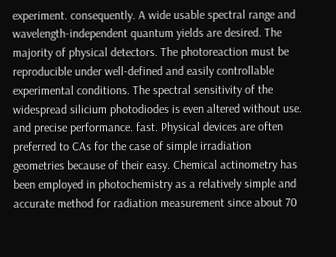experiment. consequently. A wide usable spectral range and wavelength-independent quantum yields are desired. The majority of physical detectors. The photoreaction must be reproducible under well-defined and easily controllable experimental conditions. The spectral sensitivity of the widespread silicium photodiodes is even altered without use. and precise performance. fast. Physical devices are often preferred to CAs for the case of simple irradiation geometries because of their easy. Chemical actinometry has been employed in photochemistry as a relatively simple and accurate method for radiation measurement since about 70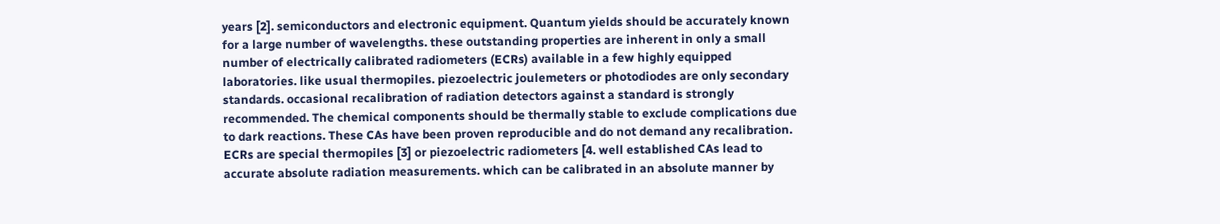years [2]. semiconductors and electronic equipment. Quantum yields should be accurately known for a large number of wavelengths. these outstanding properties are inherent in only a small number of electrically calibrated radiometers (ECRs) available in a few highly equipped laboratories. like usual thermopiles. piezoelectric joulemeters or photodiodes are only secondary standards. occasional recalibration of radiation detectors against a standard is strongly recommended. The chemical components should be thermally stable to exclude complications due to dark reactions. These CAs have been proven reproducible and do not demand any recalibration. ECRs are special thermopiles [3] or piezoelectric radiometers [4. well established CAs lead to accurate absolute radiation measurements. which can be calibrated in an absolute manner by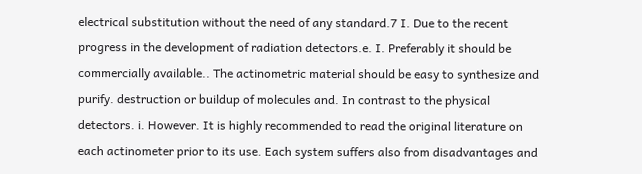electrical substitution without the need of any standard.7 I. Due to the recent progress in the development of radiation detectors.e. I. Preferably it should be commercially available.. The actinometric material should be easy to synthesize and purify. destruction or buildup of molecules and. In contrast to the physical detectors. i. However. It is highly recommended to read the original literature on each actinometer prior to its use. Each system suffers also from disadvantages and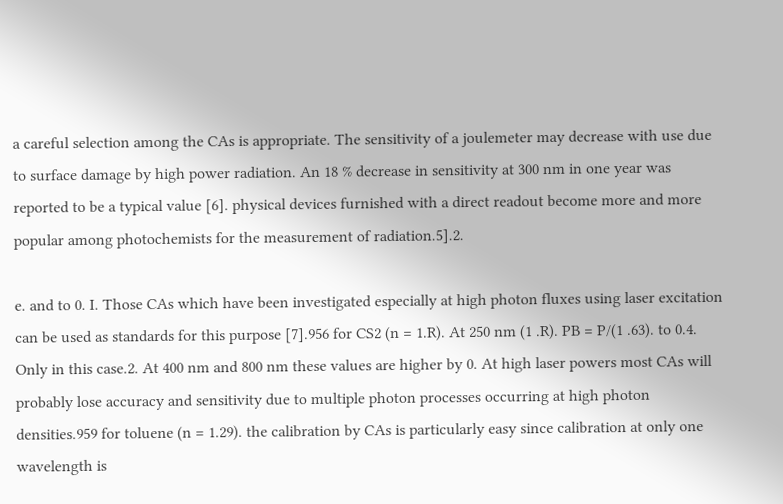a careful selection among the CAs is appropriate. The sensitivity of a joulemeter may decrease with use due to surface damage by high power radiation. An 18 % decrease in sensitivity at 300 nm in one year was reported to be a typical value [6]. physical devices furnished with a direct readout become more and more popular among photochemists for the measurement of radiation.5].2.

e. and to 0. I. Those CAs which have been investigated especially at high photon fluxes using laser excitation can be used as standards for this purpose [7].956 for CS2 (n = 1.R). At 250 nm (1 .R). PB = P/(1 .63). to 0.4. Only in this case.2. At 400 nm and 800 nm these values are higher by 0. At high laser powers most CAs will probably lose accuracy and sensitivity due to multiple photon processes occurring at high photon densities.959 for toluene (n = 1.29). the calibration by CAs is particularly easy since calibration at only one wavelength is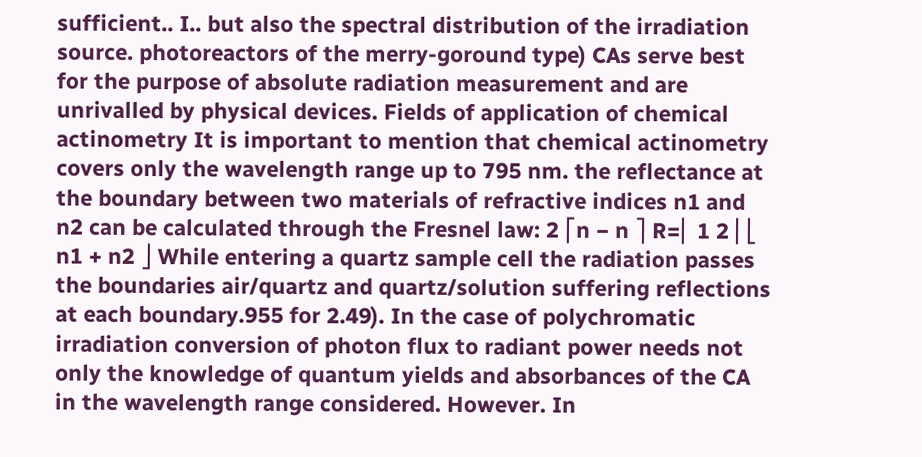sufficient.. I.. but also the spectral distribution of the irradiation source. photoreactors of the merry-goround type) CAs serve best for the purpose of absolute radiation measurement and are unrivalled by physical devices. Fields of application of chemical actinometry It is important to mention that chemical actinometry covers only the wavelength range up to 795 nm. the reflectance at the boundary between two materials of refractive indices n1 and n2 can be calculated through the Fresnel law: 2 ⎡n − n ⎤ R=⎢ 1 2⎥ ⎣ n1 + n2 ⎦ While entering a quartz sample cell the radiation passes the boundaries air/quartz and quartz/solution suffering reflections at each boundary.955 for 2.49). In the case of polychromatic irradiation conversion of photon flux to radiant power needs not only the knowledge of quantum yields and absorbances of the CA in the wavelength range considered. However. In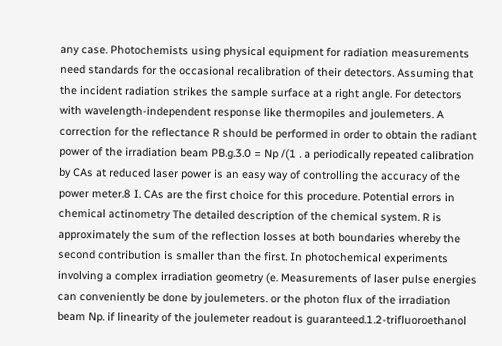any case. Photochemists using physical equipment for radiation measurements need standards for the occasional recalibration of their detectors. Assuming that the incident radiation strikes the sample surface at a right angle. For detectors with wavelength-independent response like thermopiles and joulemeters. A correction for the reflectance R should be performed in order to obtain the radiant power of the irradiation beam PB.g.3.0 = Np /(1 . a periodically repeated calibration by CAs at reduced laser power is an easy way of controlling the accuracy of the power meter.8 I. CAs are the first choice for this procedure. Potential errors in chemical actinometry The detailed description of the chemical system. R is approximately the sum of the reflection losses at both boundaries whereby the second contribution is smaller than the first. In photochemical experiments involving a complex irradiation geometry (e. Measurements of laser pulse energies can conveniently be done by joulemeters. or the photon flux of the irradiation beam Np. if linearity of the joulemeter readout is guaranteed.1.2-trifluoroethanol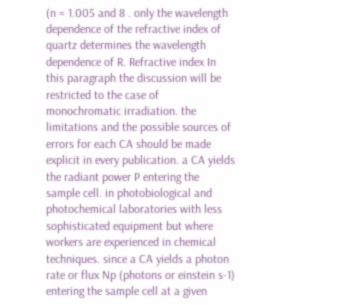(n = 1.005 and 8 . only the wavelength dependence of the refractive index of quartz determines the wavelength dependence of R. Refractive index In this paragraph the discussion will be restricted to the case of monochromatic irradiation. the limitations and the possible sources of errors for each CA should be made explicit in every publication. a CA yields the radiant power P entering the sample cell. in photobiological and photochemical laboratories with less sophisticated equipment but where workers are experienced in chemical techniques. since a CA yields a photon rate or flux Np (photons or einstein s-1) entering the sample cell at a given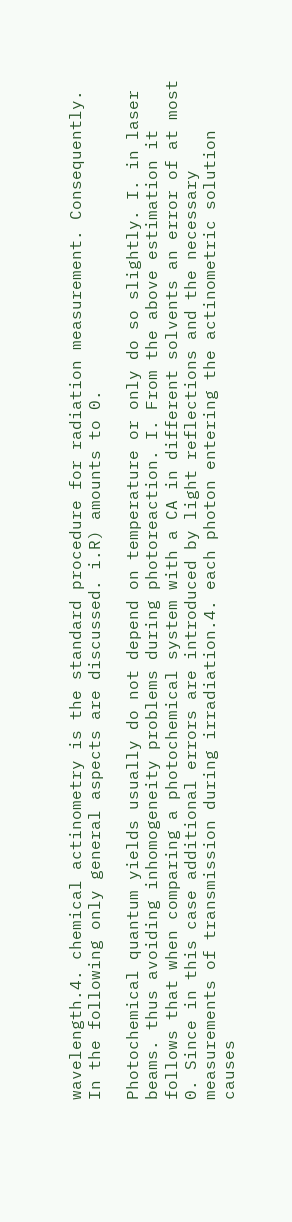wavelength.4. chemical actinometry is the standard procedure for radiation measurement. Consequently. In the following only general aspects are discussed. i.R) amounts to 0.

Photochemical quantum yields usually do not depend on temperature or only do so slightly. I. in laser beams. thus avoiding inhomogeneity problems during photoreaction. I. From the above estimation it follows that when comparing a photochemical system with a CA in different solvents an error of at most 0. Since in this case additional errors are introduced by light reflections and the necessary measurements of transmission during irradiation.4. each photon entering the actinometric solution causes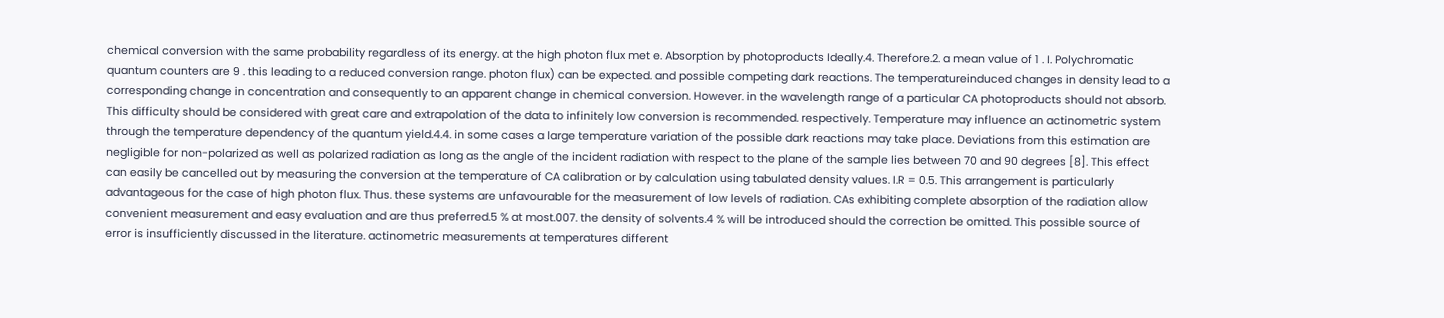chemical conversion with the same probability regardless of its energy. at the high photon flux met e. Absorption by photoproducts Ideally.4. Therefore.2. a mean value of 1 . I. Polychromatic quantum counters are 9 . this leading to a reduced conversion range. photon flux) can be expected. and possible competing dark reactions. The temperatureinduced changes in density lead to a corresponding change in concentration and consequently to an apparent change in chemical conversion. However. in the wavelength range of a particular CA photoproducts should not absorb. This difficulty should be considered with great care and extrapolation of the data to infinitely low conversion is recommended. respectively. Temperature may influence an actinometric system through the temperature dependency of the quantum yield.4.4. in some cases a large temperature variation of the possible dark reactions may take place. Deviations from this estimation are negligible for non-polarized as well as polarized radiation as long as the angle of the incident radiation with respect to the plane of the sample lies between 70 and 90 degrees [8]. This effect can easily be cancelled out by measuring the conversion at the temperature of CA calibration or by calculation using tabulated density values. I.R = 0.5. This arrangement is particularly advantageous for the case of high photon flux. Thus. these systems are unfavourable for the measurement of low levels of radiation. CAs exhibiting complete absorption of the radiation allow convenient measurement and easy evaluation and are thus preferred.5 % at most.007. the density of solvents.4 % will be introduced should the correction be omitted. This possible source of error is insufficiently discussed in the literature. actinometric measurements at temperatures different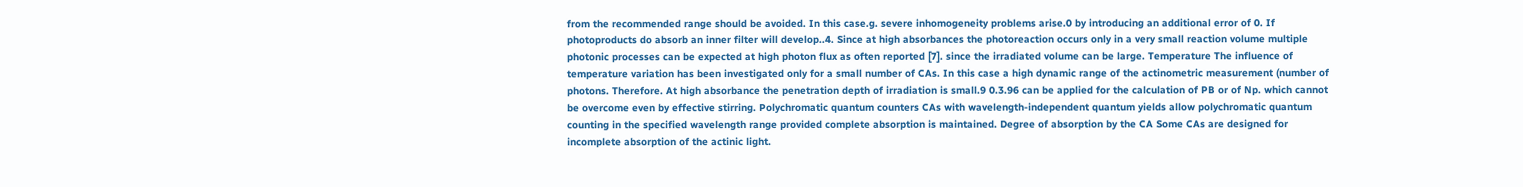from the recommended range should be avoided. In this case.g. severe inhomogeneity problems arise.0 by introducing an additional error of 0. If photoproducts do absorb an inner filter will develop..4. Since at high absorbances the photoreaction occurs only in a very small reaction volume multiple photonic processes can be expected at high photon flux as often reported [7]. since the irradiated volume can be large. Temperature The influence of temperature variation has been investigated only for a small number of CAs. In this case a high dynamic range of the actinometric measurement (number of photons. Therefore. At high absorbance the penetration depth of irradiation is small.9 0.3.96 can be applied for the calculation of PB or of Np. which cannot be overcome even by effective stirring. Polychromatic quantum counters CAs with wavelength-independent quantum yields allow polychromatic quantum counting in the specified wavelength range provided complete absorption is maintained. Degree of absorption by the CA Some CAs are designed for incomplete absorption of the actinic light.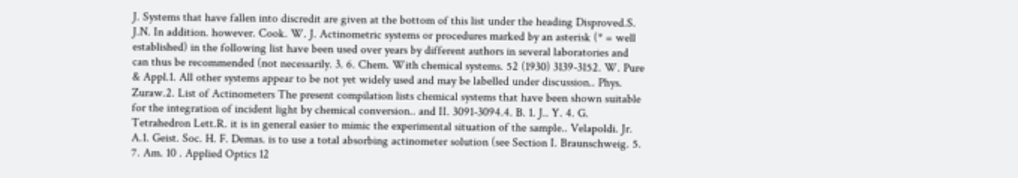J. Systems that have fallen into discredit are given at the bottom of this list under the heading Disproved.S. J.N. In addition. however. Cook. W. J. Actinometric systems or procedures marked by an asterisk (* = well established) in the following list have been used over years by different authors in several laboratories and can thus be recommended (not necessarily. 3. 6. Chem. With chemical systems. 52 (1930) 3139-3152. W. Pure & Appl.1. All other systems appear to be not yet widely used and may be labelled under discussion.. Phys. Zuraw.2. List of Actinometers The present compilation lists chemical systems that have been shown suitable for the integration of incident light by chemical conversion.. and II. 3091-3094.4. B. 1. J.. Y. 4. G. Tetrahedron Lett.R. it is in general easier to mimic the experimental situation of the sample.. Velapoldi. Jr. A.1. Geist. Soc. H. F. Demas. is to use a total absorbing actinometer solution (see Section I. Braunschweig. 5. 7. Am. 10 . Applied Optics 12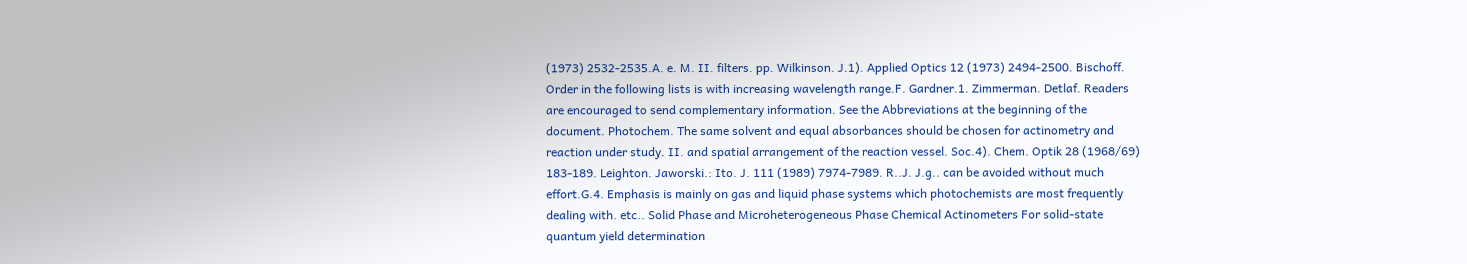(1973) 2532-2535.A. e. M. II. filters. pp. Wilkinson. J.1). Applied Optics 12 (1973) 2494-2500. Bischoff. Order in the following lists is with increasing wavelength range.F. Gardner.1. Zimmerman. Detlaf. Readers are encouraged to send complementary information. See the Abbreviations at the beginning of the document. Photochem. The same solvent and equal absorbances should be chosen for actinometry and reaction under study. II. and spatial arrangement of the reaction vessel. Soc.4). Chem. Optik 28 (1968/69) 183-189. Leighton. Jaworski.: Ito. J. 111 (1989) 7974-7989. R..J. J.g.. can be avoided without much effort.G.4. Emphasis is mainly on gas and liquid phase systems which photochemists are most frequently dealing with. etc.. Solid Phase and Microheterogeneous Phase Chemical Actinometers For solid-state quantum yield determination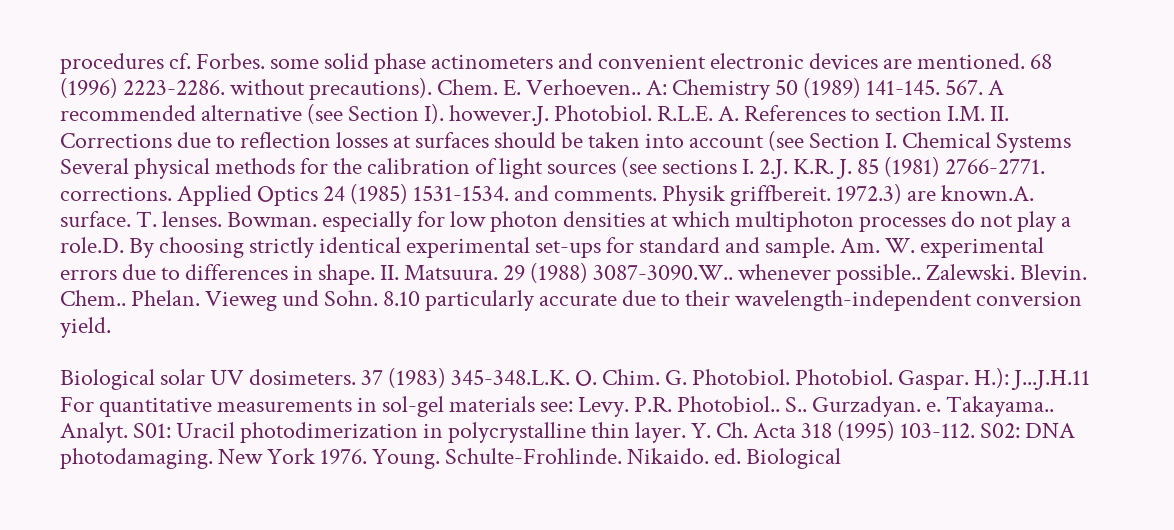procedures cf. Forbes. some solid phase actinometers and convenient electronic devices are mentioned. 68 (1996) 2223-2286. without precautions). Chem. E. Verhoeven.. A: Chemistry 50 (1989) 141-145. 567. A recommended alternative (see Section I). however.J. Photobiol. R.L.E. A. References to section I.M. II. Corrections due to reflection losses at surfaces should be taken into account (see Section I. Chemical Systems Several physical methods for the calibration of light sources (see sections I. 2.J. K.R. J. 85 (1981) 2766-2771. corrections. Applied Optics 24 (1985) 1531-1534. and comments. Physik griffbereit. 1972.3) are known.A. surface. T. lenses. Bowman. especially for low photon densities at which multiphoton processes do not play a role.D. By choosing strictly identical experimental set-ups for standard and sample. Am. W. experimental errors due to differences in shape. II. Matsuura. 29 (1988) 3087-3090.W.. whenever possible.. Zalewski. Blevin. Chem.. Phelan. Vieweg und Sohn. 8.10 particularly accurate due to their wavelength-independent conversion yield.

Biological solar UV dosimeters. 37 (1983) 345-348.L.K. O. Chim. G. Photobiol. Photobiol. Gaspar. H.): J...J.H.11 For quantitative measurements in sol-gel materials see: Levy. P.R. Photobiol.. S.. Gurzadyan. e. Takayama.. Analyt. S01: Uracil photodimerization in polycrystalline thin layer. Y. Ch. Acta 318 (1995) 103-112. S02: DNA photodamaging. New York 1976. Young. Schulte-Frohlinde. Nikaido. ed. Biological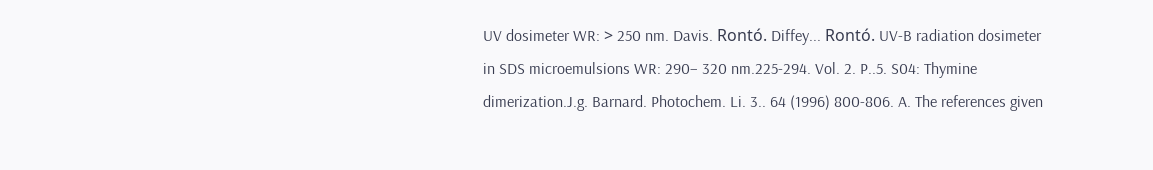UV dosimeter WR: > 250 nm. Davis. Rontó. Diffey... Rontó. UV-B radiation dosimeter in SDS microemulsions WR: 290– 320 nm.225-294. Vol. 2. P..5. S04: Thymine dimerization.J.g. Barnard. Photochem. Li. 3.. 64 (1996) 800-806. A. The references given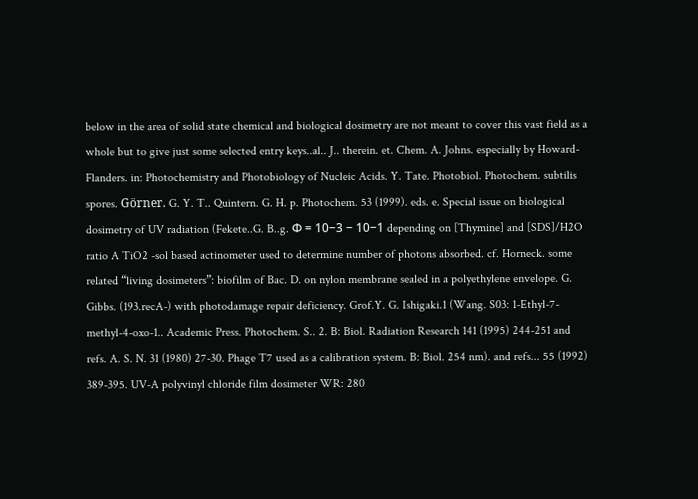below in the area of solid state chemical and biological dosimetry are not meant to cover this vast field as a whole but to give just some selected entry keys..al.. J.. therein. et. Chem. A. Johns. especially by Howard-Flanders. in: Photochemistry and Photobiology of Nucleic Acids. Y. Tate. Photobiol. Photochem. subtilis spores. Görner. G. Y. T.. Quintern. G. H. p. Photochem. 53 (1999). eds. e. Special issue on biological dosimetry of UV radiation (Fekete..G. B..g. Φ = 10−3 − 10−1 depending on [Thymine] and [SDS]/H2O ratio A TiO2 -sol based actinometer used to determine number of photons absorbed. cf. Horneck. some related “living dosimeters”: biofilm of Bac. D. on nylon membrane sealed in a polyethylene envelope. G. Gibbs. (193.recA-) with photodamage repair deficiency. Grof.Y. G. Ishigaki.1 (Wang. S03: 1-Ethyl-7-methyl-4-oxo-1.. Academic Press. Photochem. S.. 2. B: Biol. Radiation Research 141 (1995) 244-251 and refs. A. S. N. 31 (1980) 27-30. Phage T7 used as a calibration system. B: Biol. 254 nm). and refs... 55 (1992) 389-395. UV-A polyvinyl chloride film dosimeter WR: 280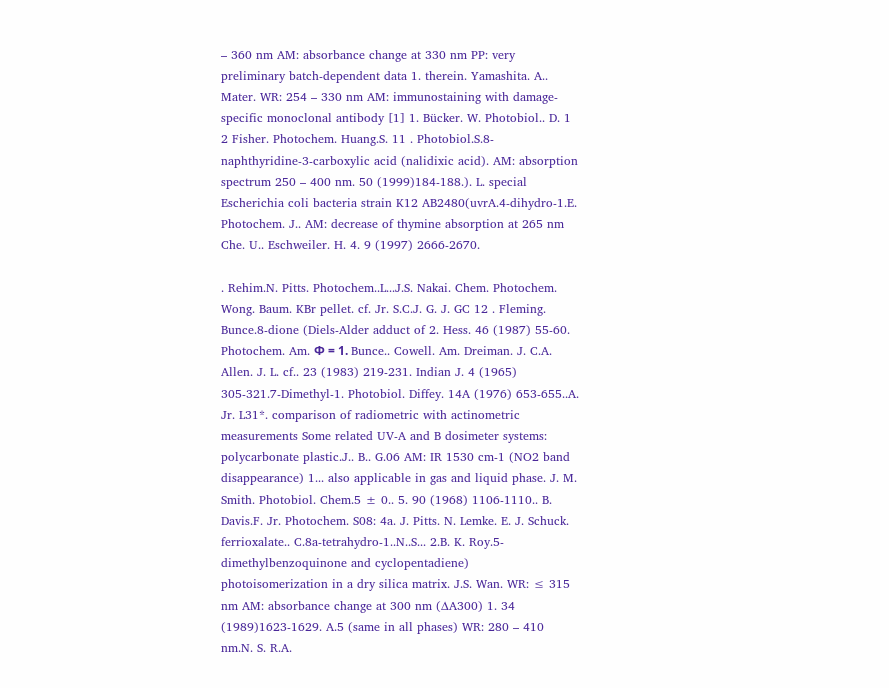– 360 nm AM: absorbance change at 330 nm PP: very preliminary batch-dependent data 1. therein. Yamashita. A.. Mater. WR: 254 – 330 nm AM: immunostaining with damage-specific monoclonal antibody [1] 1. Bücker. W. Photobiol.. D. 1 2 Fisher. Photochem. Huang.S. 11 . Photobiol.S.8-naphthyridine-3-carboxylic acid (nalidixic acid). AM: absorption spectrum 250 – 400 nm. 50 (1999)184-188.). L. special Escherichia coli bacteria strain K12 AB2480(uvrA.4-dihydro-1.E. Photochem. J.. AM: decrease of thymine absorption at 265 nm Che. U.. Eschweiler. H. 4. 9 (1997) 2666-2670.

. Rehim.N. Pitts. Photochem..L...J.S. Nakai. Chem. Photochem. Wong. Baum. KBr pellet. cf. Jr. S.C.J. G. J. GC 12 . Fleming. Bunce.8-dione (Diels-Alder adduct of 2. Hess. 46 (1987) 55-60. Photochem. Am. Φ = 1. Bunce.. Cowell. Am. Dreiman. J. C.A. Allen. J. L. cf.. 23 (1983) 219-231. Indian J. 4 (1965) 305-321.7-Dimethyl-1. Photobiol. Diffey. 14A (1976) 653-655..A. Jr. L31*. comparison of radiometric with actinometric measurements Some related UV-A and B dosimeter systems: polycarbonate plastic.J.. B.. G.06 AM: IR 1530 cm-1 (NO2 band disappearance) 1... also applicable in gas and liquid phase. J. M. Smith. Photobiol. Chem.5 ± 0.. 5. 90 (1968) 1106-1110.. B. Davis.F. Jr. Photochem. S08: 4a. J. Pitts. N. Lemke. E. J. Schuck. ferrioxalate.. C.8a-tetrahydro-1..N..S... 2.B. K. Roy.5-dimethylbenzoquinone and cyclopentadiene) photoisomerization in a dry silica matrix. J.S. Wan. WR: ≤ 315 nm AM: absorbance change at 300 nm (∆A300) 1. 34 (1989)1623-1629. A.5 (same in all phases) WR: 280 – 410 nm.N. S. R.A.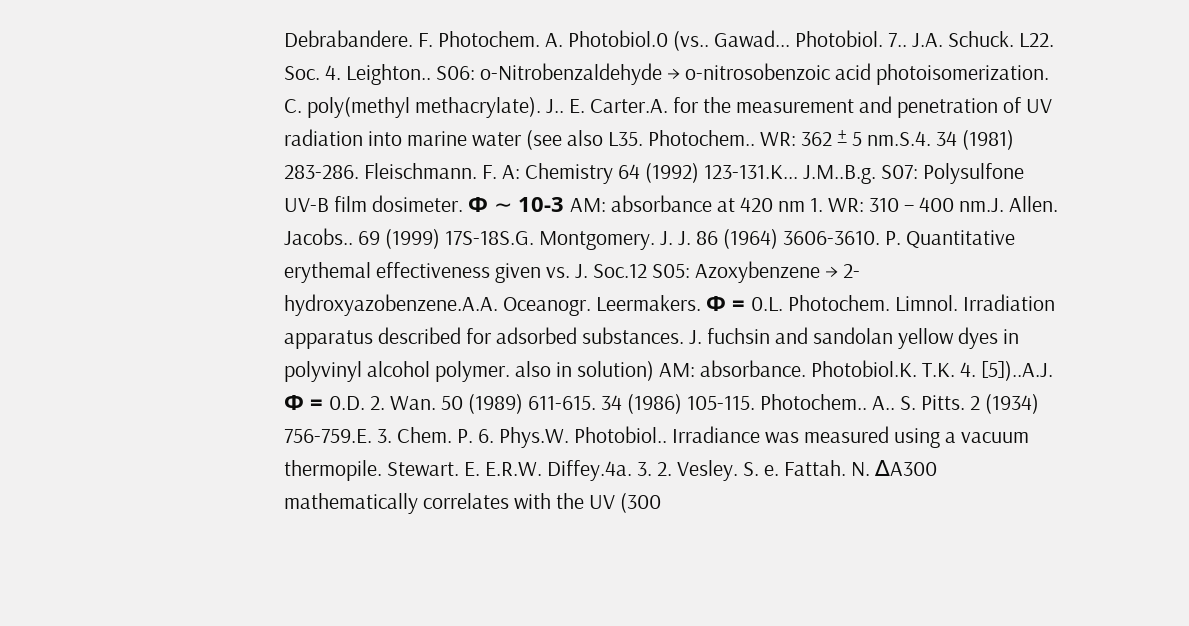Debrabandere. F. Photochem. A. Photobiol.0 (vs.. Gawad... Photobiol. 7.. J.A. Schuck. L22. Soc. 4. Leighton.. S06: o-Nitrobenzaldehyde → o-nitrosobenzoic acid photoisomerization. C. poly(methyl methacrylate). J.. E. Carter.A. for the measurement and penetration of UV radiation into marine water (see also L35. Photochem.. WR: 362 ± 5 nm.S.4. 34 (1981) 283-286. Fleischmann. F. A: Chemistry 64 (1992) 123-131.K... J.M..B.g. S07: Polysulfone UV-B film dosimeter. Φ ∼ 10-3 AM: absorbance at 420 nm 1. WR: 310 – 400 nm.J. Allen. Jacobs.. 69 (1999) 17S-18S.G. Montgomery. J. J. 86 (1964) 3606-3610. P. Quantitative erythemal effectiveness given vs. J. Soc.12 S05: Azoxybenzene → 2-hydroxyazobenzene.A.A. Oceanogr. Leermakers. Φ = 0.L. Photochem. Limnol. Irradiation apparatus described for adsorbed substances. J. fuchsin and sandolan yellow dyes in polyvinyl alcohol polymer. also in solution) AM: absorbance. Photobiol.K. T.K. 4. [5])..A.J. Φ = 0.D. 2. Wan. 50 (1989) 611-615. 34 (1986) 105-115. Photochem.. A.. S. Pitts. 2 (1934) 756-759.E. 3. Chem. P. 6. Phys.W. Photobiol.. Irradiance was measured using a vacuum thermopile. Stewart. E. E.R.W. Diffey.4a. 3. 2. Vesley. S. e. Fattah. N. ∆A300 mathematically correlates with the UV (300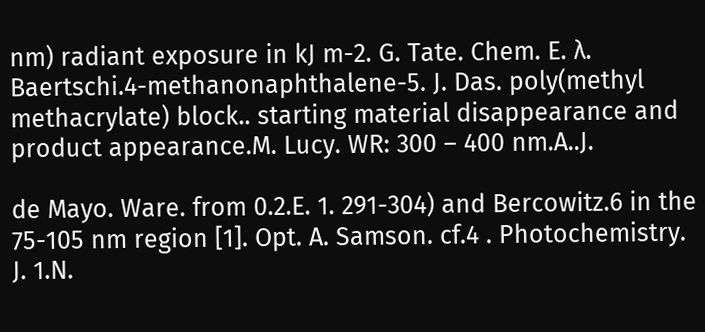nm) radiant exposure in kJ m-2. G. Tate. Chem. E. λ. Baertschi.4-methanonaphthalene-5. J. Das. poly(methyl methacrylate) block.. starting material disappearance and product appearance.M. Lucy. WR: 300 – 400 nm.A..J.

de Mayo. Ware. from 0.2.E. 1. 291-304) and Bercowitz.6 in the 75-105 nm region [1]. Opt. A. Samson. cf.4 . Photochemistry. J. 1.N.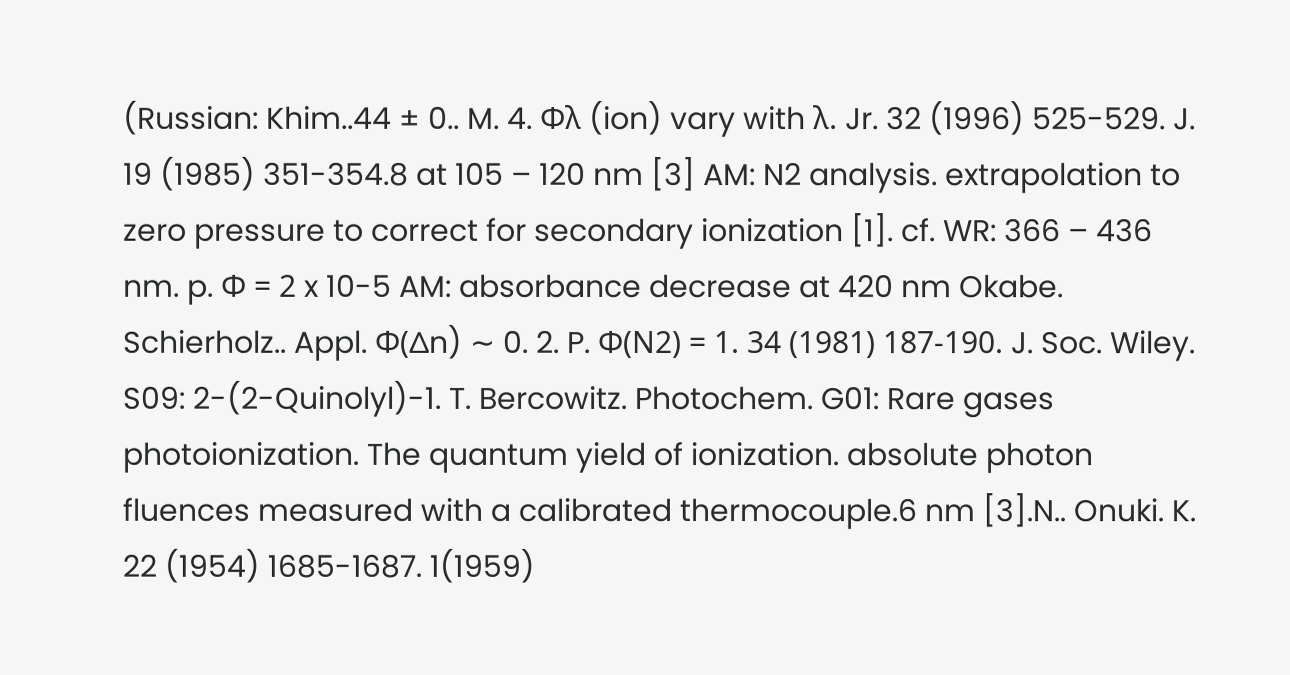(Russian: Khim..44 ± 0.. M. 4. Φλ (ion) vary with λ. Jr. 32 (1996) 525-529. J. 19 (1985) 351-354.8 at 105 – 120 nm [3] AM: N2 analysis. extrapolation to zero pressure to correct for secondary ionization [1]. cf. WR: 366 – 436 nm. p. Φ = 2 x 10-5 AM: absorbance decrease at 420 nm Okabe. Schierholz.. Appl. Φ(∆n) ∼ 0. 2. P. Φ(Ν2) = 1. 34 (1981) 187-190. J. Soc. Wiley. S09: 2-(2-Quinolyl)-1. T. Bercowitz. Photochem. G01: Rare gases photoionization. The quantum yield of ionization. absolute photon fluences measured with a calibrated thermocouple.6 nm [3].N.. Onuki. K. 22 (1954) 1685-1687. 1(1959)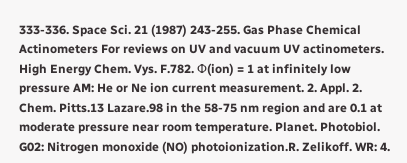333-336. Space Sci. 21 (1987) 243-255. Gas Phase Chemical Actinometers For reviews on UV and vacuum UV actinometers. High Energy Chem. Vys. F.782. Φ(ion) = 1 at infinitely low pressure AM: He or Ne ion current measurement. 2. Appl. 2. Chem. Pitts.13 Lazare.98 in the 58-75 nm region and are 0.1 at moderate pressure near room temperature. Planet. Photobiol. G02: Nitrogen monoxide (NO) photoionization.R. Zelikoff. WR: 4.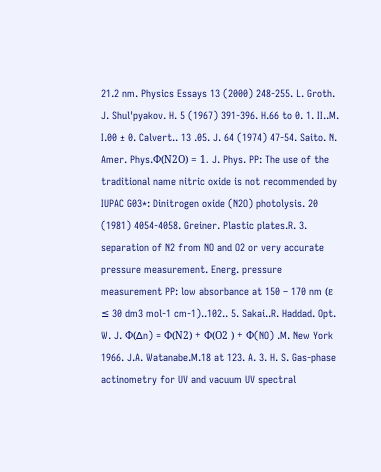21.2 nm. Physics Essays 13 (2000) 248-255. L. Groth. J. Shul'pyakov. H. 5 (1967) 391-396. H.66 to 0. 1. II..M. I.00 ± 0. Calvert.. 13 .05. J. 64 (1974) 47-54. Saito. N. Amer. Phys.Φ(Ν2Ο) = 1. J. Phys. PP: The use of the traditional name nitric oxide is not recommended by IUPAC G03*: Dinitrogen oxide (N2O) photolysis. 20 (1981) 4054-4058. Greiner. Plastic plates.R. 3. separation of N2 from NO and O2 or very accurate pressure measurement. Energ. pressure measurement PP: low absorbance at 150 – 170 nm (ε ≤ 30 dm3 mol-1 cm-1)..102.. 5. Sakai..R. Haddad. Opt. W. J. Φ(∆n) = Φ(Ν2) + Φ(Ο2 ) + Φ(NO) .M. New York 1966. J.A. Watanabe.M.18 at 123. A. 3. H. S. Gas-phase actinometry for UV and vacuum UV spectral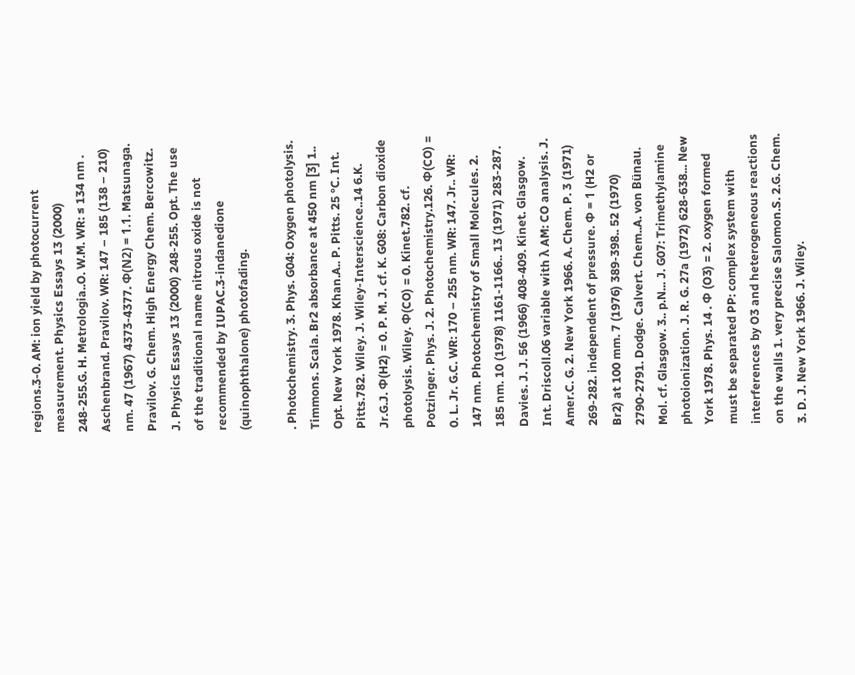regions.3-0. AM: ion yield by photocurrent measurement. Physics Essays 13 (2000) 248-255.G. H. Metrologia..O. W.M. WR: ≤ 134 nm . Aschenbrand. Pravilov. WR: 147 – 185 (138 – 210) nm. 47 (1967) 4373-4377. Φ(Ν2) = 1.1. Matsunaga. Pravilov. G. Chem. High Energy Chem. Bercowitz. J. Physics Essays 13 (2000) 248-255. Opt. The use of the traditional name nitrous oxide is not recommended by IUPAC.3-indanedione (quinophthalone) photofading.

. Photochemistry. 3. Phys. G04: Oxygen photolysis. Timmons. Scala. Br2 absorbance at 450 nm [3] 1.. Opt. New York 1978. Khan.A.. P. Pitts. 25 °C. Int. Pitts.782. Wiley. J. Wiley-Interscience..14 6.K. Jr.G.J. Φ(H2) = 0. P. M. J. cf. K. G08: Carbon dioxide photolysis. Wiley. Φ(CO) = 0. Kinet.782. cf. Potzinger. Phys. J. 2. Photochemistry.126. Φ(CO) = 0. L. Jr. G.C. WR: 170 – 255 nm. WR: 147. Jr.. WR: 147 nm. Photochemistry of Small Molecules. 2. 185 nm. 10 (1978) 1161-1166.. 13 (1971) 283-287. Davies. J. J. 56 (1966) 408-409. Kinet. Glasgow. Int. Driscoll.06 variable with λ AM: CO analysis. J. Amer.C. G. 2. New York 1966. A. Chem. P. 3 (1971) 269-282. independent of pressure. Φ = 1 (H2 or Br2) at 100 mm. 7 (1976) 389-398.. 52 (1970) 2790-2791. Dodge. Calvert. Chem..A. von Bünau. Mol. cf. Glasgow. 3.. p.N... J. G07: Trimethylamine photoionization. J. R. G. 27a (1972) 628-638... New York 1978. Phys. 14 . Φ (O3) = 2. oxygen formed must be separated PP: complex system with interferences by O3 and heterogeneous reactions on the walls 1. very precise Salomon.S. 2.G. Chem. 3. D. J. New York 1966. J. Wiley.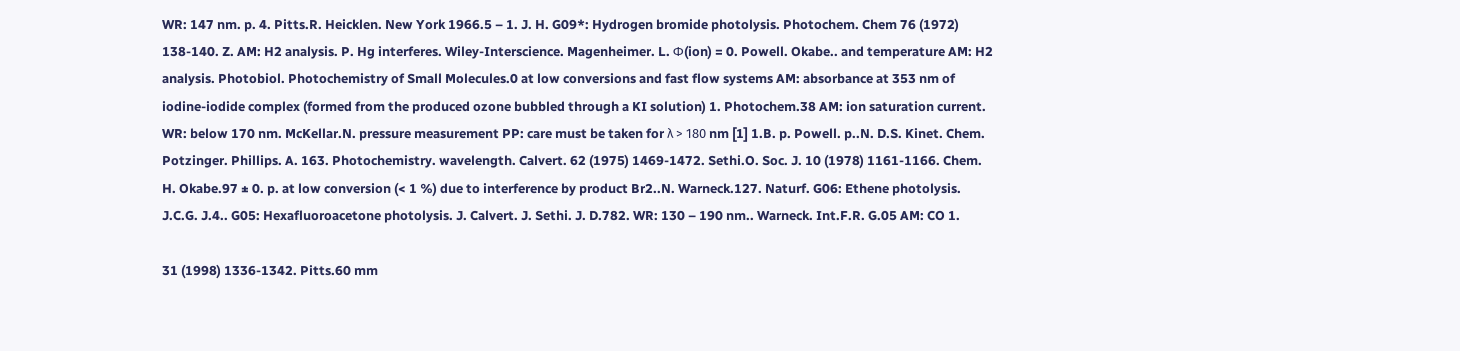WR: 147 nm. p. 4. Pitts.R. Heicklen. New York 1966.5 – 1. J. H. G09*: Hydrogen bromide photolysis. Photochem. Chem 76 (1972) 138-140. Z. AM: H2 analysis. P. Hg interferes. Wiley-Interscience. Magenheimer. L. Φ(ion) = 0. Powell. Okabe.. and temperature AM: H2 analysis. Photobiol. Photochemistry of Small Molecules.0 at low conversions and fast flow systems AM: absorbance at 353 nm of iodine-iodide complex (formed from the produced ozone bubbled through a KI solution) 1. Photochem.38 AM: ion saturation current. WR: below 170 nm. McKellar.N. pressure measurement PP: care must be taken for λ > 180 nm [1] 1.B. p. Powell. p..N. D.S. Kinet. Chem. Potzinger. Phillips. A. 163. Photochemistry. wavelength. Calvert. 62 (1975) 1469-1472. Sethi.O. Soc. J. 10 (1978) 1161-1166. Chem. H. Okabe.97 ± 0. p. at low conversion (< 1 %) due to interference by product Br2..N. Warneck.127. Naturf. G06: Ethene photolysis. J.C.G. J.4.. G05: Hexafluoroacetone photolysis. J. Calvert. J. Sethi. J. D.782. WR: 130 – 190 nm.. Warneck. Int.F.R. G.05 AM: CO 1.

31 (1998) 1336-1342. Pitts.60 mm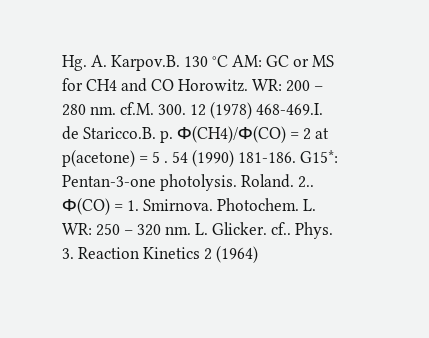Hg. A. Karpov.B. 130 °C AM: GC or MS for CH4 and CO Horowitz. WR: 200 – 280 nm. cf.M. 300. 12 (1978) 468-469.I. de Staricco.B. p. Φ(CH4)/Φ(CO) = 2 at p(acetone) = 5 . 54 (1990) 181-186. G15*: Pentan-3-one photolysis. Roland. 2.. Φ(CO) = 1. Smirnova. Photochem. L. WR: 250 – 320 nm. L. Glicker. cf.. Phys. 3. Reaction Kinetics 2 (1964)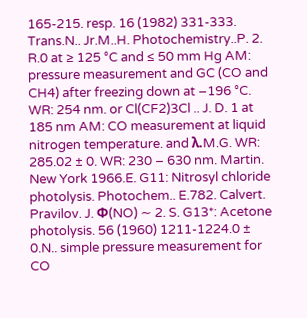165-215. resp. 16 (1982) 331-333. Trans.N.. Jr.M..H. Photochemistry..P. 2. R.0 at ≥ 125 °C and ≤ 50 mm Hg AM: pressure measurement and GC (CO and CH4) after freezing down at –196 °C. WR: 254 nm. or Cl(CF2)3Cl .. J. D. 1 at 185 nm AM: CO measurement at liquid nitrogen temperature. and λ.M.G. WR: 285.02 ± 0. WR: 230 – 630 nm. Martin. New York 1966.E. G11: Nitrosyl chloride photolysis. Photochem.. E.782. Calvert. Pravilov. J. Φ(NO) ∼ 2. S. G13*: Acetone photolysis. 56 (1960) 1211-1224.0 ± 0.N.. simple pressure measurement for CO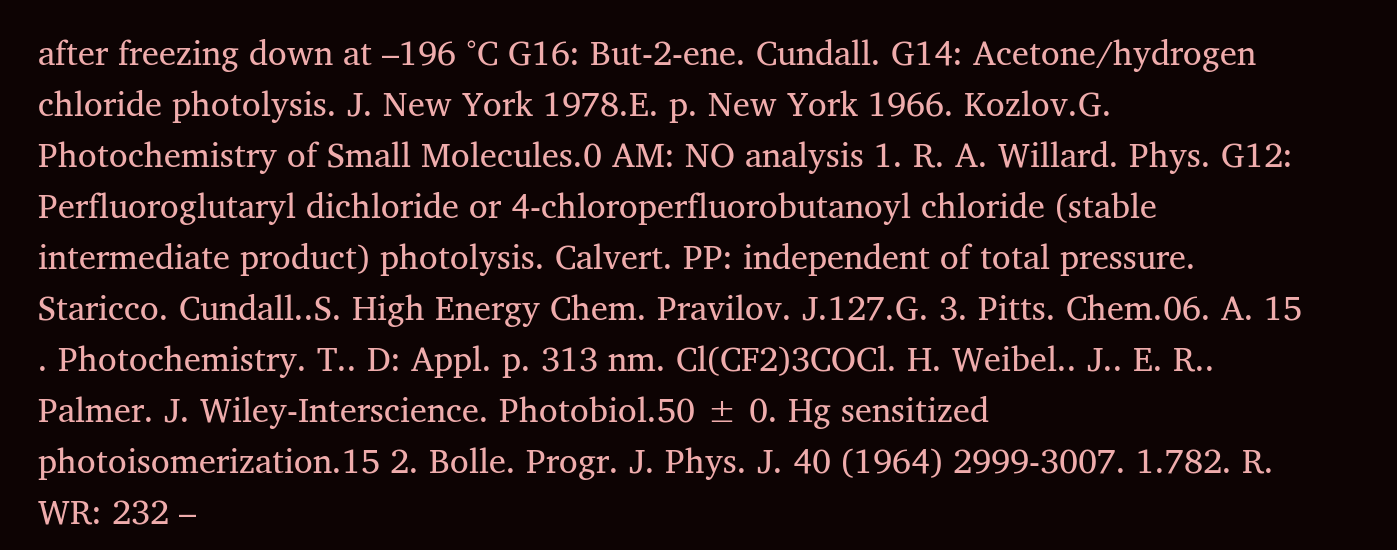after freezing down at –196 °C G16: But-2-ene. Cundall. G14: Acetone/hydrogen chloride photolysis. J. New York 1978.E. p. New York 1966. Kozlov.G. Photochemistry of Small Molecules.0 AM: NO analysis 1. R. A. Willard. Phys. G12: Perfluoroglutaryl dichloride or 4-chloroperfluorobutanoyl chloride (stable intermediate product) photolysis. Calvert. PP: independent of total pressure. Staricco. Cundall..S. High Energy Chem. Pravilov. J.127.G. 3. Pitts. Chem.06. A. 15 . Photochemistry. T.. D: Appl. p. 313 nm. Cl(CF2)3COCl. H. Weibel.. J.. E. R.. Palmer. J. Wiley-Interscience. Photobiol.50 ± 0. Hg sensitized photoisomerization.15 2. Bolle. Progr. J. Phys. J. 40 (1964) 2999-3007. 1.782. R. WR: 232 –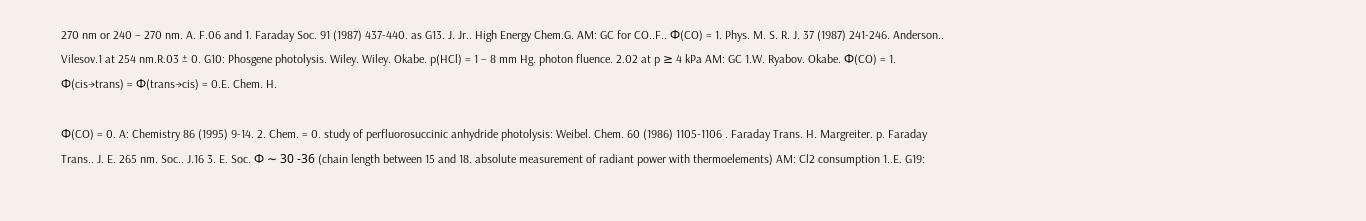270 nm or 240 – 270 nm. A. F.06 and 1. Faraday Soc. 91 (1987) 437-440. as G13. J. Jr.. High Energy Chem.G. AM: GC for CO..F.. Φ(CO) = 1. Phys. M. S. R. J. 37 (1987) 241-246. Anderson.. Vilesov.1 at 254 nm.R.03 ± 0. G10: Phosgene photolysis. Wiley. Wiley. Okabe. p(HCl) = 1 – 8 mm Hg. photon fluence. 2.02 at p ≥ 4 kPa AM: GC 1.W. Ryabov. Okabe. Φ(CO) = 1. Φ(cis→trans) = Φ(trans→cis) = 0.E. Chem. H.

Φ(CO) = 0. A: Chemistry 86 (1995) 9-14. 2. Chem. = 0. study of perfluorosuccinic anhydride photolysis: Weibel. Chem. 60 (1986) 1105-1106 . Faraday Trans. H. Margreiter. p. Faraday Trans.. J. E. 265 nm. Soc.. J.16 3. E. Soc. Φ ∼ 30 -36 (chain length between 15 and 18. absolute measurement of radiant power with thermoelements) AM: Cl2 consumption 1..E. G19: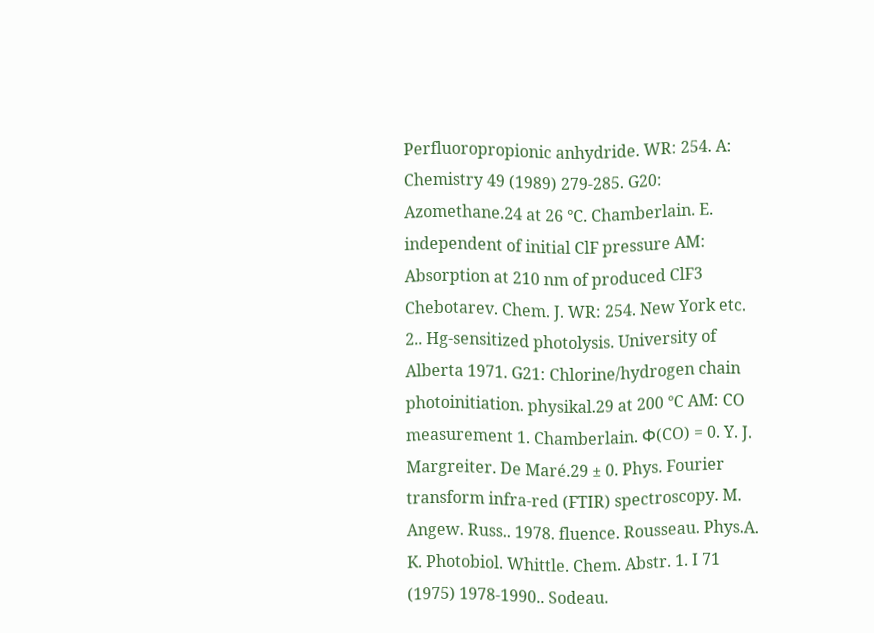Perfluoropropionic anhydride. WR: 254. A: Chemistry 49 (1989) 279-285. G20: Azomethane.24 at 26 °C. Chamberlain. E. independent of initial ClF pressure AM: Absorption at 210 nm of produced ClF3 Chebotarev. Chem. J. WR: 254. New York etc. 2.. Hg-sensitized photolysis. University of Alberta 1971. G21: Chlorine/hydrogen chain photoinitiation. physikal.29 at 200 °C AM: CO measurement 1. Chamberlain. Φ(CO) = 0. Y. J. Margreiter. De Maré.29 ± 0. Phys. Fourier transform infra-red (FTIR) spectroscopy. M. Angew. Russ.. 1978. fluence. Rousseau. Phys.A. K. Photobiol. Whittle. Chem. Abstr. 1. I 71 (1975) 1978-1990.. Sodeau.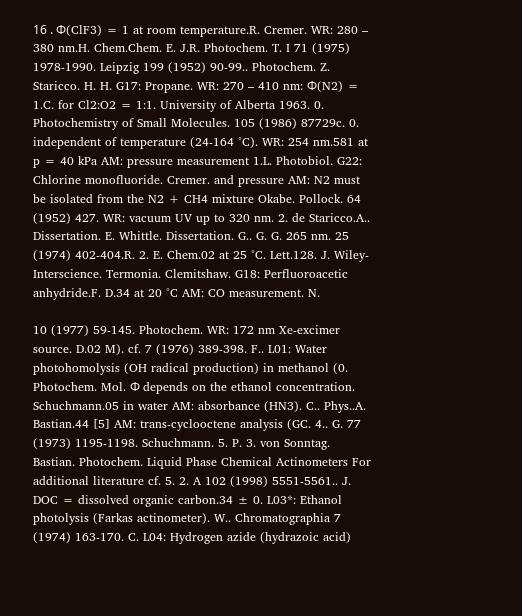16 . Φ(ClF3) = 1 at room temperature.R. Cremer. WR: 280 – 380 nm.H. Chem.Chem. E. J.R. Photochem. T. I 71 (1975) 1978-1990. Leipzig 199 (1952) 90-99.. Photochem. Z. Staricco. H. H. G17: Propane. WR: 270 – 410 nm: Φ(N2) = 1.C. for Cl2:O2 = 1:1. University of Alberta 1963. 0. Photochemistry of Small Molecules. 105 (1986) 87729c. 0. independent of temperature (24-164 °C). WR: 254 nm.581 at p = 40 kPa AM: pressure measurement 1.L. Photobiol. G22: Chlorine monofluoride. Cremer. and pressure AM: N2 must be isolated from the N2 + CH4 mixture Okabe. Pollock. 64 (1952) 427. WR: vacuum UV up to 320 nm. 2. de Staricco.A.. Dissertation. E. Whittle. Dissertation. G.. G. G. 265 nm. 25 (1974) 402-404.R. 2. E. Chem.02 at 25 °C. Lett.128. J. Wiley-Interscience. Termonia. Clemitshaw. G18: Perfluoroacetic anhydride.F. D.34 at 20 °C AM: CO measurement. N.

10 (1977) 59-145. Photochem. WR: 172 nm Xe-excimer source. D.02 M). cf. 7 (1976) 389-398. F.. L01: Water photohomolysis (OH radical production) in methanol (0. Photochem. Mol. Φ depends on the ethanol concentration. Schuchmann.05 in water AM: absorbance (HN3). C.. Phys..A. Bastian.44 [5] AM: trans-cyclooctene analysis (GC. 4.. G. 77 (1973) 1195-1198. Schuchmann. 5. P. 3. von Sonntag. Bastian. Photochem. Liquid Phase Chemical Actinometers For additional literature cf. 5. 2. A 102 (1998) 5551-5561.. J. DOC = dissolved organic carbon.34 ± 0. L03*: Ethanol photolysis (Farkas actinometer). W.. Chromatographia 7 (1974) 163-170. C. L04: Hydrogen azide (hydrazoic acid)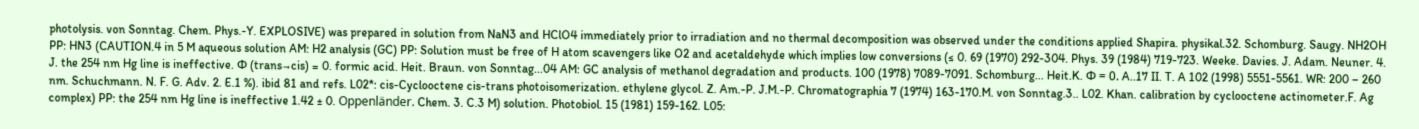photolysis. von Sonntag. Chem. Phys.-Y. EXPLOSIVE) was prepared in solution from NaN3 and HClO4 immediately prior to irradiation and no thermal decomposition was observed under the conditions applied Shapira. physikal.32. Schomburg. Saugy. NH2OH PP: HN3 (CAUTION.4 in 5 M aqueous solution AM: H2 analysis (GC) PP: Solution must be free of H atom scavengers like O2 and acetaldehyde which implies low conversions (≤ 0. 69 (1970) 292-304. Phys. 39 (1984) 719-723. Weeke. Davies. J. Adam. Neuner. 4. J. the 254 nm Hg line is ineffective. Φ (trans→cis) = 0. formic acid. Heit. Braun. von Sonntag...04 AM: GC analysis of methanol degradation and products. 100 (1978) 7089-7091. Schomburg... Heit.K. Φ = 0. A..17 II. T. A 102 (1998) 5551-5561. WR: 200 – 260 nm. Schuchmann. N. F. G. Adv. 2. E.1 %). ibid 81 and refs. L02*: cis-Cyclooctene cis-trans photoisomerization. ethylene glycol. Z. Am.-P. J.M.-P. Chromatographia 7 (1974) 163-170.M. von Sonntag.3.. L02. Khan. calibration by cyclooctene actinometer.F. Ag complex) PP: the 254 nm Hg line is ineffective 1.42 ± 0. Oppenländer. Chem. 3. C.3 M) solution. Photobiol. 15 (1981) 159-162. L05: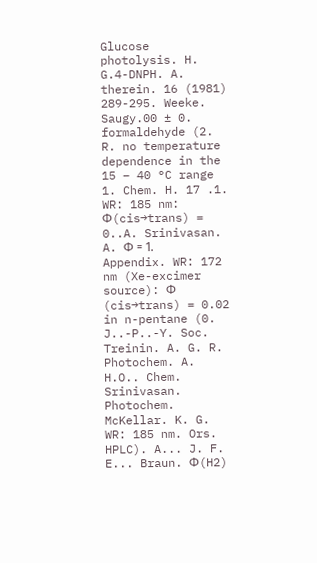Glucose photolysis. H. G.4-DNPH. A. therein. 16 (1981) 289-295. Weeke. Saugy.00 ± 0. formaldehyde (2. R. no temperature dependence in the 15 – 40 °C range 1. Chem. H. 17 .1. WR: 185 nm: Φ(cis→trans) = 0..A. Srinivasan. A. Φ = 1. Appendix. WR: 172 nm (Xe-excimer source): Φ (cis→trans) = 0.02 in n-pentane (0. J..-P..-Y. Soc. Treinin. A. G. R. Photochem. A. H.O.. Chem. Srinivasan. Photochem. McKellar. K. G. WR: 185 nm. Ors. HPLC). A... J. F. E... Braun. Φ(H2)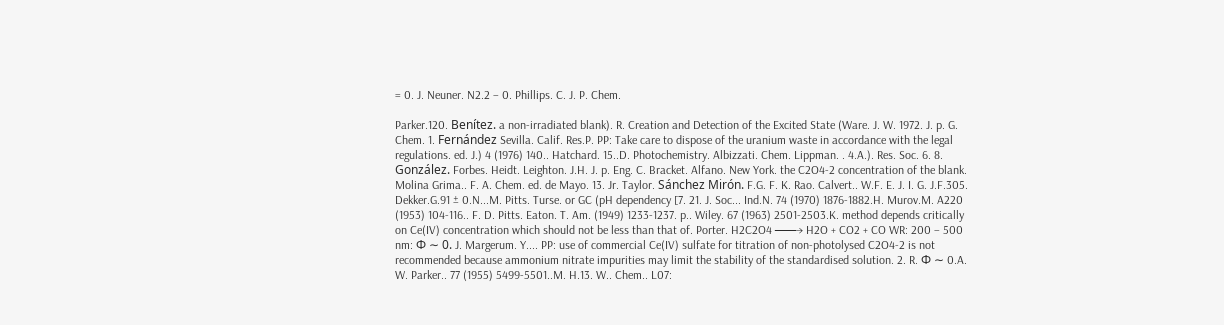= 0. J. Neuner. N2.2 – 0. Phillips. C. J. P. Chem.

Parker.120. Benítez. a non-irradiated blank). R. Creation and Detection of the Excited State (Ware. J. W. 1972. J. p. G. Chem. 1. Fernández Sevilla. Calif. Res.P. PP: Take care to dispose of the uranium waste in accordance with the legal regulations. ed. J.) 4 (1976) 140.. Hatchard. 15..D. Photochemistry. Albizzati. Chem. Lippman. . 4.A.). Res. Soc. 6. 8. González. Forbes. Heidt. Leighton. J.H. J. p. Eng. C. Bracket. Alfano. New York. the C2O4-2 concentration of the blank. Molina Grima.. F. A. Chem. ed. de Mayo. 13. Jr. Taylor. Sánchez Mirón. F.G. F. K. Rao. Calvert.. W.F. E. J. I. G. J.F.305. Dekker.G.91 ± 0.N...M. Pitts. Turse. or GC (pH dependency [7. 21. J. Soc... Ind.N. 74 (1970) 1876-1882.H. Murov.M. A220 (1953) 104-116.. F. D. Pitts. Eaton. T. Am. (1949) 1233-1237. p.. Wiley. 67 (1963) 2501-2503.K. method depends critically on Ce(IV) concentration which should not be less than that of. Porter. H2C2O4 ⎯⎯⎯→ H2O + CO2 + CO WR: 200 – 500 nm: Φ ∼ 0. J. Margerum. Y.... PP: use of commercial Ce(IV) sulfate for titration of non-photolysed C2O4-2 is not recommended because ammonium nitrate impurities may limit the stability of the standardised solution. 2. R. Φ ∼ 0.A. W. Parker.. 77 (1955) 5499-5501..M. H.13. W.. Chem.. L07: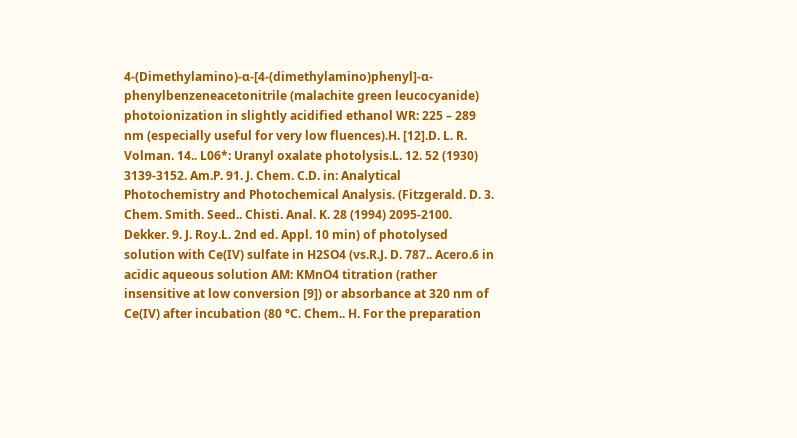4-(Dimethylamino)-α-[4-(dimethylamino)phenyl]-α-phenylbenzeneacetonitrile (malachite green leucocyanide) photoionization in slightly acidified ethanol WR: 225 – 289 nm (especially useful for very low fluences).H. [12].D. L. R. Volman. 14.. L06*: Uranyl oxalate photolysis.L. 12. 52 (1930) 3139-3152. Am.P. 91. J. Chem. C.D. in: Analytical Photochemistry and Photochemical Analysis. (Fitzgerald. D. 3. Chem. Smith. Seed.. Chisti. Anal. K. 28 (1994) 2095-2100. Dekker. 9. J. Roy.L. 2nd ed. Appl. 10 min) of photolysed solution with Ce(IV) sulfate in H2SO4 (vs.R.J. D. 787.. Acero.6 in acidic aqueous solution AM: KMnO4 titration (rather insensitive at low conversion [9]) or absorbance at 320 nm of Ce(IV) after incubation (80 °C. Chem.. H. For the preparation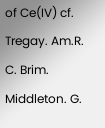of Ce(IV) cf. Tregay. Am.R. C. Brim. Middleton. G.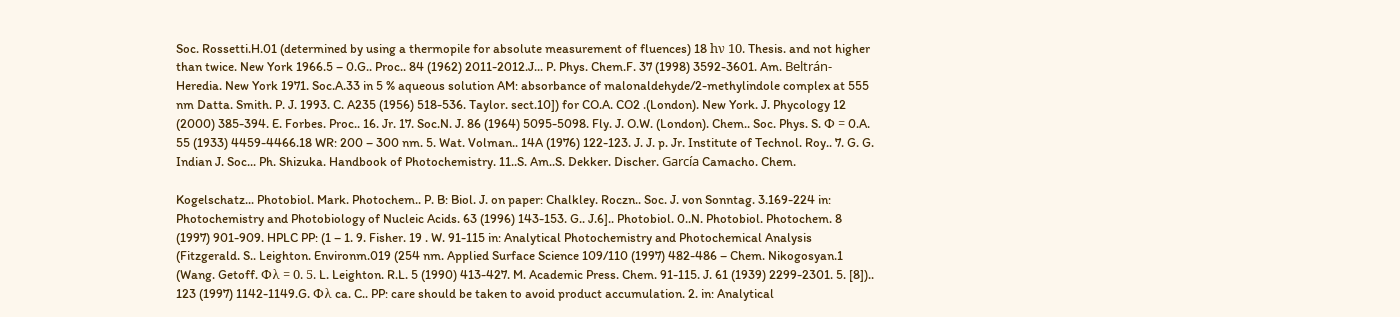Soc. Rossetti.H.01 (determined by using a thermopile for absolute measurement of fluences) 18 hν 10. Thesis. and not higher than twice. New York 1966.5 – 0.G.. Proc.. 84 (1962) 2011-2012.J... P. Phys. Chem.F. 37 (1998) 3592-3601. Am. Beltrán-Heredia. New York 1971. Soc.A.33 in 5 % aqueous solution AM: absorbance of malonaldehyde/2-methylindole complex at 555 nm Datta. Smith. P. J. 1993. C. A235 (1956) 518-536. Taylor. sect.10]) for CO.A. CO2 .(London). New York. J. Phycology 12 (2000) 385-394. E. Forbes. Proc.. 16. Jr. 17. Soc.N. J. 86 (1964) 5095-5098. Fly. J. O.W. (London). Chem.. Soc. Phys. S. Φ = 0.A. 55 (1933) 4459-4466.18 WR: 200 – 300 nm. 5. Wat. Volman.. 14A (1976) 122-123. J. J. p. Jr. Institute of Technol. Roy.. 7. G. G. Indian J. Soc... Ph. Shizuka. Handbook of Photochemistry. 11..S. Am..S. Dekker. Discher. García Camacho. Chem.

Kogelschatz... Photobiol. Mark. Photochem.. P. B: Biol. J. on paper: Chalkley. Roczn.. Soc. J. von Sonntag. 3.169-224 in: Photochemistry and Photobiology of Nucleic Acids. 63 (1996) 143-153. G.. J.6].. Photobiol. 0..N. Photobiol. Photochem. 8 (1997) 901-909. HPLC PP: (1 – 1. 9. Fisher. 19 . W. 91-115 in: Analytical Photochemistry and Photochemical Analysis (Fitzgerald. S.. Leighton. Environm.019 (254 nm. Applied Surface Science 109/110 (1997) 482-486 – Chem. Nikogosyan.1 (Wang. Getoff. Φλ = 0. 5. L. Leighton. R.L. 5 (1990) 413-427. M. Academic Press. Chem. 91-115. J. 61 (1939) 2299-2301. 5. [8]).. 123 (1997) 1142-1149.G. Φλ ca. C.. PP: care should be taken to avoid product accumulation. 2. in: Analytical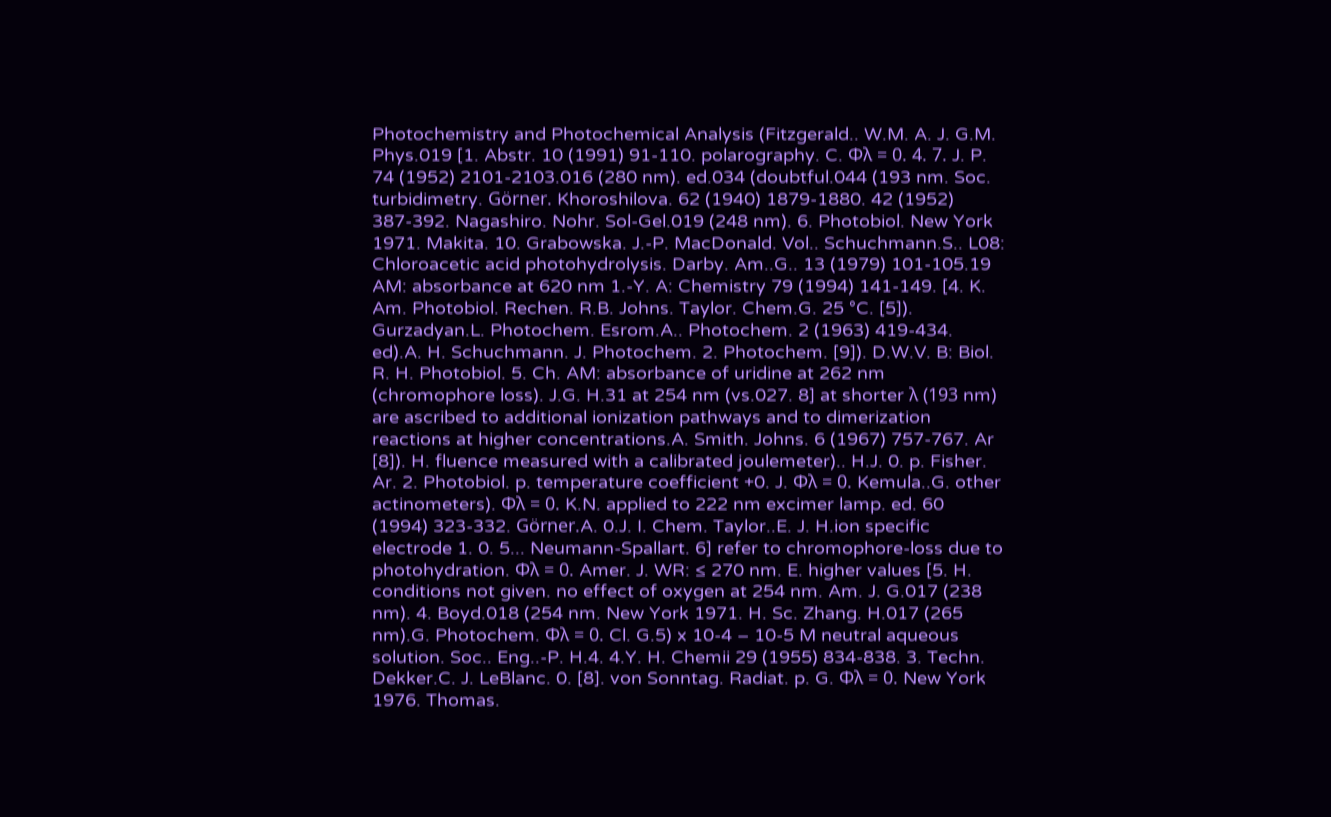Photochemistry and Photochemical Analysis (Fitzgerald.. W.M. A. J. G.M. Phys.019 [1. Abstr. 10 (1991) 91-110. polarography. C. Φλ = 0. 4. 7. J. P. 74 (1952) 2101-2103.016 (280 nm). ed.034 (doubtful.044 (193 nm. Soc. turbidimetry. Görner. Khoroshilova. 62 (1940) 1879-1880. 42 (1952) 387-392. Nagashiro. Nohr. Sol-Gel.019 (248 nm). 6. Photobiol. New York 1971. Makita. 10. Grabowska. J.-P. MacDonald. Vol.. Schuchmann.S.. L08: Chloroacetic acid photohydrolysis. Darby. Am..G.. 13 (1979) 101-105.19 AM: absorbance at 620 nm 1.-Y. A: Chemistry 79 (1994) 141-149. [4. K. Am. Photobiol. Rechen. R.B. Johns. Taylor. Chem.G. 25 °C. [5]). Gurzadyan.L. Photochem. Esrom.A.. Photochem. 2 (1963) 419-434. ed).A. H. Schuchmann. J. Photochem. 2. Photochem. [9]). D.W.V. B: Biol. R. H. Photobiol. 5. Ch. AM: absorbance of uridine at 262 nm (chromophore loss). J.G. H.31 at 254 nm (vs.027. 8] at shorter λ (193 nm) are ascribed to additional ionization pathways and to dimerization reactions at higher concentrations.A. Smith. Johns. 6 (1967) 757-767. Ar [8]). H. fluence measured with a calibrated joulemeter).. H.J. 0. p. Fisher. Ar. 2. Photobiol. p. temperature coefficient +0. J. Φλ = 0. Kemula..G. other actinometers). Φλ = 0. K.N. applied to 222 nm excimer lamp. ed. 60 (1994) 323-332. Görner.A. 0.J. I. Chem. Taylor..E. J. H.ion specific electrode 1. 0. 5... Neumann-Spallart. 6] refer to chromophore-loss due to photohydration. Φλ = 0. Amer. J. WR: ≤ 270 nm. E. higher values [5. H. conditions not given. no effect of oxygen at 254 nm. Am. J. G.017 (238 nm). 4. Boyd.018 (254 nm. New York 1971. H. Sc. Zhang. H.017 (265 nm).G. Photochem. Φλ = 0. Cl. G.5) x 10-4 – 10-5 M neutral aqueous solution. Soc.. Eng..-P. H.4. 4.Y. H. Chemii 29 (1955) 834-838. 3. Techn. Dekker.C. J. LeBlanc. 0. [8]. von Sonntag. Radiat. p. G. Φλ = 0. New York 1976. Thomas.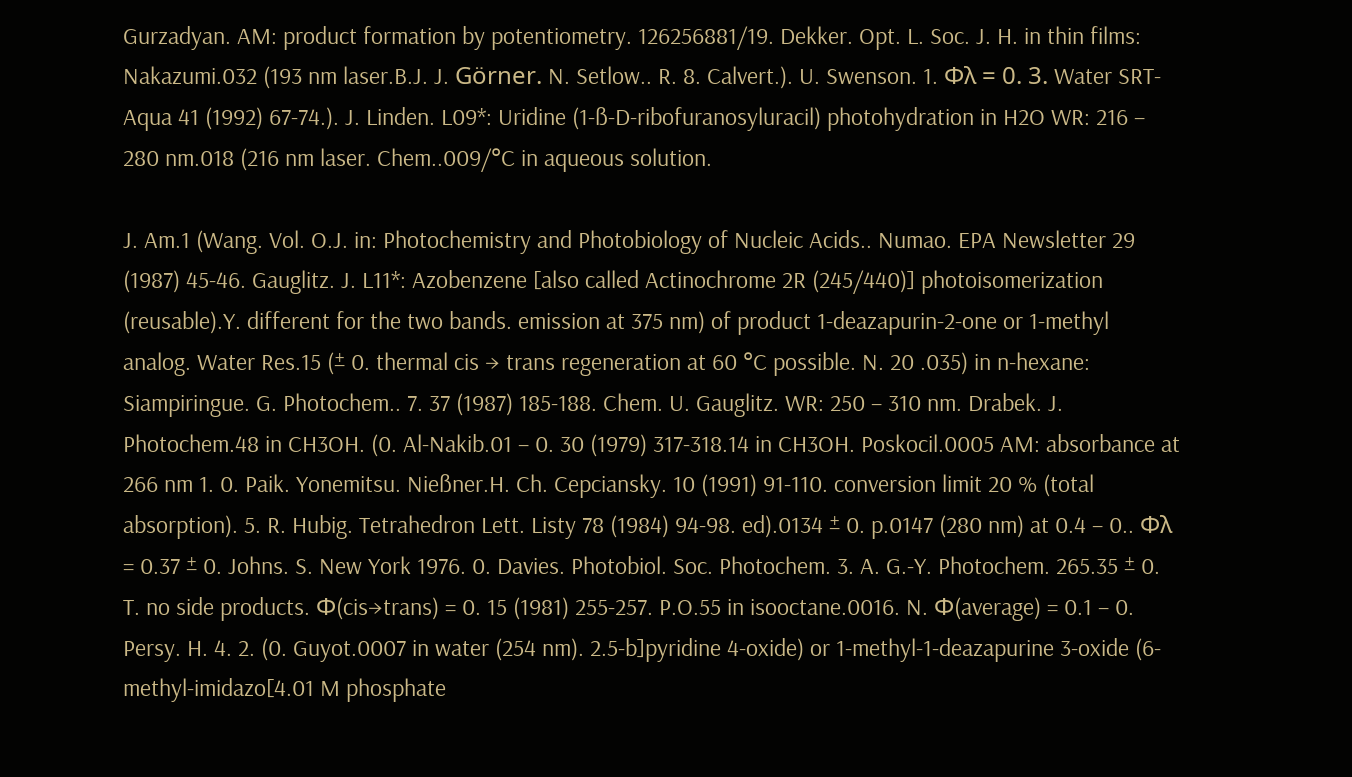Gurzadyan. AM: product formation by potentiometry. 126256881/19. Dekker. Opt. L. Soc. J. H. in thin films: Nakazumi.032 (193 nm laser.B.J. J. Görner. N. Setlow.. R. 8. Calvert.). U. Swenson. 1. Φλ = 0. 3. Water SRT-Aqua 41 (1992) 67-74.). J. Linden. L09*: Uridine (1-ß-D-ribofuranosyluracil) photohydration in H2O WR: 216 – 280 nm.018 (216 nm laser. Chem..009/°C in aqueous solution.

J. Am.1 (Wang. Vol. O.J. in: Photochemistry and Photobiology of Nucleic Acids.. Numao. EPA Newsletter 29 (1987) 45-46. Gauglitz. J. L11*: Azobenzene [also called Actinochrome 2R (245/440)] photoisomerization (reusable).Y. different for the two bands. emission at 375 nm) of product 1-deazapurin-2-one or 1-methyl analog. Water Res.15 (± 0. thermal cis → trans regeneration at 60 °C possible. N. 20 .035) in n-hexane: Siampiringue. G. Photochem.. 7. 37 (1987) 185-188. Chem. U. Gauglitz. WR: 250 – 310 nm. Drabek. J. Photochem.48 in CH3OH. (0. Al-Nakib.01 – 0. 30 (1979) 317-318.14 in CH3OH. Poskocil.0005 AM: absorbance at 266 nm 1. 0. Paik. Yonemitsu. Nießner.H. Ch. Cepciansky. 10 (1991) 91-110. conversion limit 20 % (total absorption). 5. R. Hubig. Tetrahedron Lett. Listy 78 (1984) 94-98. ed).0134 ± 0. p.0147 (280 nm) at 0.4 – 0.. Φλ = 0.37 ± 0. Johns. S. New York 1976. 0. Davies. Photobiol. Soc. Photochem. 3. A. G.-Y. Photochem. 265.35 ± 0. T. no side products. Φ(cis→trans) = 0. 15 (1981) 255-257. P.O.55 in isooctane.0016. N. Φ(average) = 0.1 – 0. Persy. H. 4. 2. (0. Guyot.0007 in water (254 nm). 2.5-b]pyridine 4-oxide) or 1-methyl-1-deazapurine 3-oxide (6-methyl-imidazo[4.01 M phosphate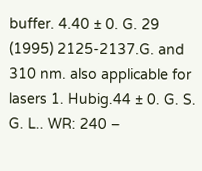buffer. 4.40 ± 0. G. 29 (1995) 2125-2137.G. and 310 nm. also applicable for lasers 1. Hubig.44 ± 0. G. S. G. L.. WR: 240 –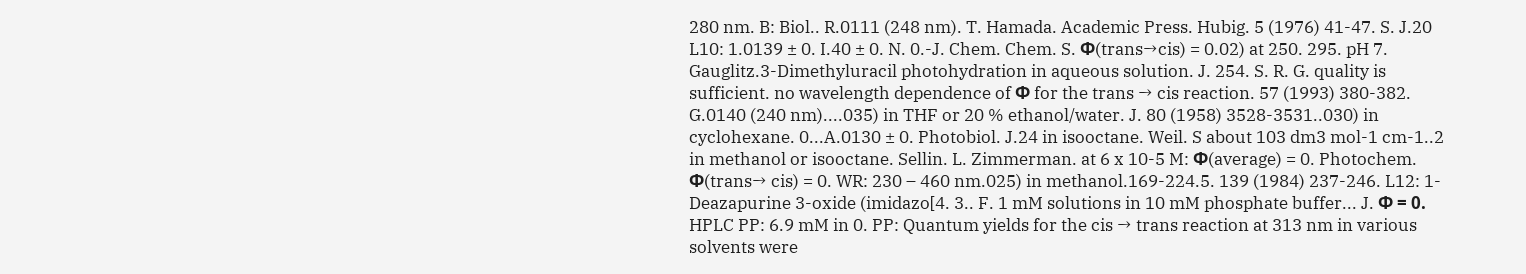280 nm. B: Biol.. R.0111 (248 nm). T. Hamada. Academic Press. Hubig. 5 (1976) 41-47. S. J.20 L10: 1.0139 ± 0. I.40 ± 0. N. 0.-J. Chem. Chem. S. Φ(trans→cis) = 0.02) at 250. 295. pH 7. Gauglitz.3-Dimethyluracil photohydration in aqueous solution. J. 254. S. R. G. quality is sufficient. no wavelength dependence of Φ for the trans → cis reaction. 57 (1993) 380-382. G.0140 (240 nm)....035) in THF or 20 % ethanol/water. J. 80 (1958) 3528-3531..030) in cyclohexane. 0...A.0130 ± 0. Photobiol. J.24 in isooctane. Weil. S about 103 dm3 mol-1 cm-1..2 in methanol or isooctane. Sellin. L. Zimmerman. at 6 x 10-5 M: Φ(average) = 0. Photochem. Φ(trans→ cis) = 0. WR: 230 – 460 nm.025) in methanol.169-224.5. 139 (1984) 237-246. L12: 1-Deazapurine 3-oxide (imidazo[4. 3.. F. 1 mM solutions in 10 mM phosphate buffer... J. Φ = 0. HPLC PP: 6.9 mM in 0. PP: Quantum yields for the cis → trans reaction at 313 nm in various solvents were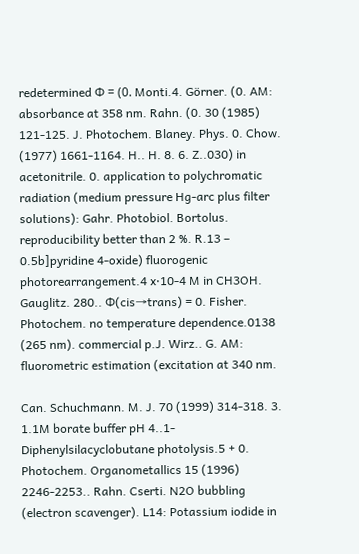redetermined Φ = (0. Monti.4. Görner. (0. AM: absorbance at 358 nm. Rahn. (0. 30 (1985) 121-125. J. Photochem. Blaney. Phys. 0. Chow. (1977) 1661-1164. H.. H. 8. 6. Z..030) in acetonitrile. 0. application to polychromatic radiation (medium pressure Hg-arc plus filter solutions): Gahr. Photobiol. Bortolus. reproducibility better than 2 %. R.13 – 0.5b]pyridine 4-oxide) fluorogenic photorearrangement.4 x⋅10-4 M in CH3OH. Gauglitz. 280.. Φ(cis→trans) = 0. Fisher. Photochem. no temperature dependence.0138 (265 nm). commercial p.J. Wirz.. G. AM: fluorometric estimation (excitation at 340 nm.

Can. Schuchmann. M. J. 70 (1999) 314-318. 3. 1.1M borate buffer pH 4..1-Diphenylsilacyclobutane photolysis.5 + 0. Photochem. Organometallics 15 (1996) 2246-2253.. Rahn. Cserti. N2O bubbling (electron scavenger). L14: Potassium iodide in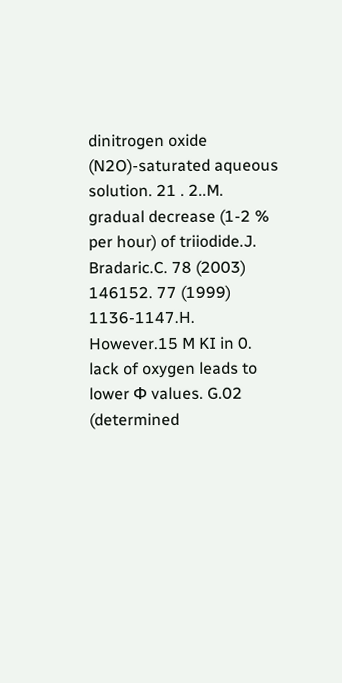dinitrogen oxide (N2O)-saturated aqueous solution. 21 . 2..M. gradual decrease (1-2 % per hour) of triiodide.J. Bradaric.C. 78 (2003) 146152. 77 (1999) 1136-1147.H. However.15 M KI in 0. lack of oxygen leads to lower Φ values. G.02 (determined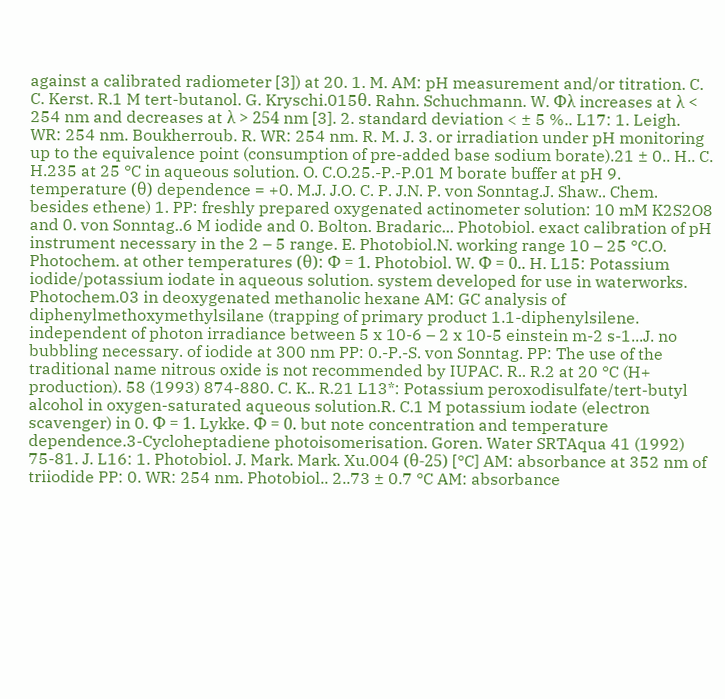against a calibrated radiometer [3]) at 20. 1. M. AM: pH measurement and/or titration. C. C. Kerst. R.1 M tert-butanol. G. Kryschi.015θ. Rahn. Schuchmann. W. Φλ increases at λ < 254 nm and decreases at λ > 254 nm [3]. 2. standard deviation < ± 5 %.. L17: 1. Leigh. WR: 254 nm. Boukherroub. R. WR: 254 nm. R. M. J. 3. or irradiation under pH monitoring up to the equivalence point (consumption of pre-added base sodium borate).21 ± 0.. H.. C. H.235 at 25 °C in aqueous solution. O. C.O.25.-P.-P.01 M borate buffer at pH 9. temperature (θ) dependence = +0. M.J. J.O. C. P. J.N. P. von Sonntag.J. Shaw.. Chem. besides ethene) 1. PP: freshly prepared oxygenated actinometer solution: 10 mM K2S2O8 and 0. von Sonntag..6 M iodide and 0. Bolton. Bradaric... Photobiol. exact calibration of pH instrument necessary in the 2 – 5 range. E. Photobiol.N. working range 10 – 25 °C.O. Photochem. at other temperatures (θ): Φ = 1. Photobiol. W. Φ = 0.. H. L15: Potassium iodide/potassium iodate in aqueous solution. system developed for use in waterworks. Photochem.03 in deoxygenated methanolic hexane AM: GC analysis of diphenylmethoxymethylsilane (trapping of primary product 1.1-diphenylsilene. independent of photon irradiance between 5 x 10-6 – 2 x 10-5 einstein m-2 s-1...J. no bubbling necessary. of iodide at 300 nm PP: 0.-P.-S. von Sonntag. PP: The use of the traditional name nitrous oxide is not recommended by IUPAC. R.. R.2 at 20 °C (H+ production). 58 (1993) 874-880. C. K.. R.21 L13*: Potassium peroxodisulfate/tert-butyl alcohol in oxygen-saturated aqueous solution.R. C.1 M potassium iodate (electron scavenger) in 0. Φ = 1. Lykke. Φ = 0. but note concentration and temperature dependence.3-Cycloheptadiene photoisomerisation. Goren. Water SRTAqua 41 (1992) 75-81. J. L16: 1. Photobiol. J. Mark. Mark. Xu.004 (θ-25) [°C] AM: absorbance at 352 nm of triiodide PP: 0. WR: 254 nm. Photobiol.. 2..73 ± 0.7 °C AM: absorbance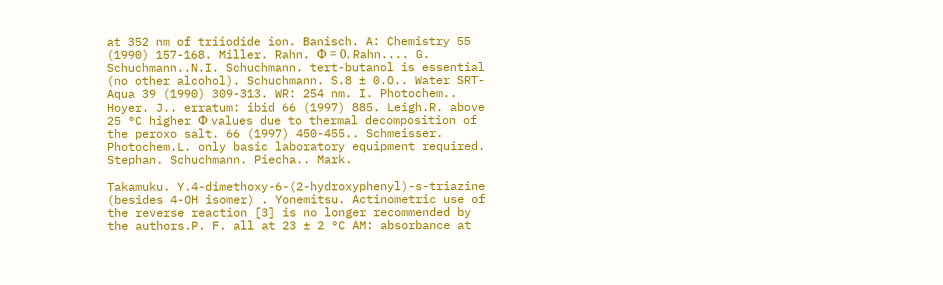at 352 nm of triiodide ion. Banisch. A: Chemistry 55 (1990) 157-168. Miller. Rahn. Φ = 0. Rahn.... G. Schuchmann..N.I. Schuchmann. tert-butanol is essential (no other alcohol). Schuchmann. S.8 ± 0.O.. Water SRT-Aqua 39 (1990) 309-313. WR: 254 nm. I. Photochem.. Hoyer. J.. erratum: ibid 66 (1997) 885. Leigh.R. above 25 °C higher Φ values due to thermal decomposition of the peroxo salt. 66 (1997) 450-455.. Schmeisser. Photochem.L. only basic laboratory equipment required. Stephan. Schuchmann. Piecha.. Mark.

Takamuku. Y.4-dimethoxy-6-(2-hydroxyphenyl)-s-triazine (besides 4-OH isomer) . Yonemitsu. Actinometric use of the reverse reaction [3] is no longer recommended by the authors.P. F. all at 23 ± 2 °C AM: absorbance at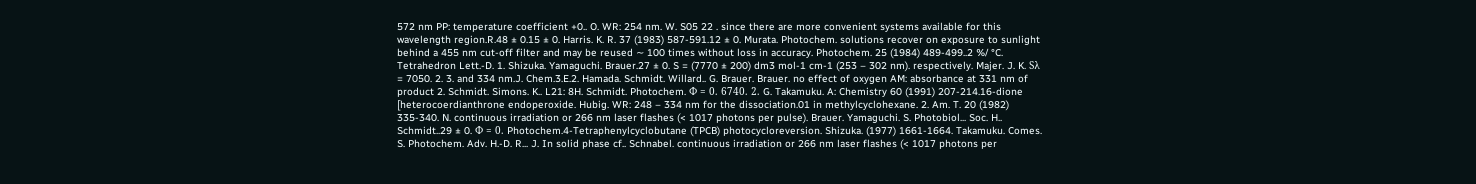572 nm PP: temperature coefficient +0.. O. WR: 254 nm. W. S05 22 . since there are more convenient systems available for this wavelength region.R.48 ± 0.15 ± 0. Harris. K. R. 37 (1983) 587-591.12 ± 0. Murata. Photochem. solutions recover on exposure to sunlight behind a 455 nm cut-off filter and may be reused ∼ 100 times without loss in accuracy. Photochem. 25 (1984) 489-499..2 %/ °C. Tetrahedron Lett.-D. 1. Shizuka. Yamaguchi. Brauer.27 ± 0. S = (7770 ± 200) dm3 mol-1 cm-1 (253 – 302 nm). respectively. Majer. J. K. Sλ = 7050. 2. 3. and 334 nm.J. Chem.3.E.2. Hamada. Schmidt. Willard.. G. Brauer. Brauer. no effect of oxygen AM: absorbance at 331 nm of product 2. Schmidt. Simons. K.. L21: 8H. Schmidt. Photochem. Φ = 0. 6740. 2. G. Takamuku. A: Chemistry 60 (1991) 207-214.16-dione [heterocoerdianthrone endoperoxide. Hubig. WR: 248 – 334 nm for the dissociation.01 in methylcyclohexane. 2. Am. T. 20 (1982) 335-340. N. continuous irradiation or 266 nm laser flashes (< 1017 photons per pulse). Brauer. Yamaguchi. S. Photobiol... Soc. H.. Schmidt..29 ± 0. Φ = 0. Photochem.4-Tetraphenylcyclobutane (TPCB) photocycloreversion. Shizuka. (1977) 1661-1664. Takamuku. Comes. S. Photochem. Adv. H.-D. R... J. In solid phase cf.. Schnabel. continuous irradiation or 266 nm laser flashes (< 1017 photons per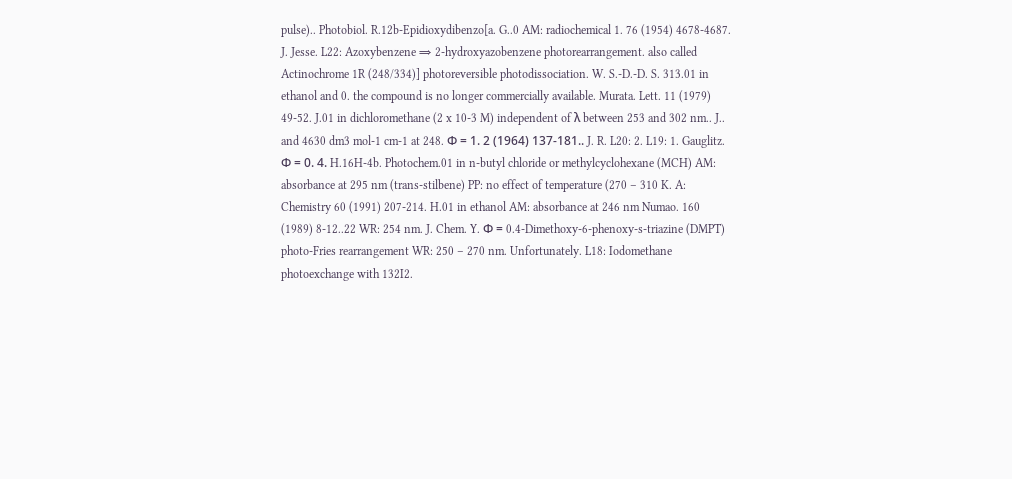pulse).. Photobiol. R.12b-Epidioxydibenzo[a. G..0 AM: radiochemical 1. 76 (1954) 4678-4687. J. Jesse. L22: Azoxybenzene ⇒ 2-hydroxyazobenzene photorearrangement. also called Actinochrome 1R (248/334)] photoreversible photodissociation. W. S.-D.-D. S. 313.01 in ethanol and 0. the compound is no longer commercially available. Murata. Lett. 11 (1979) 49-52. J.01 in dichloromethane (2 x 10-3 M) independent of λ between 253 and 302 nm.. J.. and 4630 dm3 mol-1 cm-1 at 248. Φ = 1. 2 (1964) 137-181.. J. R. L20: 2. L19: 1. Gauglitz. Φ = 0. 4. H.16H-4b. Photochem.01 in n-butyl chloride or methylcyclohexane (MCH) AM: absorbance at 295 nm (trans-stilbene) PP: no effect of temperature (270 – 310 K. A: Chemistry 60 (1991) 207-214. H.01 in ethanol AM: absorbance at 246 nm Numao. 160 (1989) 8-12..22 WR: 254 nm. J. Chem. Y. Φ = 0.4-Dimethoxy-6-phenoxy-s-triazine (DMPT) photo-Fries rearrangement WR: 250 – 270 nm. Unfortunately. L18: Iodomethane photoexchange with 132I2.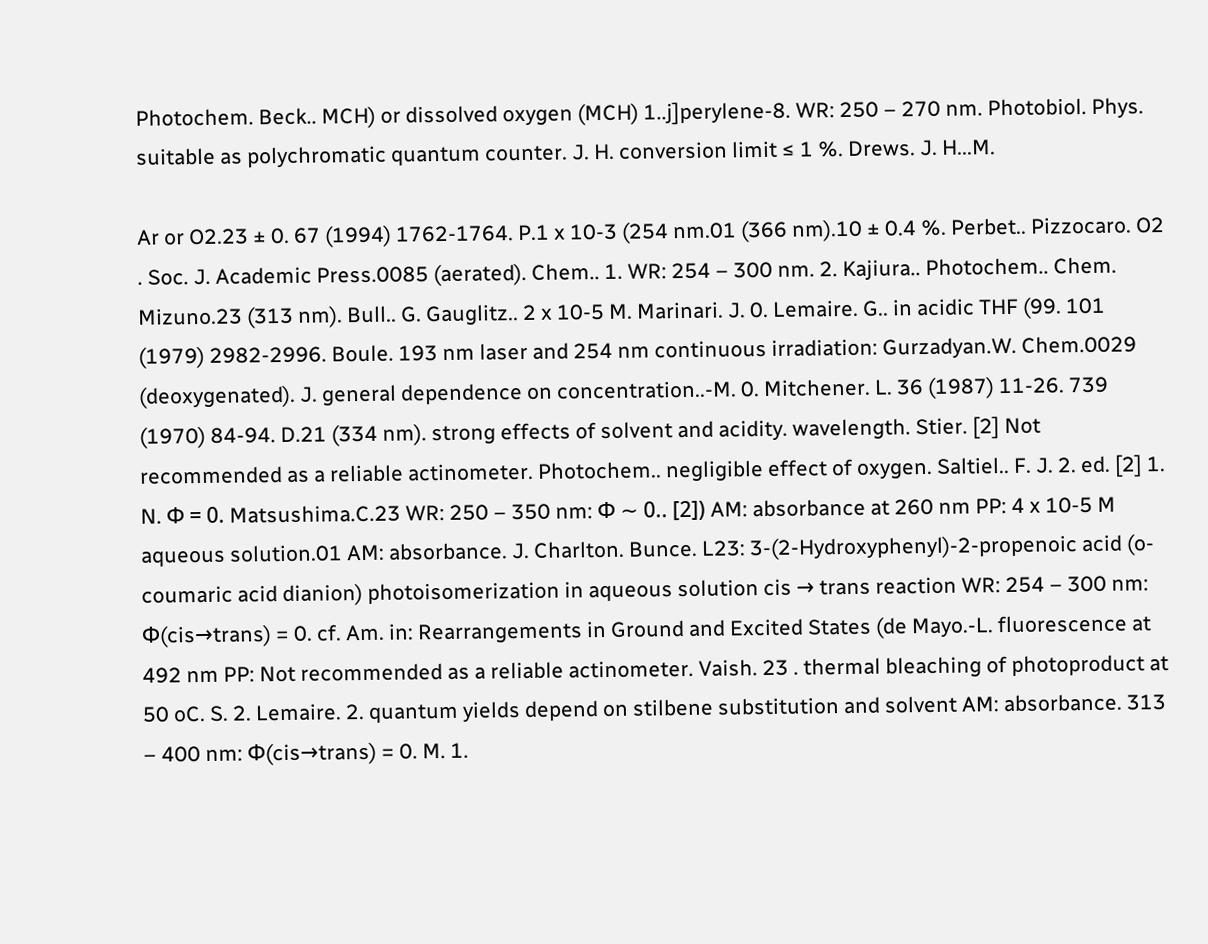Photochem. Beck.. MCH) or dissolved oxygen (MCH) 1..j]perylene-8. WR: 250 – 270 nm. Photobiol. Phys. suitable as polychromatic quantum counter. J. H. conversion limit ≤ 1 %. Drews. J. H...M.

Ar or O2.23 ± 0. 67 (1994) 1762-1764. P.1 x 10-3 (254 nm.01 (366 nm).10 ± 0.4 %. Perbet.. Pizzocaro. O2 . Soc. J. Academic Press.0085 (aerated). Chem.. 1. WR: 254 – 300 nm. 2. Kajiura.. Photochem.. Chem. Mizuno.23 (313 nm). Bull.. G. Gauglitz.. 2 x 10-5 M. Marinari. J. 0. Lemaire. G.. in acidic THF (99. 101 (1979) 2982-2996. Boule. 193 nm laser and 254 nm continuous irradiation: Gurzadyan.W. Chem.0029 (deoxygenated). J. general dependence on concentration..-M. 0. Mitchener. L. 36 (1987) 11-26. 739 (1970) 84-94. D.21 (334 nm). strong effects of solvent and acidity. wavelength. Stier. [2] Not recommended as a reliable actinometer. Photochem.. negligible effect of oxygen. Saltiel.. F. J. 2. ed. [2] 1. N. Φ = 0. Matsushima.C.23 WR: 250 – 350 nm: Φ ∼ 0.. [2]) AM: absorbance at 260 nm PP: 4 x 10-5 M aqueous solution.01 AM: absorbance. J. Charlton. Bunce. L23: 3-(2-Hydroxyphenyl)-2-propenoic acid (o-coumaric acid dianion) photoisomerization in aqueous solution cis → trans reaction WR: 254 – 300 nm: Φ(cis→trans) = 0. cf. Am. in: Rearrangements in Ground and Excited States (de Mayo.-L. fluorescence at 492 nm PP: Not recommended as a reliable actinometer. Vaish. 23 . thermal bleaching of photoproduct at 50 oC. S. 2. Lemaire. 2. quantum yields depend on stilbene substitution and solvent AM: absorbance. 313 – 400 nm: Φ(cis→trans) = 0. M. 1.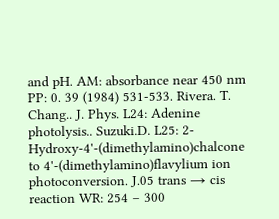and pH. AM: absorbance near 450 nm PP: 0. 39 (1984) 531-533. Rivera. T. Chang.. J. Phys. L24: Adenine photolysis.. Suzuki.D. L25: 2-Hydroxy-4'-(dimethylamino)chalcone to 4'-(dimethylamino)flavylium ion photoconversion. J.05 trans → cis reaction WR: 254 – 300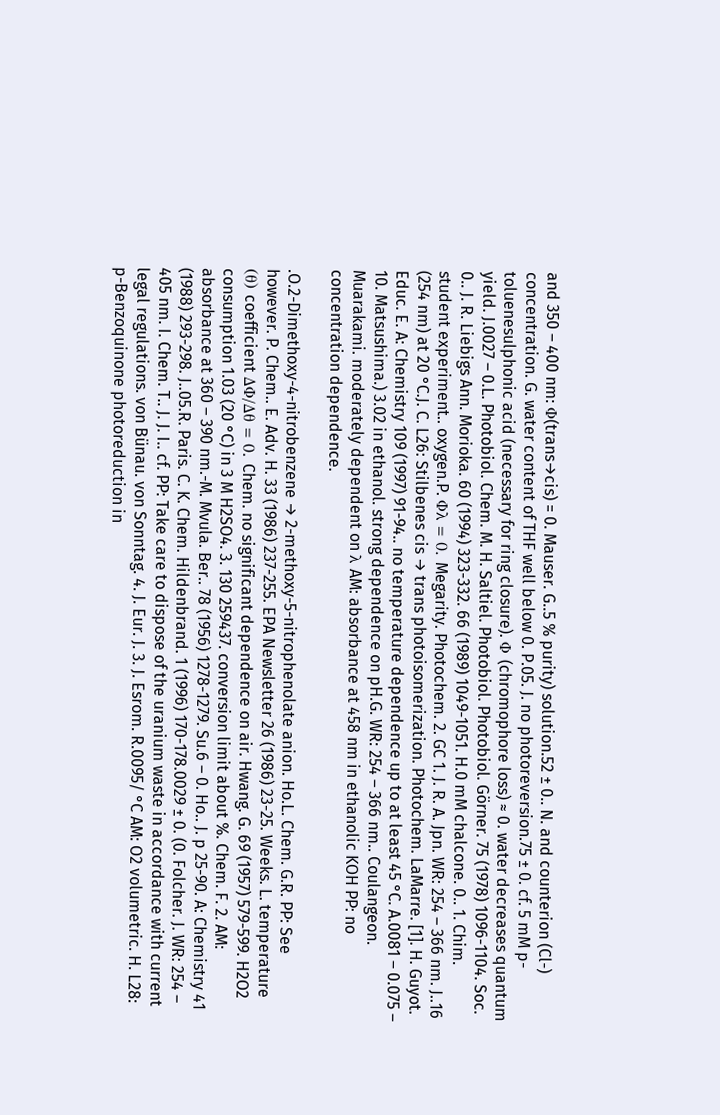and 350 – 400 nm: Φ(trans→cis) = 0. Mauser. G..5 % purity) solution.52 ± 0.. N. and counterion (Cl-) concentration. G. water content of THF well below 0. P.05. J. no photoreversion.75 ± 0. cf. 5 mM p-toluenesulphonic acid (necessary for ring closure). Φ (chromophore loss) ≈ 0. water decreases quantum yield. J.0027 – 0.L. Photobiol. Chem. M. H. Saltiel. Photobiol. Photobiol. Görner. 75 (1978) 1096-1104. Soc. 0.. J. R. Liebigs Ann. Morioka. 60 (1994) 323-332. 66 (1989) 1049-1051. H.0 mM chalcone. 0.. 1. Chim. student experiment.. oxygen.P. Φλ = 0. Megarity. Photochem. 2. GC 1. J. R. A. Jpn. WR: 254 – 366 nm. J..16 (254 nm) at 20 °C.J. C. L26: Stilbenes cis → trans photoisomerization. Photochem. LaMarre. [1]. H. Guyot. Educ. E. A: Chemistry 109 (1997) 91-94.. no temperature dependence up to at least 45 °C. A.0081 – 0.075 – 10. Matsushima.) 3.02 in ethanol. strong dependence on pH.G. WR: 254 – 366 nm.. Coulangeon. Muarakami. moderately dependent on λ AM: absorbance at 458 nm in ethanolic KOH PP: no concentration dependence.

.O.2-Dimethoxy-4-nitrobenzene → 2-methoxy-5-nitrophenolate anion. Ho.L. Chem. G.R. PP: See however. P. Chem.. E. Adv. H. 33 (1986) 237-255. EPA Newsletter 26 (1986) 23-25. Weeks. L. temperature (θ) coefficient ∆Φ/∆θ = 0. Chem. no significant dependence on air. Hwang. G. 69 (1957) 579-599. H2O2 consumption 1.03 (20 °C) in 3 M H2SO4. 3. 130 259437. conversion limit about %. Chem. F. 2. AM: absorbance at 360 – 390 nm.-M. Mvula. Ber.. 78 (1956) 1278-1279. Su.6 – 0. Ho.. J. p 25-90. A: Chemistry 41 (1988) 293-298. J..05.R. Paris. C. K. Chem. Hildenbrand. 1 (1996) 170-178.0029 ± 0. (0. Folcher. J. WR: 254 – 405 nm. I. Chem. T.. J. J. I.. cf. PP: Take care to dispose of the uranium waste in accordance with current legal regulations. von Bünau. von Sonntag. 4. J. Eur. J. 3. J. Esrom. R.0095/ °C AM: O2 volumetric. H. L28: p-Benzoquinone photoreduction in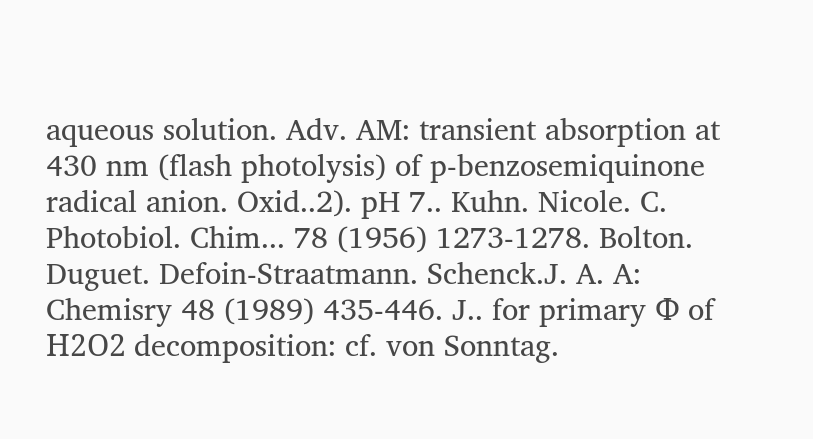aqueous solution. Adv. AM: transient absorption at 430 nm (flash photolysis) of p-benzosemiquinone radical anion. Oxid..2). pH 7.. Kuhn. Nicole. C. Photobiol. Chim... 78 (1956) 1273-1278. Bolton. Duguet. Defoin-Straatmann. Schenck.J. A. A: Chemisry 48 (1989) 435-446. J.. for primary Φ of Η2Ο2 decomposition: cf. von Sonntag.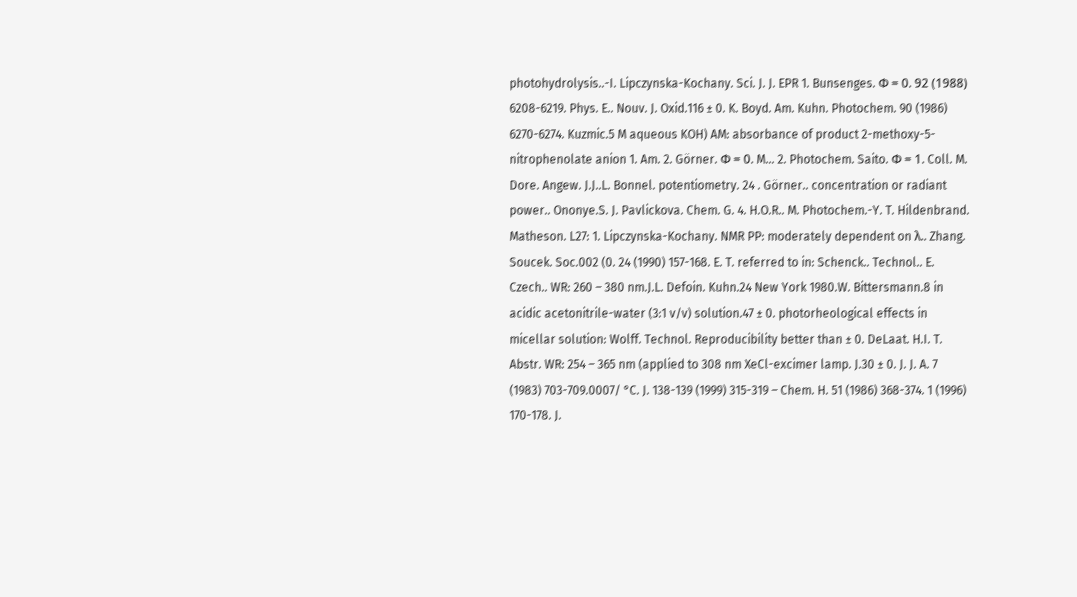photohydrolysis..-I. Lipczynska-Kochany. Sci. J. J. EPR 1. Bunsenges. Φ = 0. 92 (1988) 6208-6219. Phys. E.. Nouv. J. Oxid.116 ± 0. K. Boyd. Am. Kuhn. Photochem. 90 (1986) 6270-6274. Kuzmic.5 M aqueous KOH) AM: absorbance of product 2-methoxy-5-nitrophenolate anion 1. Am. 2. Görner. Φ = 0. M... 2. Photochem. Saito. Φ = 1. Coll. M. Dore. Angew. J.J..L. Bonnel. potentiometry. 24 . Görner.. concentration or radiant power.. Ononye.S. J. Pavlickova. Chem. G. 4. H.O.R.. M. Photochem.-Y. T. Hildenbrand. Matheson. L27: 1. Lipczynska-Kochany. NMR PP: moderately dependent on λ.. Zhang. Soucek. Soc.002 (0. 24 (1990) 157-168. E. T. referred to in: Schenck.. Technol.. E. Czech.. WR: 260 – 380 nm.J.L. Defoin. Kuhn.24 New York 1980.W. Bittersmann.8 in acidic acetonitrile-water (3:1 v/v) solution.47 ± 0. photorheological effects in micellar solution: Wolff. Technol. Reproducibility better than ± 0. DeLaat. H.I. T. Abstr. WR: 254 – 365 nm (applied to 308 nm XeCl-excimer lamp. J.30 ± 0. J. J. A. 7 (1983) 703-709.0007/ °C. J. 138-139 (1999) 315-319 – Chem. H. 51 (1986) 368-374. 1 (1996) 170-178. J.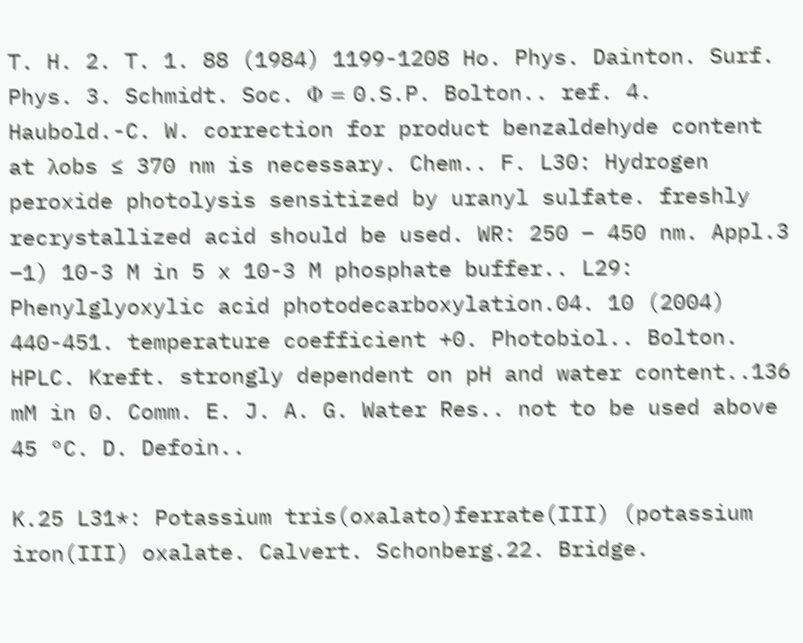T. H. 2. T. 1. 88 (1984) 1199-1208 Ho. Phys. Dainton. Surf. Phys. 3. Schmidt. Soc. Φ = 0.S.P. Bolton.. ref. 4. Haubold.-C. W. correction for product benzaldehyde content at λobs ≤ 370 nm is necessary. Chem.. F. L30: Hydrogen peroxide photolysis sensitized by uranyl sulfate. freshly recrystallized acid should be used. WR: 250 – 450 nm. Appl.3 –1) 10-3 M in 5 x 10-3 M phosphate buffer.. L29: Phenylglyoxylic acid photodecarboxylation.04. 10 (2004) 440-451. temperature coefficient +0. Photobiol.. Bolton. HPLC. Kreft. strongly dependent on pH and water content..136 mM in 0. Comm. E. J. A. G. Water Res.. not to be used above 45 °C. D. Defoin..

K.25 L31*: Potassium tris(oxalato)ferrate(III) (potassium iron(III) oxalate. Calvert. Schonberg.22. Bridge.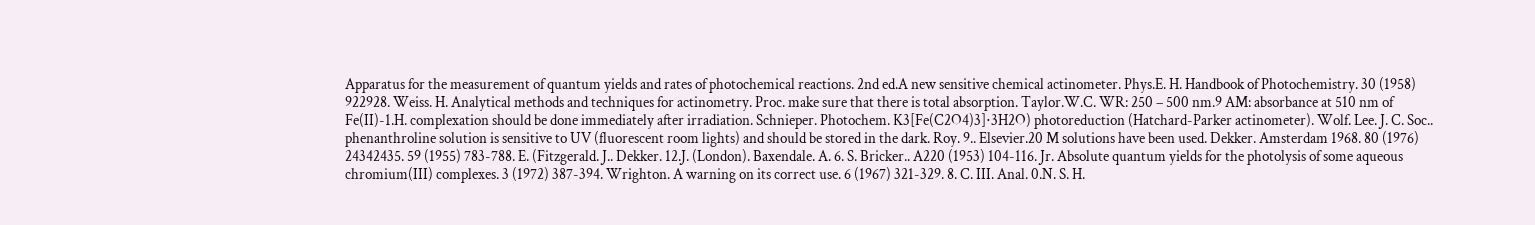Apparatus for the measurement of quantum yields and rates of photochemical reactions. 2nd ed.A new sensitive chemical actinometer. Phys.E. H. Handbook of Photochemistry. 30 (1958) 922928. Weiss. H. Analytical methods and techniques for actinometry. Proc. make sure that there is total absorption. Taylor.W.C. WR: 250 – 500 nm.9 AM: absorbance at 510 nm of Fe(II)-1.H. complexation should be done immediately after irradiation. Schnieper. Photochem. K3[Fe(C2O4)3]⋅3H2O) photoreduction (Hatchard-Parker actinometer). Wolf. Lee. J. C. Soc.. phenanthroline solution is sensitive to UV (fluorescent room lights) and should be stored in the dark. Roy. 9.. Elsevier.20 M solutions have been used. Dekker. Amsterdam 1968. 80 (1976) 24342435. 59 (1955) 783-788. E. (Fitzgerald. J.. Dekker. 12.J. (London). Baxendale. A. 6. S. Bricker.. A220 (1953) 104-116. Jr. Absolute quantum yields for the photolysis of some aqueous chromium(III) complexes. 3 (1972) 387-394. Wrighton. A warning on its correct use. 6 (1967) 321-329. 8. C. III. Anal. 0.N. S. H.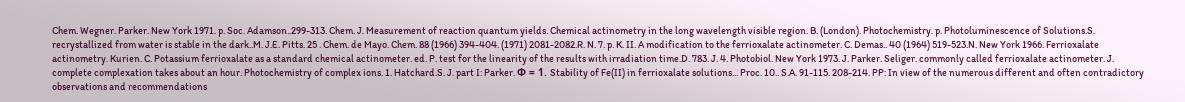Chem. Wegner. Parker. New York 1971. p. Soc. Adamson..299-313. Chem. J. Measurement of reaction quantum yields. Chemical actinometry in the long wavelength visible region. B. (London). Photochemistry. p. Photoluminescence of Solutions.S. recrystallized from water is stable in the dark..M. J.E. Pitts. 25 . Chem. de Mayo. Chem. 88 (1966) 394-404. (1971) 2081-2082.R. N. 7. p. K. II. A modification to the ferrioxalate actinometer. C. Demas.. 40 (1964) 519-523.N. New York 1966. Ferrioxalate actinometry. Kurien. C. Potassium ferrioxalate as a standard chemical actinometer. ed. P. test for the linearity of the results with irradiation time.D. 783. J. 4. Photobiol. New York 1973. J. Parker. Seliger. commonly called ferrioxalate actinometer. J. complete complexation takes about an hour. Photochemistry of complex ions. 1. Hatchard.S. J. part I: Parker. Φ = 1. Stability of Fe(II) in ferrioxalate solutions... Proc. 10.. S.A. 91-115. 208-214. PP: In view of the numerous different and often contradictory observations and recommendations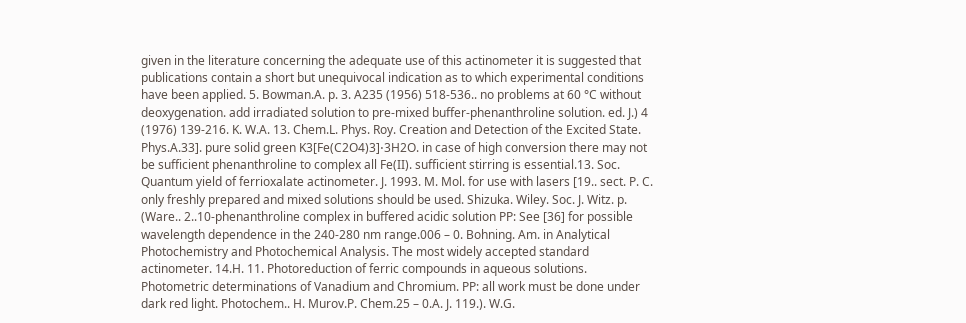given in the literature concerning the adequate use of this actinometer it is suggested that publications contain a short but unequivocal indication as to which experimental conditions have been applied. 5. Bowman.A. p. 3. A235 (1956) 518-536.. no problems at 60 °C without deoxygenation. add irradiated solution to pre-mixed buffer-phenanthroline solution. ed. J.) 4 (1976) 139-216. K. W.A. 13. Chem.L. Phys. Roy. Creation and Detection of the Excited State. Phys.A.33]. pure solid green K3[Fe(C2O4)3]⋅3H2O. in case of high conversion there may not be sufficient phenanthroline to complex all Fe(II). sufficient stirring is essential.13. Soc. Quantum yield of ferrioxalate actinometer. J. 1993. M. Mol. for use with lasers [19.. sect. P. C. only freshly prepared and mixed solutions should be used. Shizuka. Wiley. Soc. J. Witz. p. (Ware.. 2..10-phenanthroline complex in buffered acidic solution PP: See [36] for possible wavelength dependence in the 240-280 nm range.006 – 0. Bohning. Am. in Analytical Photochemistry and Photochemical Analysis. The most widely accepted standard actinometer. 14.H. 11. Photoreduction of ferric compounds in aqueous solutions. Photometric determinations of Vanadium and Chromium. PP: all work must be done under dark red light. Photochem.. H. Murov.P. Chem.25 – 0.A. J. 119.). W.G.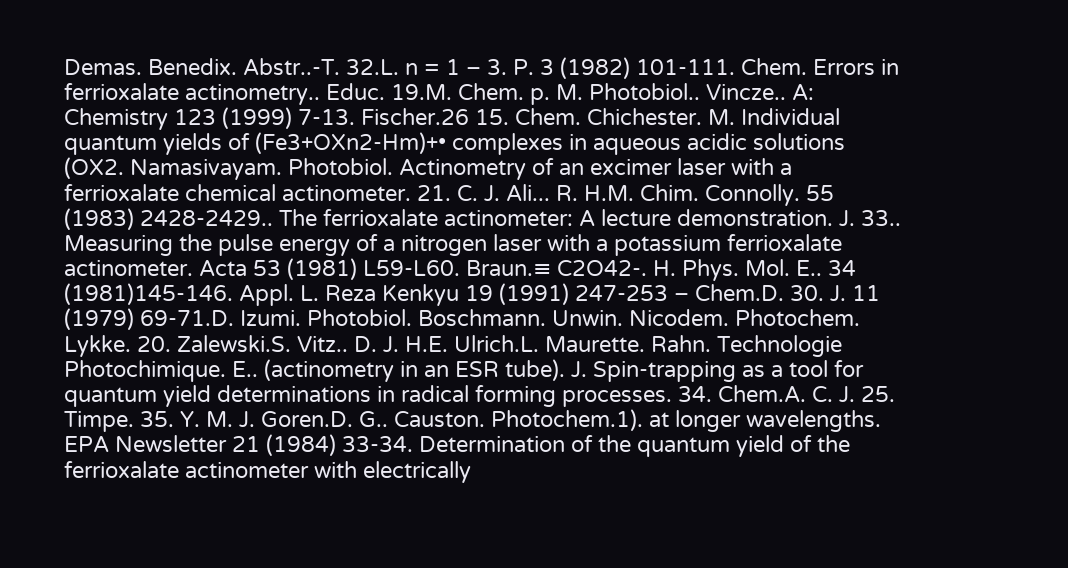Demas. Benedix. Abstr..-T. 32.L. n = 1 – 3. P. 3 (1982) 101-111. Chem. Errors in ferrioxalate actinometry.. Educ. 19.M. Chem. p. M. Photobiol.. Vincze.. A: Chemistry 123 (1999) 7-13. Fischer.26 15. Chem. Chichester. M. Individual quantum yields of (Fe3+OXn2-Hm)+• complexes in aqueous acidic solutions (OX2. Namasivayam. Photobiol. Actinometry of an excimer laser with a ferrioxalate chemical actinometer. 21. C. J. Ali... R. H.M. Chim. Connolly. 55 (1983) 2428-2429.. The ferrioxalate actinometer: A lecture demonstration. J. 33.. Measuring the pulse energy of a nitrogen laser with a potassium ferrioxalate actinometer. Acta 53 (1981) L59-L60. Braun.≡ C2O42-. H. Phys. Mol. E.. 34 (1981)145-146. Appl. L. Reza Kenkyu 19 (1991) 247-253 – Chem.D. 30. J. 11 (1979) 69-71.D. Izumi. Photobiol. Boschmann. Unwin. Nicodem. Photochem. Lykke. 20. Zalewski.S. Vitz.. D. J. H.E. Ulrich.L. Maurette. Rahn. Technologie Photochimique. E.. (actinometry in an ESR tube). J. Spin-trapping as a tool for quantum yield determinations in radical forming processes. 34. Chem.A. C. J. 25. Timpe. 35. Y. M. J. Goren.D. G.. Causton. Photochem.1). at longer wavelengths. EPA Newsletter 21 (1984) 33-34. Determination of the quantum yield of the ferrioxalate actinometer with electrically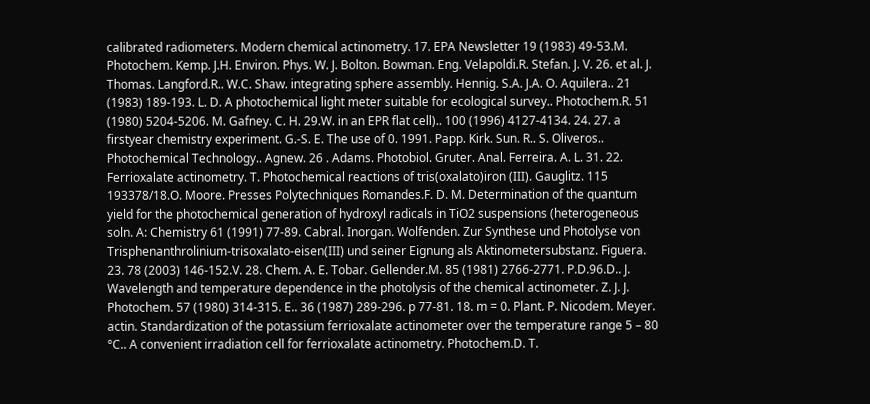calibrated radiometers. Modern chemical actinometry. 17. EPA Newsletter 19 (1983) 49-53.M. Photochem. Kemp. J.H. Environ. Phys. W. J. Bolton. Bowman. Eng. Velapoldi.R. Stefan. J. V. 26. et al. J. Thomas. Langford.R.. W.C. Shaw. integrating sphere assembly. Hennig. S.A. J.A. O. Aquilera.. 21 (1983) 189-193. L. D. A photochemical light meter suitable for ecological survey.. Photochem.R. 51 (1980) 5204-5206. M. Gafney. C. H. 29.W. in an EPR flat cell).. 100 (1996) 4127-4134. 24. 27. a firstyear chemistry experiment. G.-S. E. The use of 0. 1991. Papp. Kirk. Sun. R.. S. Oliveros.. Photochemical Technology.. Agnew. 26 . Adams. Photobiol. Gruter. Anal. Ferreira. A. L. 31. 22. Ferrioxalate actinometry. T. Photochemical reactions of tris(oxalato)iron (III). Gauglitz. 115 193378/18.O. Moore. Presses Polytechniques Romandes.F. D. M. Determination of the quantum yield for the photochemical generation of hydroxyl radicals in TiO2 suspensions (heterogeneous soln. A: Chemistry 61 (1991) 77-89. Cabral. Inorgan. Wolfenden. Zur Synthese und Photolyse von Trisphenanthrolinium-trisoxalato-eisen(III) und seiner Eignung als Aktinometersubstanz. Figuera. 23. 78 (2003) 146-152.V. 28. Chem. A. E. Tobar. Gellender.M. 85 (1981) 2766-2771. P.D.96.D.. J. Wavelength and temperature dependence in the photolysis of the chemical actinometer. Z. J. J. Photochem. 57 (1980) 314-315. E.. 36 (1987) 289-296. p 77-81. 18. m = 0. Plant. P. Nicodem. Meyer. actin. Standardization of the potassium ferrioxalate actinometer over the temperature range 5 – 80 °C.. A convenient irradiation cell for ferrioxalate actinometry. Photochem.D. T.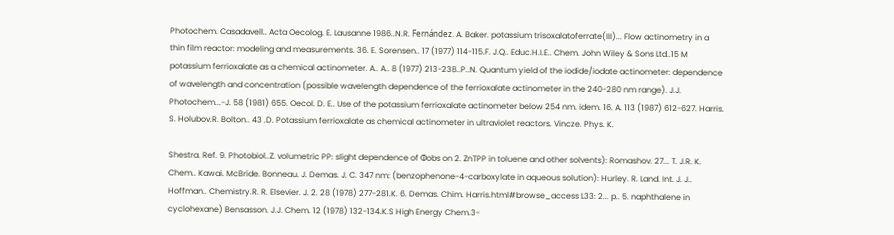Photochem. Casadavell.. Acta Oecolog. E. Lausanne 1986..N.R. Fernández. A. Baker. potassium trisoxalatoferrate(III)... Flow actinometry in a thin film reactor: modeling and measurements. 36. E. Sorensen.. 17 (1977) 114-115.F. J.Q.. Educ.H.I.E.. Chem. John Wiley & Sons Ltd..15 M potassium ferrioxalate as a chemical actinometer. A.. A.. 8 (1977) 213-238..P..N. Quantum yield of the iodide/iodate actinometer: dependence of wavelength and concentration (possible wavelength dependence of the ferrioxalate actinometer in the 240-280 nm range). J.J. Photochem...-J. 58 (1981) 655. Oecol. D. E.. Use of the potassium ferrioxalate actinometer below 254 nm. idem. 16. A. 113 (1987) 612-627. Harris. S. Holubov.R. Bolton.. 43 .D. Potassium ferrioxalate as chemical actinometer in ultraviolet reactors. Vincze. Phys. K.

Shestra. Ref. 9. Photobiol..Z. volumetric PP: slight dependence of Φobs on 2. ZnTPP in toluene and other solvents): Romashov. 27... T. J.R. K. Chem.. Kawai. McBride. Bonneau. J. Demas. J. C. 347 nm: (benzophenone-4-carboxylate in aqueous solution): Hurley. R. Land. Int. J. J.. Hoffman.. Chemistry.R. R. Elsevier. J. 2. 28 (1978) 277-281.K. 6. Demas. Chim. Harris.html#browse_access L33: 2... p.. 5. naphthalene in cyclohexane) Bensasson. J.J. Chem. 12 (1978) 132-134.K.S High Energy Chem.3-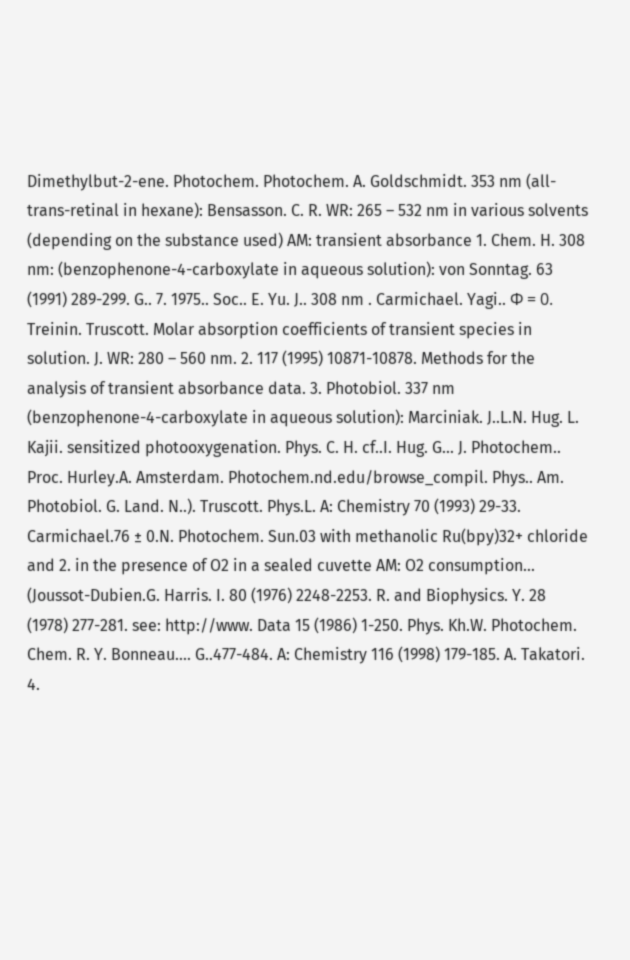Dimethylbut-2-ene. Photochem. Photochem. A. Goldschmidt. 353 nm (all-trans-retinal in hexane): Bensasson. C. R. WR: 265 – 532 nm in various solvents (depending on the substance used) AM: transient absorbance 1. Chem. H. 308 nm: (benzophenone-4-carboxylate in aqueous solution): von Sonntag. 63 (1991) 289-299. G.. 7. 1975.. Soc.. E. Yu. J.. 308 nm . Carmichael. Yagi.. Φ = 0. Treinin. Truscott. Molar absorption coefficients of transient species in solution. J. WR: 280 – 560 nm. 2. 117 (1995) 10871-10878. Methods for the analysis of transient absorbance data. 3. Photobiol. 337 nm (benzophenone-4-carboxylate in aqueous solution): Marciniak. J..L.N. Hug. L. Kajii. sensitized photooxygenation. Phys. C. H. cf..I. Hug. G... J. Photochem.. Proc. Hurley.A. Amsterdam. Photochem.nd.edu/browse_compil. Phys.. Am. Photobiol. G. Land. N..). Truscott. Phys.L. A: Chemistry 70 (1993) 29-33. Carmichael.76 ± 0.N. Photochem. Sun.03 with methanolic Ru(bpy)32+ chloride and 2. in the presence of O2 in a sealed cuvette AM: O2 consumption... (Joussot-Dubien.G. Harris. I. 80 (1976) 2248-2253. R. and Biophysics. Y. 28 (1978) 277-281. see: http://www. Data 15 (1986) 1-250. Phys. Kh.W. Photochem. Chem. R. Y. Bonneau.... G..477-484. A: Chemistry 116 (1998) 179-185. A. Takatori. 4.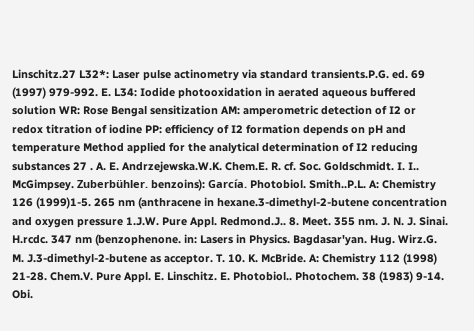Linschitz.27 L32*: Laser pulse actinometry via standard transients.P.G. ed. 69 (1997) 979-992. E. L34: Iodide photooxidation in aerated aqueous buffered solution WR: Rose Bengal sensitization AM: amperometric detection of I2 or redox titration of iodine PP: efficiency of I2 formation depends on pH and temperature Method applied for the analytical determination of I2 reducing substances 27 . A. E. Andrzejewska.W.K. Chem.E. R. cf. Soc. Goldschmidt. I. I.. McGimpsey. Zuberbühler. benzoins): García. Photobiol. Smith..P.L. A: Chemistry 126 (1999)1-5. 265 nm (anthracene in hexane.3-dimethyl-2-butene concentration and oxygen pressure 1.J.W. Pure Appl. Redmond.J.. 8. Meet. 355 nm. J. N. J. Sinai. H.rcdc. 347 nm (benzophenone. in: Lasers in Physics. Bagdasar'yan. Hug. Wirz.G. M. J.3-dimethyl-2-butene as acceptor. T. 10. K. McBride. A: Chemistry 112 (1998) 21-28. Chem.V. Pure Appl. E. Linschitz. E. Photobiol.. Photochem. 38 (1983) 9-14. Obi.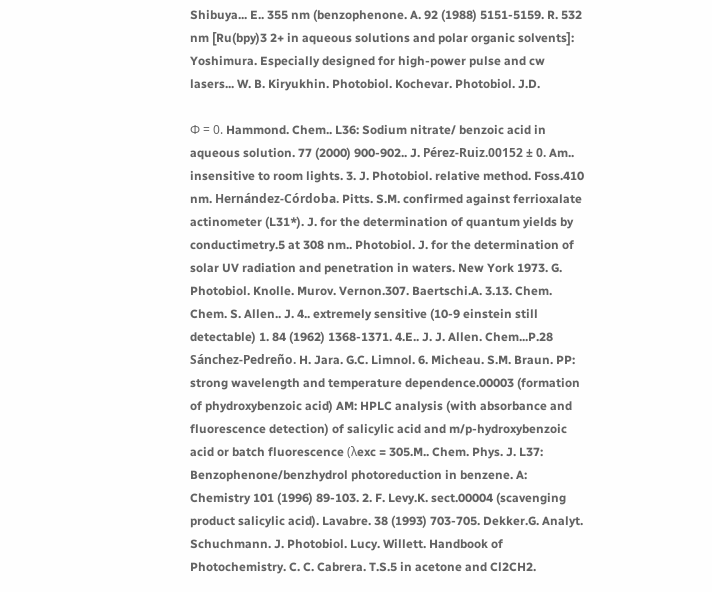Shibuya... E.. 355 nm (benzophenone. A. 92 (1988) 5151-5159. R. 532 nm [Ru(bpy)3 2+ in aqueous solutions and polar organic solvents]: Yoshimura. Especially designed for high-power pulse and cw lasers... W. B. Kiryukhin. Photobiol. Kochevar. Photobiol. J.D.

Φ = 0. Hammond. Chem.. L36: Sodium nitrate/ benzoic acid in aqueous solution. 77 (2000) 900-902.. J. Pérez-Ruiz.00152 ± 0. Am.. insensitive to room lights. 3. J. Photobiol. relative method. Foss.410 nm. Hernández-Córdoba. Pitts. S.M. confirmed against ferrioxalate actinometer (L31*). J. for the determination of quantum yields by conductimetry.5 at 308 nm.. Photobiol. J. for the determination of solar UV radiation and penetration in waters. New York 1973. G. Photobiol. Knolle. Murov. Vernon.307. Baertschi.A. 3.13. Chem. Chem. S. Allen.. J. 4.. extremely sensitive (10-9 einstein still detectable) 1. 84 (1962) 1368-1371. 4.E.. J. J. Allen. Chem...P.28 Sánchez-Pedreño. H. Jara. G.C. Limnol. 6. Micheau. S.M. Braun. PP: strong wavelength and temperature dependence.00003 (formation of phydroxybenzoic acid) AM: HPLC analysis (with absorbance and fluorescence detection) of salicylic acid and m/p-hydroxybenzoic acid or batch fluorescence (λexc = 305.M.. Chem. Phys. J. L37: Benzophenone/benzhydrol photoreduction in benzene. A: Chemistry 101 (1996) 89-103. 2. F. Levy.K. sect.00004 (scavenging product salicylic acid). Lavabre. 38 (1993) 703-705. Dekker.G. Analyt. Schuchmann. J. Photobiol. Lucy. Willett. Handbook of Photochemistry. C. C. Cabrera. T.S.5 in acetone and Cl2CH2.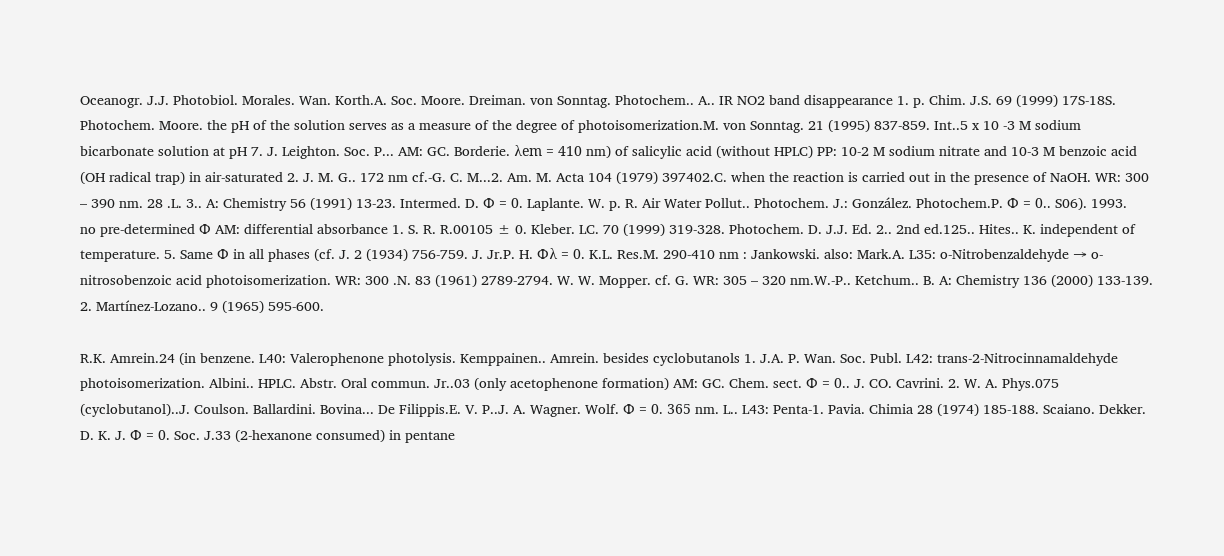Oceanogr. J.J. Photobiol. Morales. Wan. Korth.A. Soc. Moore. Dreiman. von Sonntag. Photochem.. A.. IR NO2 band disappearance 1. p. Chim. J.S. 69 (1999) 17S-18S. Photochem. Moore. the pH of the solution serves as a measure of the degree of photoisomerization.M. von Sonntag. 21 (1995) 837-859. Int..5 x 10 -3 M sodium bicarbonate solution at pH 7. J. Leighton. Soc. P... AM: GC. Borderie. λem = 410 nm) of salicylic acid (without HPLC) PP: 10-2 M sodium nitrate and 10-3 M benzoic acid (OH radical trap) in air-saturated 2. J. M. G.. 172 nm cf.-G. C. M...2. Am. M. Acta 104 (1979) 397402.C. when the reaction is carried out in the presence of NaOH. WR: 300 – 390 nm. 28 .L. 3.. A: Chemistry 56 (1991) 13-23. Intermed. D. Φ = 0. Laplante. W. p. R. Air Water Pollut.. Photochem. J.: González. Photochem.P. Φ = 0.. S06). 1993. no pre-determined Φ AM: differential absorbance 1. S. R. R.00105 ± 0. Kleber. LC. 70 (1999) 319-328. Photochem. D. J.J. Ed. 2.. 2nd ed.125.. Hites.. K. independent of temperature. 5. Same Φ in all phases (cf. J. 2 (1934) 756-759. J. Jr.P. H. Φλ = 0. K.L. Res.M. 290-410 nm : Jankowski. also: Mark.A. L35: o-Nitrobenzaldehyde → o-nitrosobenzoic acid photoisomerization. WR: 300 .N. 83 (1961) 2789-2794. W. W. Mopper. cf. G. WR: 305 – 320 nm.W.-P.. Ketchum.. B. A: Chemistry 136 (2000) 133-139. 2. Martínez-Lozano.. 9 (1965) 595-600.

R.K. Amrein.24 (in benzene. L40: Valerophenone photolysis. Kemppainen.. Amrein. besides cyclobutanols 1. J.A. P. Wan. Soc. Publ. L42: trans-2-Nitrocinnamaldehyde photoisomerization. Albini.. HPLC. Abstr. Oral commun. Jr..03 (only acetophenone formation) AM: GC. Chem. sect. Φ = 0.. J. CO. Cavrini. 2. W. A. Phys.075 (cyclobutanol)..J. Coulson. Ballardini. Bovina... De Filippis.E. V. P..J. A. Wagner. Wolf. Φ = 0. 365 nm. L.. L43: Penta-1. Pavia. Chimia 28 (1974) 185-188. Scaiano. Dekker. D. K. J. Φ = 0. Soc. J.33 (2-hexanone consumed) in pentane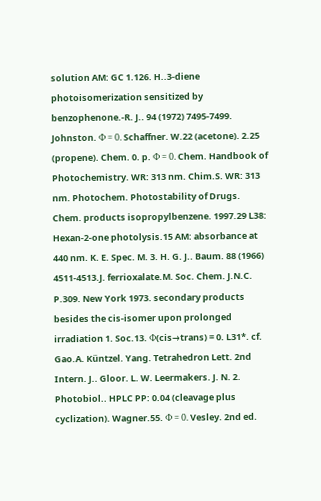solution AM: GC 1.126. H..3-diene photoisomerization sensitized by benzophenone.-R. J.. 94 (1972) 7495-7499. Johnston. Φ = 0. Schaffner. W.22 (acetone). 2.25 (propene). Chem. 0. p. Φ = 0. Chem. Handbook of Photochemistry. WR: 313 nm. Chim.S. WR: 313 nm. Photochem. Photostability of Drugs. Chem. products isopropylbenzene. 1997.29 L38: Hexan-2-one photolysis.15 AM: absorbance at 440 nm. K. E. Spec. M. 3. H. G. J.. Baum. 88 (1966) 4511-4513.J. ferrioxalate.M. Soc. Chem. J.N.C. P.309. New York 1973. secondary products besides the cis-isomer upon prolonged irradiation 1. Soc.13. Φ(cis→trans) = 0. L31*. cf. Gao.A. Küntzel. Yang. Tetrahedron Lett. 2nd Intern. J.. Gloor. L. W. Leermakers. J. N. 2. Photobiol.. HPLC PP: 0.04 (cleavage plus cyclization). Wagner.55. Φ = 0. Vesley. 2nd ed.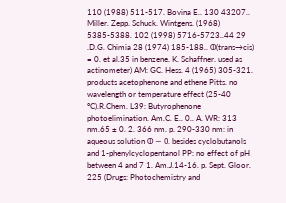110 (1988) 511-517. Bovina E.. 130 43207.. Miller. Zepp. Schuck. Wintgens. (1968) 5385-5388. 102 (1998) 5716-5723..44 29 .D.G. Chimia 28 (1974) 185-188.. Φ(trans→cis) = 0. et al.35 in benzene. K. Schaffner. used as actinometer) AM: GC. Hess. 4 (1965) 305-321. products acetophenone and ethene Pitts. no wavelength or temperature effect (25-40 °C).R.Chem. L39: Butyrophenone photoelimination. Am.C. E.. 0.. A. WR: 313 nm.65 ± 0. 2. 366 nm. p. 290-330 nm: in aqueous solution Φ ∼ 0. besides cyclobutanols and 1-phenylcyclopentanol PP: no effect of pH between 4 and 7 1. Am.J.14-16. p. Sept. Gloor. 225 (Drugs: Photochemistry and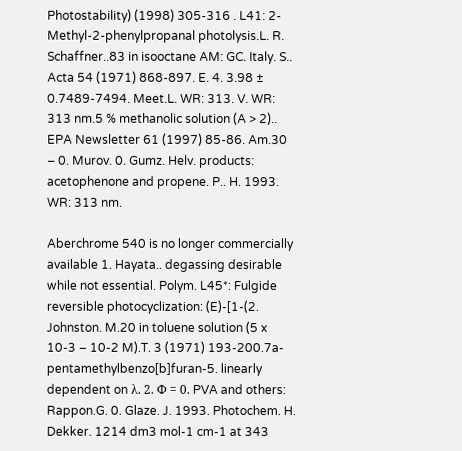Photostability) (1998) 305-316 . L41: 2-Methyl-2-phenylpropanal photolysis.L. R. Schaffner..83 in isooctane AM: GC. Italy. S.. Acta 54 (1971) 868-897. E. 4. 3.98 ± 0.7489-7494. Meet.L. WR: 313. V. WR: 313 nm.5 % methanolic solution (A > 2).. EPA Newsletter 61 (1997) 85-86. Am.30 – 0. Murov. 0. Gumz. Helv. products: acetophenone and propene. P.. H. 1993. WR: 313 nm.

Aberchrome 540 is no longer commercially available 1. Hayata.. degassing desirable while not essential. Polym. L45*: Fulgide reversible photocyclization: (E)-[1-(2. Johnston. M.20 in toluene solution (5 x 10-3 – 10-2 M).T. 3 (1971) 193-200.7a-pentamethylbenzo[b]furan-5. linearly dependent on λ. 2. Φ = 0. PVA and others: Rappon.G. 0. Glaze. J. 1993. Photochem. H. Dekker. 1214 dm3 mol-1 cm-1 at 343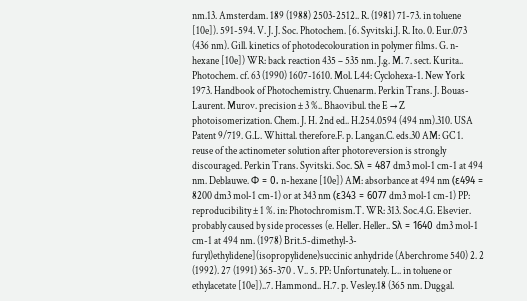nm.13. Amsterdam. 189 (1988) 2503-2512.. R. (1981) 71-73. in toluene [10e]). 591-594. V. J. J. Soc. Photochem. [6. Syvitski.J. R. Ito. 0. Eur.073 (436 nm). Gill. kinetics of photodecolouration in polymer films. G. n-hexane [10e]) WR: back reaction 435 – 535 nm. J.g. M. 7. sect. Kurita.. Photochem. cf. 63 (1990) 1607-1610. Mol. L44: Cyclohexa-1. New York 1973. Handbook of Photochemistry. Chuenarm. Perkin Trans. J. Bouas-Laurent. Murov. precision ± 3 %.. Bhaovibul. the E → Z photoisomerization. Chem. J. H. 2nd ed.. H.254.0594 (494 nm).310. USA Patent 9/719. G.L. Whittal. therefore.F. p. Langan.C. eds.30 AM: GC 1. reuse of the actinometer solution after photoreversion is strongly discouraged. Perkin Trans. Syvitski. Soc. Sλ = 487 dm3 mol-1 cm-1 at 494 nm. Deblauwe. Φ = 0. n-hexane [10e]) AM: absorbance at 494 nm (ε494 = 8200 dm3 mol-1 cm-1) or at 343 nm (ε343 = 6077 dm3 mol-1 cm-1) PP: reproducibility ± 1 %. in: Photochromism.T. WR: 313. Soc.4.G. Elsevier. probably caused by side processes (e. Heller. Heller.. Sλ = 1640 dm3 mol-1 cm-1 at 494 nm. (1978) Brit.5-dimethyl-3-furyl)ethylidene](isopropylidene)succinic anhydride (Aberchrome 540) 2. 2 (1992). 27 (1991) 365-370 . V.. 5. PP: Unfortunately. L.. in toluene or ethylacetate [10e])..7. Hammond.. H.7. p. Vesley.18 (365 nm. Duggal.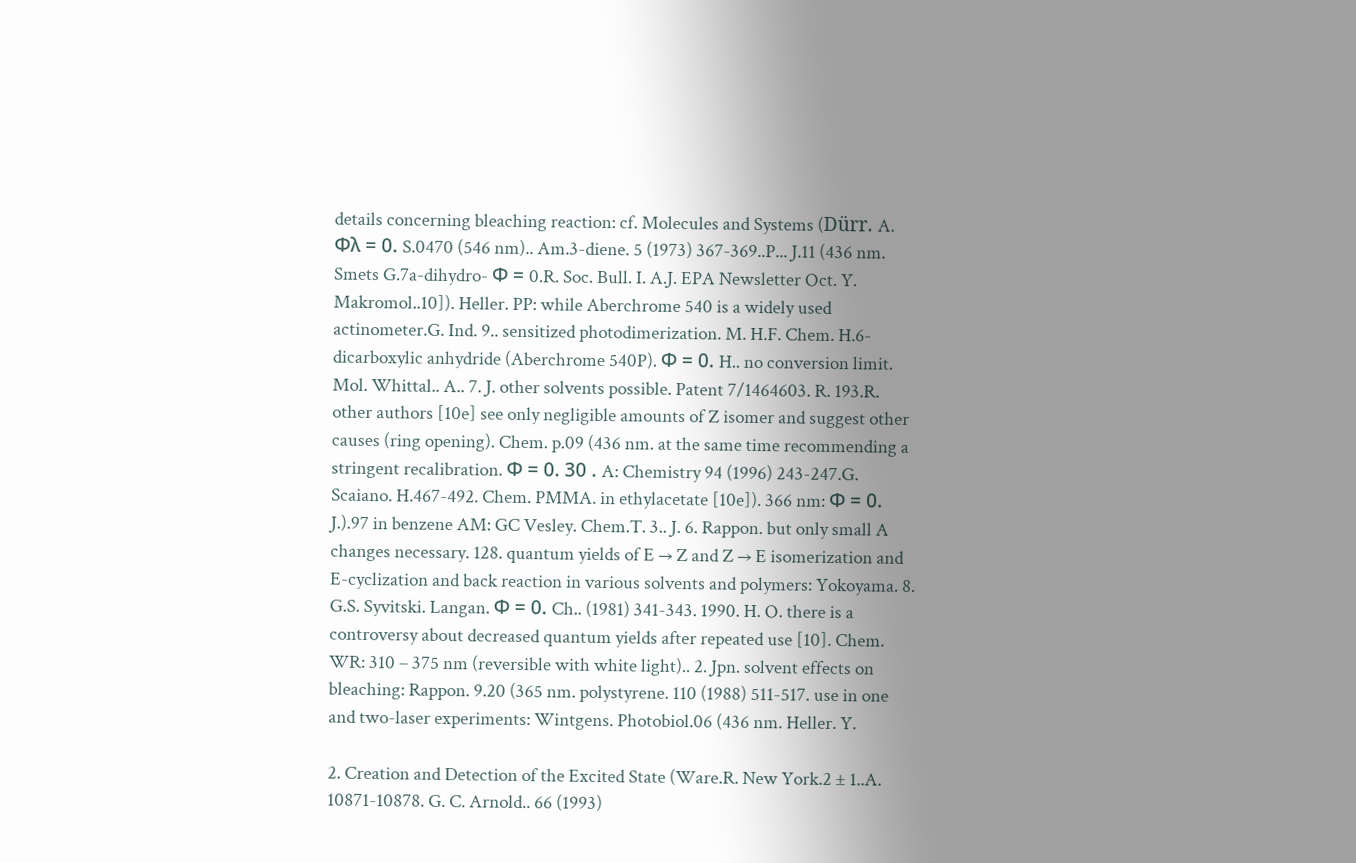details concerning bleaching reaction: cf. Molecules and Systems (Dürr. A. Φλ = 0. S.0470 (546 nm).. Am.3-diene. 5 (1973) 367-369..P... J.11 (436 nm. Smets G.7a-dihydro- Φ = 0.R. Soc. Bull. I. A.J. EPA Newsletter Oct. Y. Makromol..10]). Heller. PP: while Aberchrome 540 is a widely used actinometer.G. Ind. 9.. sensitized photodimerization. M. H.F. Chem. H.6-dicarboxylic anhydride (Aberchrome 540P). Φ = 0. H.. no conversion limit. Mol. Whittal.. A.. 7. J. other solvents possible. Patent 7/1464603. R. 193.R. other authors [10e] see only negligible amounts of Z isomer and suggest other causes (ring opening). Chem. p.09 (436 nm. at the same time recommending a stringent recalibration. Φ = 0. 30 . A: Chemistry 94 (1996) 243-247.G. Scaiano. H.467-492. Chem. PMMA. in ethylacetate [10e]). 366 nm: Φ = 0. J.).97 in benzene AM: GC Vesley. Chem.T. 3.. J. 6. Rappon. but only small A changes necessary. 128. quantum yields of E → Z and Z → E isomerization and E-cyclization and back reaction in various solvents and polymers: Yokoyama. 8. G.S. Syvitski. Langan. Φ = 0. Ch.. (1981) 341-343. 1990. H. O. there is a controversy about decreased quantum yields after repeated use [10]. Chem. WR: 310 – 375 nm (reversible with white light).. 2. Jpn. solvent effects on bleaching: Rappon. 9.20 (365 nm. polystyrene. 110 (1988) 511-517. use in one and two-laser experiments: Wintgens. Photobiol.06 (436 nm. Heller. Y.

2. Creation and Detection of the Excited State (Ware.R. New York.2 ± 1..A. 10871-10878. G. C. Arnold.. 66 (1993)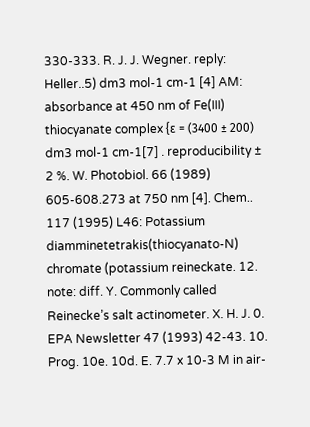330-333. R. J. J. Wegner. reply: Heller..5) dm3 mol-1 cm-1 [4] AM: absorbance at 450 nm of Fe(III) thiocyanate complex {ε = (3400 ± 200) dm3 mol-1 cm-1[7] . reproducibility ± 2 %. W. Photobiol. 66 (1989) 605-608.273 at 750 nm [4]. Chem.. 117 (1995) L46: Potassium diamminetetrakis(thiocyanato-N) chromate (potassium reineckate. 12. note: diff. Y. Commonly called Reinecke’s salt actinometer. X. H. J. 0. EPA Newsletter 47 (1993) 42-43. 10. Prog. 10e. 10d. E. 7.7 x 10-3 M in air-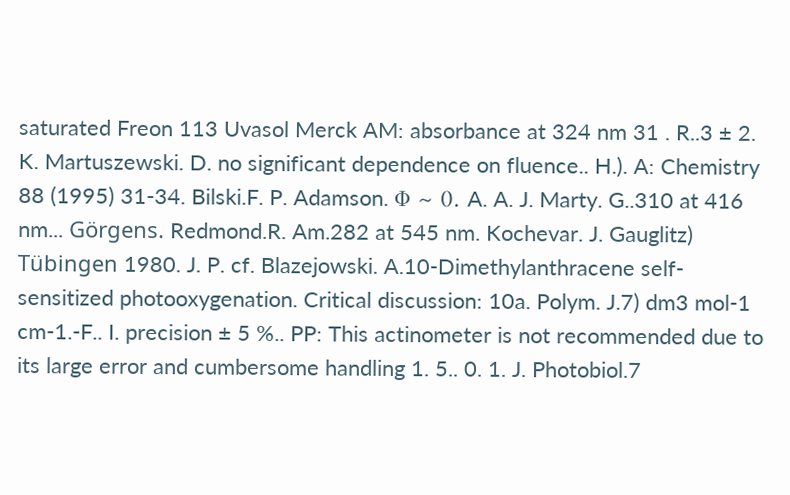saturated Freon 113 Uvasol Merck AM: absorbance at 324 nm 31 . R..3 ± 2. K. Martuszewski. D. no significant dependence on fluence.. H.). A: Chemistry 88 (1995) 31-34. Bilski.F. P. Adamson. Φ ~ 0. A. A. J. Marty. G..310 at 416 nm... Görgens. Redmond.R. Am.282 at 545 nm. Kochevar. J. Gauglitz) Tübingen 1980. J. P. cf. Blazejowski. A.10-Dimethylanthracene self-sensitized photooxygenation. Critical discussion: 10a. Polym. J.7) dm3 mol-1 cm-1.-F.. I. precision ± 5 %.. PP: This actinometer is not recommended due to its large error and cumbersome handling 1. 5.. 0. 1. J. Photobiol.7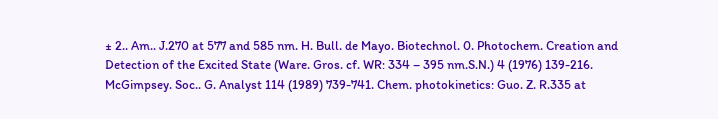± 2.. Am.. J.270 at 577 and 585 nm. H. Bull. de Mayo. Biotechnol. 0. Photochem. Creation and Detection of the Excited State (Ware. Gros. cf. WR: 334 – 395 nm.S.N.) 4 (1976) 139-216. McGimpsey. Soc.. G. Analyst 114 (1989) 739-741. Chem. photokinetics: Guo. Z. R.335 at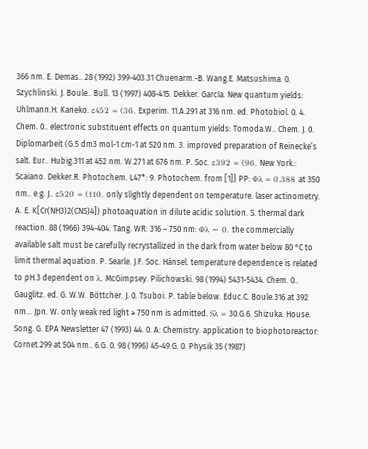366 nm. E. Demas.. 28 (1992) 399-403.31 Chuenarm.-B. Wang.E. Matsushima. 0. Szychlinski. J. Boule.. Bull. 13 (1997) 408-415. Dekker. García. New quantum yields: Uhlmann.H. Kaneko. ε452 = (36. Experim. 11.A.291 at 316 nm. ed. Photobiol. 0. 4. Chem. 0.. electronic substituent effects on quantum yields: Tomoda.W.. Chem. J. 0. Diplomarbeit (G.5 dm3 mol-1 cm-1 at 520 nm. 3. improved preparation of Reinecke’s salt. Eur.. Hubig.311 at 452 nm. W.271 at 676 nm. P. Soc. ε392 = (96. New York.: Scaiano. Dekker.R. Photochem. L47*: 9. Photochem. from [1]} PP: Φλ = 0.388 at 350 nm.. e.g. J.. ε520 = (110. only slightly dependent on temperature. laser actinometry. A. E. K[Cr(NH3)2(CNS)4]) photoaquation in dilute acidic solution. S. thermal dark reaction. 88 (1966) 394-404. Tang. WR: 316 – 750 nm: Φλ ∼ 0. the commercially available salt must be carefully recrystallized in the dark from water below 80 °C to limit thermal aquation. P. Searle. J.F. Soc. Hänsel. temperature dependence is related to pH.3 dependent on λ. McGimpsey. Pilichowski. 98 (1994) 5431-5434. Chem. 0.. Gauglitz. ed. G. W.W. Böttcher. J. 0. Tsuboi. P. table below. Educ.C. Boule.316 at 392 nm... Jpn. W. only weak red light ≥ 750 nm is admitted. Sλ = 30.G.6. Shizuka. House. Song. G. EPA Newsletter 47 (1993) 44. 0. A: Chemistry. application to biophotoreactor: Cornet.299 at 504 nm.. 6.G. 0. 98 (1996) 45-49.G. 0. Physik 35 (1987)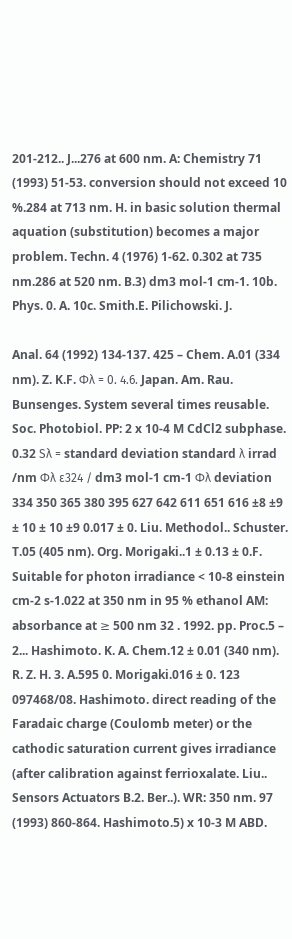201-212.. J...276 at 600 nm. A: Chemistry 71 (1993) 51-53. conversion should not exceed 10 %.284 at 713 nm. H. in basic solution thermal aquation (substitution) becomes a major problem. Techn. 4 (1976) 1-62. 0.302 at 735 nm.286 at 520 nm. B.3) dm3 mol-1 cm-1. 10b. Phys. 0. A. 10c. Smith.E. Pilichowski. J.

Anal. 64 (1992) 134-137. 425 – Chem. A.01 (334 nm). Z. K.F. Φλ = 0. 4.6. Japan. Am. Rau. Bunsenges. System several times reusable. Soc. Photobiol. PP: 2 x 10-4 M CdCl2 subphase. 0.32 Sλ = standard deviation standard λ irrad /nm Φλ ε324 / dm3 mol-1 cm-1 Φλ deviation 334 350 365 380 395 627 642 611 651 616 ±8 ±9 ± 10 ± 10 ±9 0.017 ± 0. Liu. Methodol.. Schuster. T.05 (405 nm). Org. Morigaki..1 ± 0.13 ± 0.F. Suitable for photon irradiance < 10-8 einstein cm-2 s-1.022 at 350 nm in 95 % ethanol AM: absorbance at ≥ 500 nm 32 . 1992. pp. Proc.5 – 2... Hashimoto. K. A. Chem.12 ± 0.01 (340 nm). R. Z. H. 3. A.595 0. Morigaki.016 ± 0. 123 097468/08. Hashimoto. direct reading of the Faradaic charge (Coulomb meter) or the cathodic saturation current gives irradiance (after calibration against ferrioxalate. Liu.. Sensors Actuators B.2. Ber..). WR: 350 nm. 97 (1993) 860-864. Hashimoto.5) x 10-3 M ABD.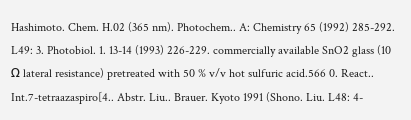Hashimoto. Chem. H.02 (365 nm). Photochem.. A: Chemistry 65 (1992) 285-292. L49: 3. Photobiol. 1. 13-14 (1993) 226-229. commercially available SnO2 glass (10 Ω lateral resistance) pretreated with 50 % v/v hot sulfuric acid.566 0. React.. Int.7-tetraazaspiro[4.. Abstr. Liu.. Brauer. Kyoto 1991 (Shono. Liu. L48: 4-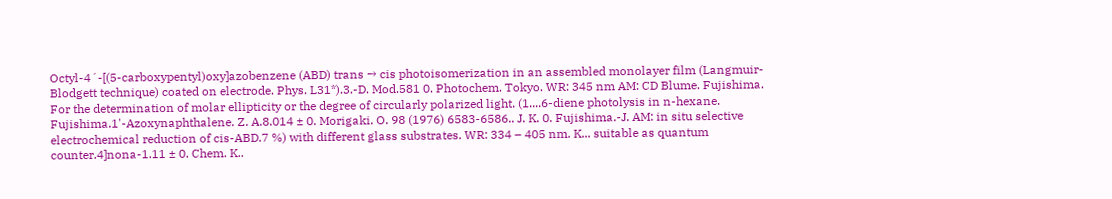Octyl-4´-[(5-carboxypentyl)oxy]azobenzene (ABD) trans → cis photoisomerization in an assembled monolayer film (Langmuir-Blodgett technique) coated on electrode. Phys. L31*).3.-D. Mod.581 0. Photochem. Tokyo. WR: 345 nm AM: CD Blume. Fujishima. For the determination of molar ellipticity or the degree of circularly polarized light. (1....6-diene photolysis in n-hexane. Fujishima.1'-Azoxynaphthalene. Z. A.8.014 ± 0. Morigaki. O. 98 (1976) 6583-6586.. J. K. 0. Fujishima.-J. AM: in situ selective electrochemical reduction of cis-ABD.7 %) with different glass substrates. WR: 334 – 405 nm. K... suitable as quantum counter.4]nona-1.11 ± 0. Chem. K..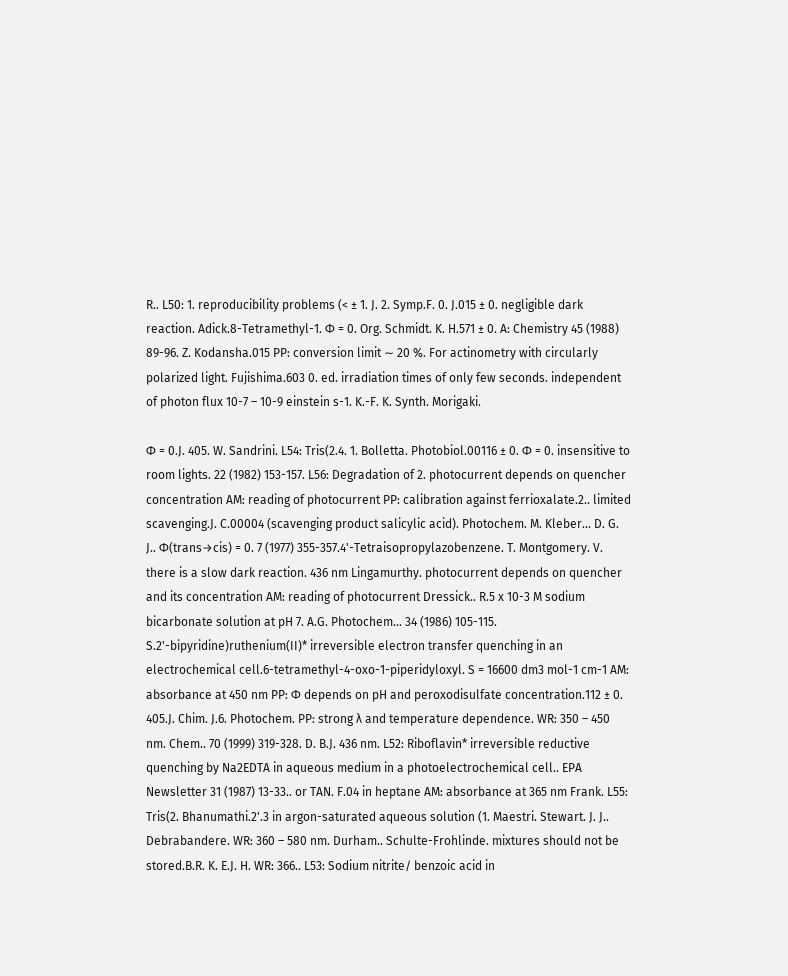R.. L50: 1. reproducibility problems (< ± 1. J. 2. Symp.F. 0. J.015 ± 0. negligible dark reaction. Adick.8-Tetramethyl-1. Φ = 0. Org. Schmidt. K. H.571 ± 0. A: Chemistry 45 (1988) 89-96. Z. Kodansha.015 PP: conversion limit ∼ 20 %. For actinometry with circularly polarized light. Fujishima.603 0. ed. irradiation times of only few seconds. independent of photon flux 10-7 – 10-9 einstein s-1. K.-F. K. Synth. Morigaki.

Φ = 0.J. 405. W. Sandrini. L54: Tris(2.4. 1. Bolletta. Photobiol.00116 ± 0. Φ = 0. insensitive to room lights. 22 (1982) 153-157. L56: Degradation of 2. photocurrent depends on quencher concentration AM: reading of photocurrent PP: calibration against ferrioxalate.2.. limited scavenging.J. C.00004 (scavenging product salicylic acid). Photochem. M. Kleber... D. G. J.. Φ(trans→cis) = 0. 7 (1977) 355-357.4'-Tetraisopropylazobenzene. T. Montgomery. V. there is a slow dark reaction. 436 nm Lingamurthy. photocurrent depends on quencher and its concentration AM: reading of photocurrent Dressick.. R.5 x 10-3 M sodium bicarbonate solution at pH 7. A.G. Photochem... 34 (1986) 105-115. S.2'-bipyridine)ruthenium(II)* irreversible electron transfer quenching in an electrochemical cell.6-tetramethyl-4-oxo-1-piperidyloxyl. S = 16600 dm3 mol-1 cm-1 AM: absorbance at 450 nm PP: Φ depends on pH and peroxodisulfate concentration.112 ± 0. 405.J. Chim. J.6. Photochem. PP: strong λ and temperature dependence. WR: 350 – 450 nm. Chem.. 70 (1999) 319-328. D. B.J. 436 nm. L52: Riboflavin* irreversible reductive quenching by Na2EDTA in aqueous medium in a photoelectrochemical cell.. EPA Newsletter 31 (1987) 13-33.. or TAN. F.04 in heptane AM: absorbance at 365 nm Frank. L55: Tris(2. Bhanumathi.2'.3 in argon-saturated aqueous solution (1. Maestri. Stewart. J. J.. Debrabandere. WR: 360 – 580 nm. Durham.. Schulte-Frohlinde. mixtures should not be stored.B.R. K. E.J. H. WR: 366.. L53: Sodium nitrite/ benzoic acid in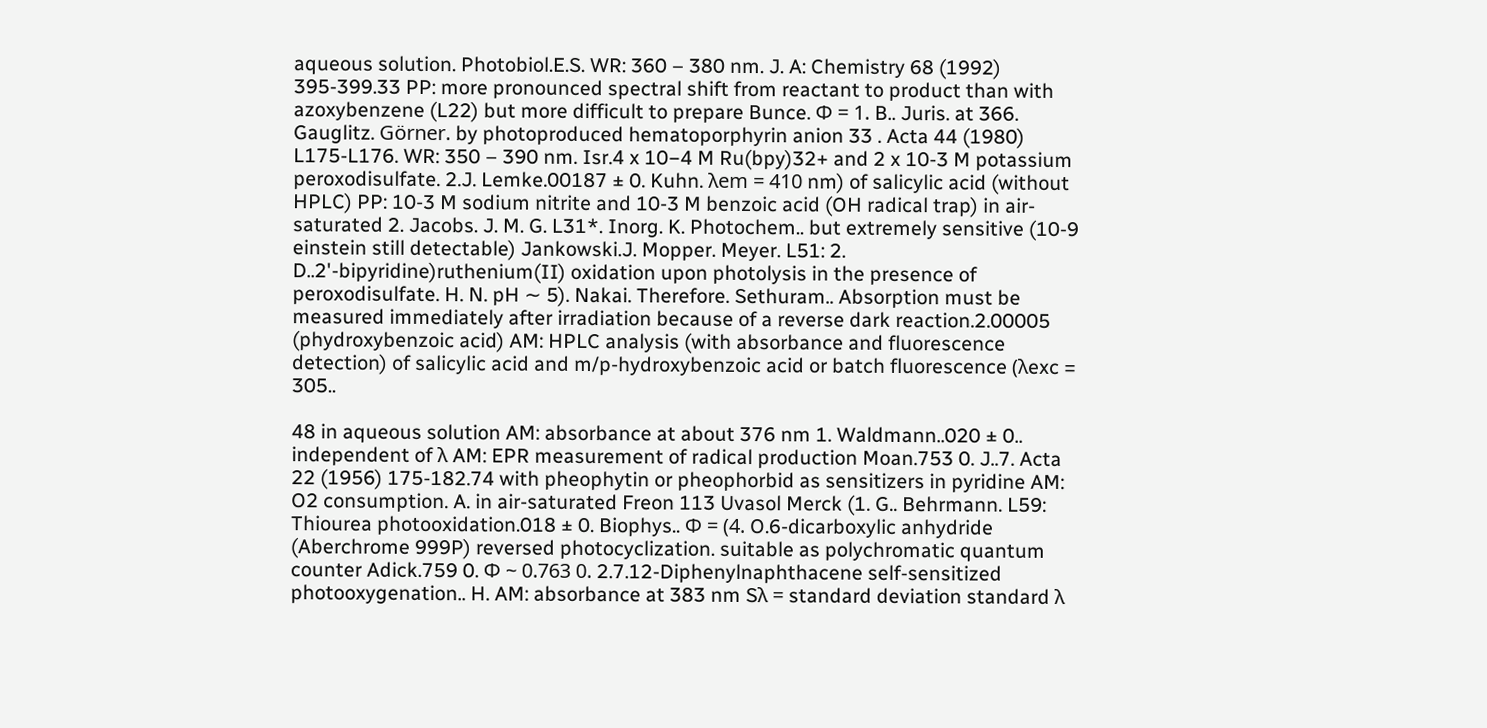aqueous solution. Photobiol.E.S. WR: 360 – 380 nm. J. A: Chemistry 68 (1992) 395-399.33 PP: more pronounced spectral shift from reactant to product than with azoxybenzene (L22) but more difficult to prepare Bunce. Φ = 1. B.. Juris. at 366. Gauglitz. Görner. by photoproduced hematoporphyrin anion 33 . Acta 44 (1980) L175-L176. WR: 350 – 390 nm. Isr.4 x 10−4 M Ru(bpy)32+ and 2 x 10-3 M potassium peroxodisulfate. 2.J. Lemke.00187 ± 0. Kuhn. λem = 410 nm) of salicylic acid (without HPLC) PP: 10-3 M sodium nitrite and 10-3 M benzoic acid (OH radical trap) in air-saturated 2. Jacobs. J. M. G. L31*. Inorg. K. Photochem.. but extremely sensitive (10-9 einstein still detectable) Jankowski.J. Mopper. Meyer. L51: 2. D..2'-bipyridine)ruthenium(II) oxidation upon photolysis in the presence of peroxodisulfate. H. N. pH ∼ 5). Nakai. Therefore. Sethuram.. Absorption must be measured immediately after irradiation because of a reverse dark reaction.2.00005 (phydroxybenzoic acid) AM: HPLC analysis (with absorbance and fluorescence detection) of salicylic acid and m/p-hydroxybenzoic acid or batch fluorescence (λexc = 305..

48 in aqueous solution AM: absorbance at about 376 nm 1. Waldmann..020 ± 0.. independent of λ AM: EPR measurement of radical production Moan.753 0. J..7. Acta 22 (1956) 175-182.74 with pheophytin or pheophorbid as sensitizers in pyridine AM: O2 consumption. A. in air-saturated Freon 113 Uvasol Merck (1. G.. Behrmann. L59: Thiourea photooxidation.018 ± 0. Biophys.. Φ = (4. O.6-dicarboxylic anhydride (Aberchrome 999P) reversed photocyclization. suitable as polychromatic quantum counter Adick.759 0. Φ ~ 0.763 0. 2.7.12-Diphenylnaphthacene self-sensitized photooxygenation.. H. AM: absorbance at 383 nm Sλ = standard deviation standard λ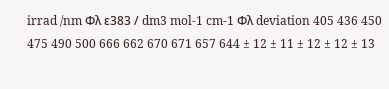irrad /nm Φλ ε383 / dm3 mol-1 cm-1 Φλ deviation 405 436 450 475 490 500 666 662 670 671 657 644 ± 12 ± 11 ± 12 ± 12 ± 13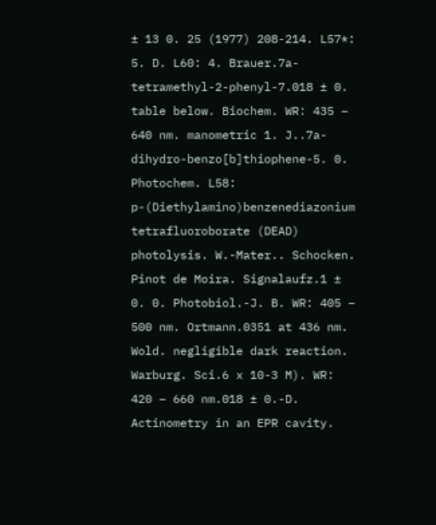± 13 0. 25 (1977) 208-214. L57*: 5. D. L60: 4. Brauer.7a-tetramethyl-2-phenyl-7.018 ± 0. table below. Biochem. WR: 435 – 640 nm. manometric 1. J..7a-dihydro-benzo[b]thiophene-5. 0. Photochem. L58: p-(Diethylamino)benzenediazonium tetrafluoroborate (DEAD) photolysis. W.-Mater.. Schocken. Pinot de Moira. Signalaufz.1 ± 0. 0. Photobiol.-J. B. WR: 405 – 500 nm. Ortmann.0351 at 436 nm. Wold. negligible dark reaction. Warburg. Sci.6 x 10-3 M). WR: 420 – 660 nm.018 ± 0.-D. Actinometry in an EPR cavity.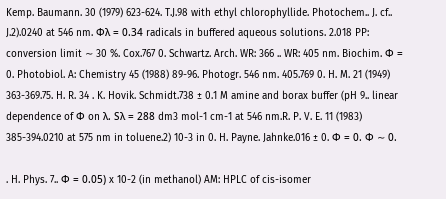Kemp. Baumann. 30 (1979) 623-624. T.J.98 with ethyl chlorophyllide. Photochem.. J. cf.. J.2).0240 at 546 nm. Φλ = 0.34 radicals in buffered aqueous solutions. 2.018 PP: conversion limit ∼ 30 %. Cox.767 0. Schwartz. Arch. WR: 366 .. WR: 405 nm. Biochim. Φ = 0. Photobiol. A: Chemistry 45 (1988) 89-96. Photogr. 546 nm. 405.769 0. H. M. 21 (1949) 363-369.75. H. R. 34 . K. Hovik. Schmidt.738 ± 0.1 M amine and borax buffer (pH 9.. linear dependence of Φ on λ. Sλ = 288 dm3 mol-1 cm-1 at 546 nm.R. P. V. E. 11 (1983) 385-394.0210 at 575 nm in toluene.2) 10-3 in 0. H. Payne. Jahnke.016 ± 0. Φ = 0. Φ ∼ 0.

. H. Phys. 7.. Φ = 0.05) x 10-2 (in methanol) AM: HPLC of cis-isomer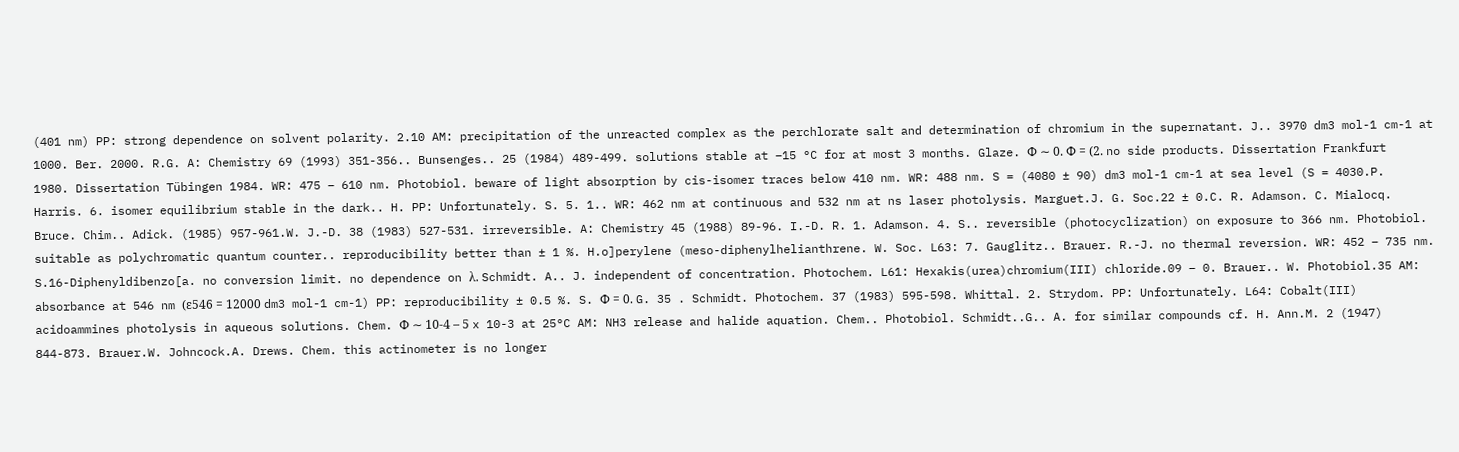(401 nm) PP: strong dependence on solvent polarity. 2.10 AM: precipitation of the unreacted complex as the perchlorate salt and determination of chromium in the supernatant. J.. 3970 dm3 mol-1 cm-1 at 1000. Ber. 2000. R.G. A: Chemistry 69 (1993) 351-356.. Bunsenges.. 25 (1984) 489-499. solutions stable at –15 °C for at most 3 months. Glaze. Φ ∼ 0. Φ = (2. no side products. Dissertation Frankfurt 1980. Dissertation Tübingen 1984. WR: 475 – 610 nm. Photobiol. beware of light absorption by cis-isomer traces below 410 nm. WR: 488 nm. S = (4080 ± 90) dm3 mol-1 cm-1 at sea level (S = 4030.P. Harris. 6. isomer equilibrium stable in the dark.. H. PP: Unfortunately. S. 5. 1.. WR: 462 nm at continuous and 532 nm at ns laser photolysis. Marguet.J. G. Soc.22 ± 0.C. R. Adamson. C. Mialocq. Bruce. Chim.. Adick. (1985) 957-961.W. J.-D. 38 (1983) 527-531. irreversible. A: Chemistry 45 (1988) 89-96. I.-D. R. 1. Adamson. 4. S.. reversible (photocyclization) on exposure to 366 nm. Photobiol. suitable as polychromatic quantum counter.. reproducibility better than ± 1 %. H.o]perylene (meso-diphenylhelianthrene. W. Soc. L63: 7. Gauglitz.. Brauer. R.-J. no thermal reversion. WR: 452 – 735 nm. S.16-Diphenyldibenzo[a. no conversion limit. no dependence on λ. Schmidt. A.. J. independent of concentration. Photochem. L61: Hexakis(urea)chromium(III) chloride.09 – 0. Brauer.. W. Photobiol.35 AM: absorbance at 546 nm (ε546 = 12000 dm3 mol-1 cm-1) PP: reproducibility ± 0.5 %. S. Φ = 0. G. 35 . Schmidt. Photochem. 37 (1983) 595-598. Whittal. 2. Strydom. PP: Unfortunately. L64: Cobalt(III) acidoammines photolysis in aqueous solutions. Chem. Φ ∼ 10-4 – 5 x 10-3 at 25°C AM: NH3 release and halide aquation. Chem.. Photobiol. Schmidt..G.. A. for similar compounds cf. H. Ann.M. 2 (1947) 844-873. Brauer.W. Johncock.A. Drews. Chem. this actinometer is no longer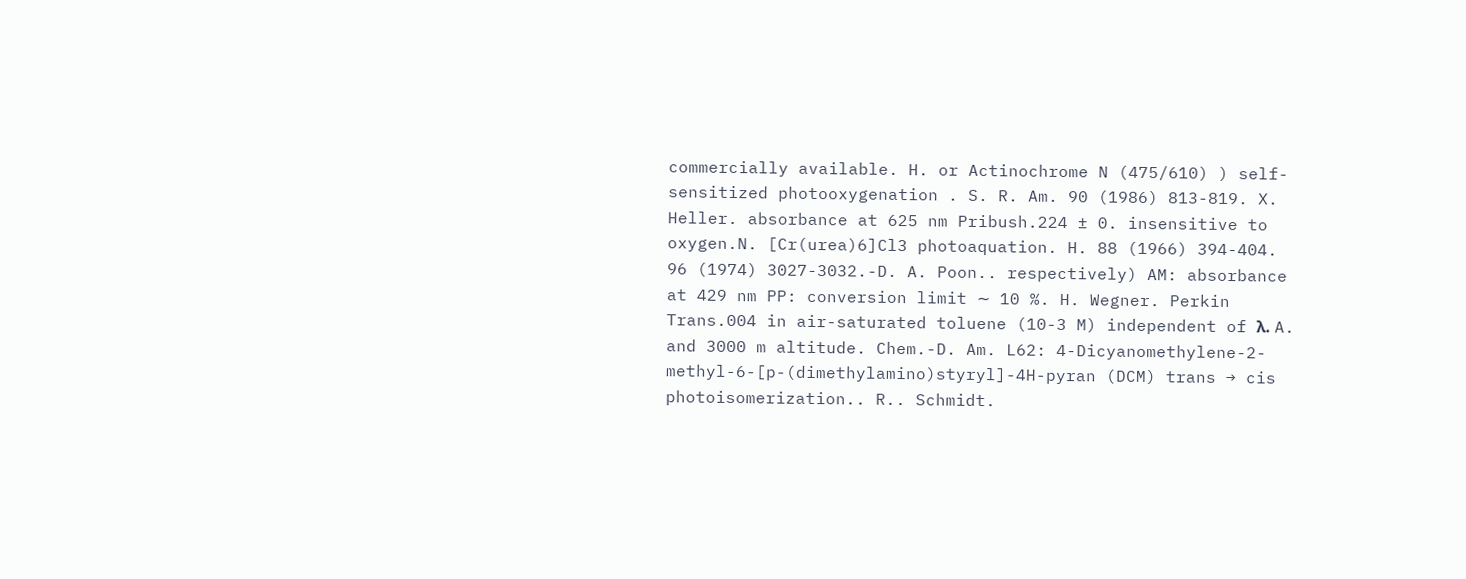commercially available. H. or Actinochrome N (475/610) ) self-sensitized photooxygenation . S. R. Am. 90 (1986) 813-819. X. Heller. absorbance at 625 nm Pribush.224 ± 0. insensitive to oxygen.N. [Cr(urea)6]Cl3 photoaquation. H. 88 (1966) 394-404. 96 (1974) 3027-3032.-D. A. Poon.. respectively) AM: absorbance at 429 nm PP: conversion limit ∼ 10 %. H. Wegner. Perkin Trans.004 in air-saturated toluene (10-3 M) independent of λ. A. and 3000 m altitude. Chem.-D. Am. L62: 4-Dicyanomethylene-2-methyl-6-[p-(dimethylamino)styryl]-4H-pyran (DCM) trans → cis photoisomerization.. R.. Schmidt.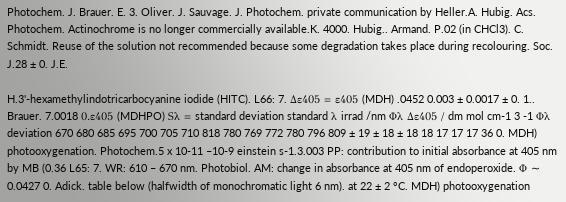Photochem. J. Brauer. E. 3. Oliver. J. Sauvage. J. Photochem. private communication by Heller.A. Hubig. Acs. Photochem. Actinochrome is no longer commercially available.K. 4000. Hubig.. Armand. P.02 (in CHCl3). C. Schmidt. Reuse of the solution not recommended because some degradation takes place during recolouring. Soc. J.28 ± 0. J.E.

H.3'-hexamethylindotricarbocyanine iodide (HITC). L66: 7. ∆ε405 = ε405 (MDH) .0452 0.003 ± 0.0017 ± 0. 1.. Brauer. 7.0018 0.ε405 (MDHPO) Sλ = standard deviation standard λ irrad /nm Φλ ∆ε405 / dm mol cm-1 3 -1 Φλ deviation 670 680 685 695 700 705 710 818 780 769 772 780 796 809 ± 19 ± 18 ± 18 18 17 17 17 36 0. MDH) photooxygenation. Photochem.5 x 10-11 –10-9 einstein s-1.3.003 PP: contribution to initial absorbance at 405 nm by MB (0.36 L65: 7. WR: 610 – 670 nm. Photobiol. AM: change in absorbance at 405 nm of endoperoxide. Φ ∼ 0.0427 0. Adick. table below (halfwidth of monochromatic light 6 nm). at 22 ± 2 °C. MDH) photooxygenation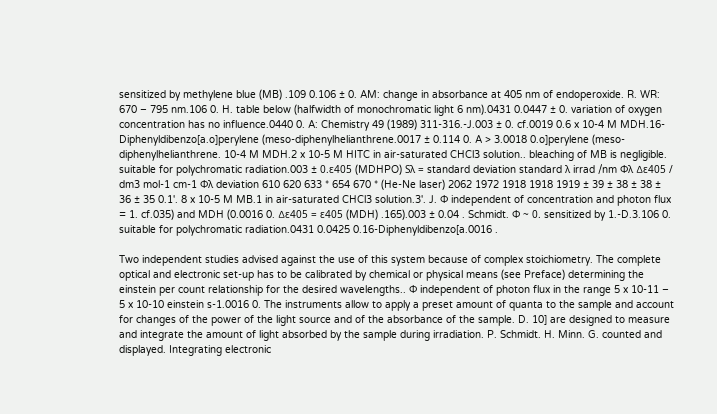sensitized by methylene blue (MB) .109 0.106 ± 0. AM: change in absorbance at 405 nm of endoperoxide. R. WR: 670 – 795 nm.106 0. H. table below (halfwidth of monochromatic light 6 nm).0431 0.0447 ± 0. variation of oxygen concentration has no influence.0440 0. A: Chemistry 49 (1989) 311-316.-J.003 ± 0. cf.0019 0.6 x 10-4 M MDH.16-Diphenyldibenzo[a.o]perylene (meso-diphenylhelianthrene.0017 ± 0.114 0. A > 3.0018 0.o]perylene (meso-diphenylhelianthrene. 10-4 M MDH.2 x 10-5 M HITC in air-saturated CHCl3 solution.. bleaching of MB is negligible. suitable for polychromatic radiation.003 ± 0.ε405 (MDHPO) Sλ = standard deviation standard λ irrad /nm Φλ ∆ε405 / dm3 mol-1 cm-1 Φλ deviation 610 620 633 * 654 670 * (He-Ne laser) 2062 1972 1918 1918 1919 ± 39 ± 38 ± 38 ± 36 ± 35 0.1'. 8 x 10-5 M MB.1 in air-saturated CHCl3 solution.3'. J. Φ independent of concentration and photon flux = 1. cf.035) and MDH (0.0016 0. ∆ε405 = ε405 (MDH) .165).003 ± 0.04 . Schmidt. Φ ~ 0. sensitized by 1.-D.3.106 0. suitable for polychromatic radiation.0431 0.0425 0.16-Diphenyldibenzo[a.0016 .

Two independent studies advised against the use of this system because of complex stoichiometry. The complete optical and electronic set-up has to be calibrated by chemical or physical means (see Preface) determining the einstein per count relationship for the desired wavelengths.. Φ independent of photon flux in the range 5 x 10-11 – 5 x 10-10 einstein s-1.0016 0. The instruments allow to apply a preset amount of quanta to the sample and account for changes of the power of the light source and of the absorbance of the sample. D. 10] are designed to measure and integrate the amount of light absorbed by the sample during irradiation. P. Schmidt. H. Minn. G. counted and displayed. Integrating electronic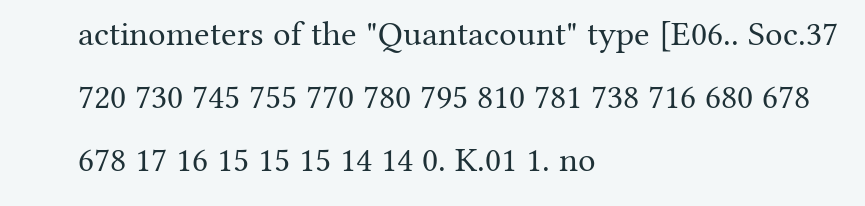actinometers of the "Quantacount" type [E06.. Soc.37 720 730 745 755 770 780 795 810 781 738 716 680 678 678 17 16 15 15 15 14 14 0. K.01 1. no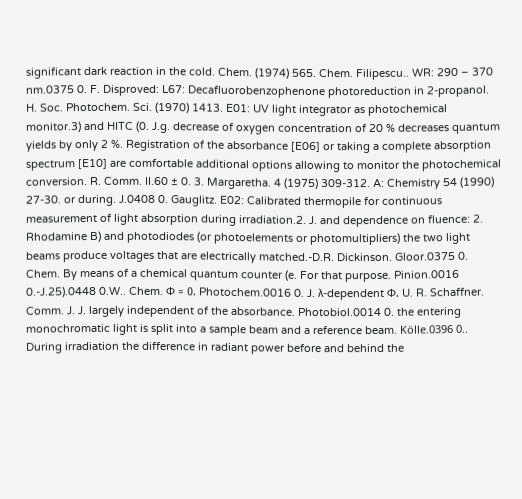significant dark reaction in the cold. Chem. (1974) 565. Chem. Filipescu.. WR: 290 – 370 nm.0375 0. F. Disproved: L67: Decafluorobenzophenone photoreduction in 2-propanol. H. Soc. Photochem. Sci. (1970) 1413. E01: UV light integrator as photochemical monitor.3) and HITC (0. J.g. decrease of oxygen concentration of 20 % decreases quantum yields by only 2 %. Registration of the absorbance [E06] or taking a complete absorption spectrum [E10] are comfortable additional options allowing to monitor the photochemical conversion. R. Comm. II.60 ± 0. 3. Margaretha. 4 (1975) 309-312. A: Chemistry 54 (1990) 27-30. or during. J.0408 0. Gauglitz. E02: Calibrated thermopile for continuous measurement of light absorption during irradiation.2. J. and dependence on fluence: 2. Rhodamine B) and photodiodes (or photoelements or photomultipliers) the two light beams produce voltages that are electrically matched.-D.R. Dickinson. Gloor.0375 0. Chem. By means of a chemical quantum counter (e. For that purpose. Pinion.0016 0.-J.25).0448 0.W.. Chem. Φ = 0. Photochem.0016 0. J. λ-dependent Φ. U. R. Schaffner. Comm. J. J. largely independent of the absorbance. Photobiol.0014 0. the entering monochromatic light is split into a sample beam and a reference beam. Kölle.0396 0.. During irradiation the difference in radiant power before and behind the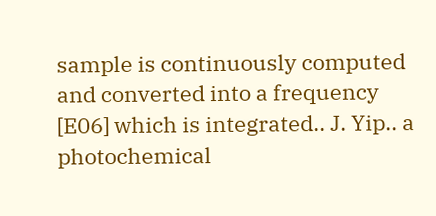sample is continuously computed and converted into a frequency [E06] which is integrated.. J. Yip.. a photochemical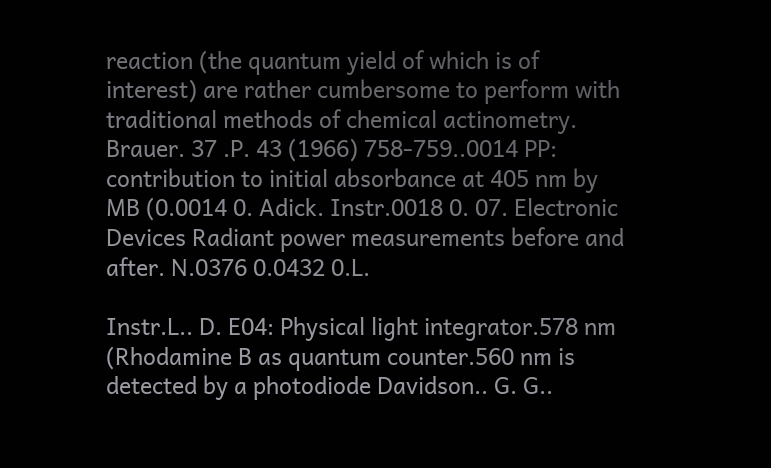reaction (the quantum yield of which is of interest) are rather cumbersome to perform with traditional methods of chemical actinometry. Brauer. 37 .P. 43 (1966) 758-759..0014 PP: contribution to initial absorbance at 405 nm by MB (0.0014 0. Adick. Instr.0018 0. 07. Electronic Devices Radiant power measurements before and after. N.0376 0.0432 0.L.

Instr.L.. D. E04: Physical light integrator.578 nm (Rhodamine B as quantum counter.560 nm is detected by a photodiode Davidson.. G. G..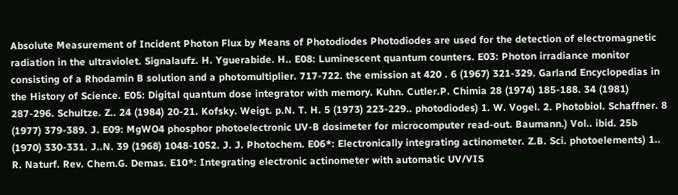Absolute Measurement of Incident Photon Flux by Means of Photodiodes Photodiodes are used for the detection of electromagnetic radiation in the ultraviolet. Signalaufz. H. Yguerabide. H.. E08: Luminescent quantum counters. E03: Photon irradiance monitor consisting of a Rhodamin B solution and a photomultiplier. 717-722. the emission at 420 . 6 (1967) 321-329. Garland Encyclopedias in the History of Science. E05: Digital quantum dose integrator with memory. Kuhn. Cutler.P. Chimia 28 (1974) 185-188. 34 (1981) 287-296. Schultze. Z.. 24 (1984) 20-21. Kofsky. Weigt. p.N. T. H. 5 (1973) 223-229.. photodiodes) 1. W. Vogel. 2. Photobiol. Schaffner. 8 (1977) 379-389. J. E09: MgWO4 phosphor photoelectronic UV-B dosimeter for microcomputer read-out. Baumann.) Vol.. ibid. 25b (1970) 330-331. J..N. 39 (1968) 1048-1052. J. J. Photochem. E06*: Electronically integrating actinometer. Z.B. Sci. photoelements) 1.. R. Naturf. Rev. Chem.G. Demas. E10*: Integrating electronic actinometer with automatic UV/VIS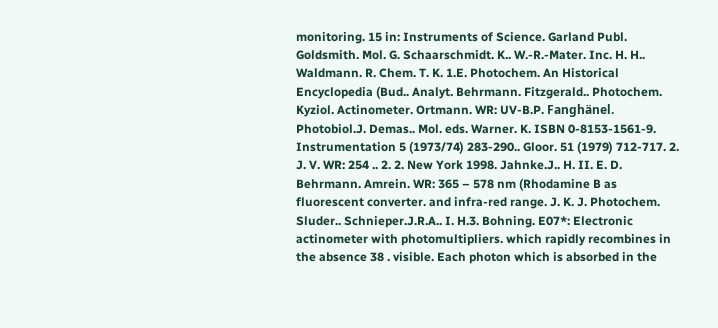monitoring. 15 in: Instruments of Science. Garland Publ. Goldsmith. Mol. G. Schaarschmidt. K.. W.-R.-Mater. Inc. H. H.. Waldmann. R. Chem. T. K. 1.E. Photochem. An Historical Encyclopedia (Bud.. Analyt. Behrmann. Fitzgerald.. Photochem. Kyziol. Actinometer. Ortmann. WR: UV-B.P. Fanghänel. Photobiol.J. Demas.. Mol. eds. Warner. K. ISBN 0-8153-1561-9. Instrumentation 5 (1973/74) 283-290.. Gloor. 51 (1979) 712-717. 2. J. V. WR: 254 .. 2. 2. New York 1998. Jahnke.J.. H. II. E. D. Behrmann. Amrein. WR: 365 – 578 nm (Rhodamine B as fluorescent converter. and infra-red range. J. K. J. Photochem. Sluder.. Schnieper.J.R.A.. I. H.3. Bohning. E07*: Electronic actinometer with photomultipliers. which rapidly recombines in the absence 38 . visible. Each photon which is absorbed in the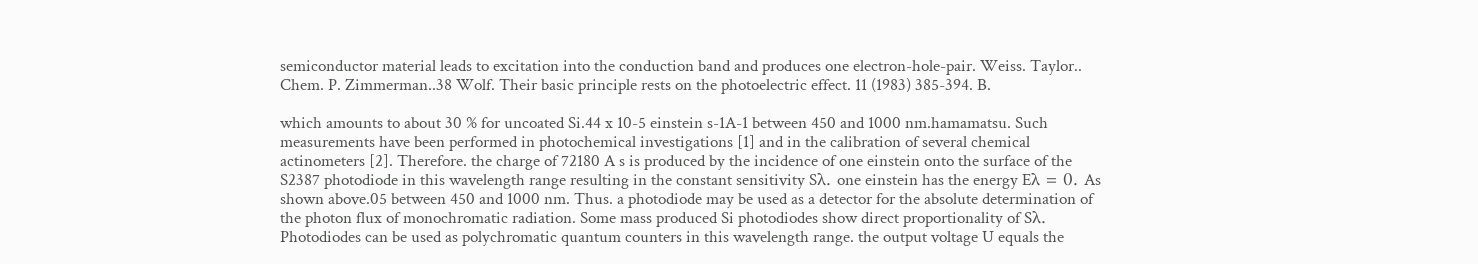semiconductor material leads to excitation into the conduction band and produces one electron-hole-pair. Weiss. Taylor.. Chem. P. Zimmerman..38 Wolf. Their basic principle rests on the photoelectric effect. 11 (1983) 385-394. B.

which amounts to about 30 % for uncoated Si.44 x 10-5 einstein s-1A-1 between 450 and 1000 nm.hamamatsu. Such measurements have been performed in photochemical investigations [1] and in the calibration of several chemical actinometers [2]. Therefore. the charge of 72180 A s is produced by the incidence of one einstein onto the surface of the S2387 photodiode in this wavelength range resulting in the constant sensitivity Sλ. one einstein has the energy Eλ = 0. As shown above.05 between 450 and 1000 nm. Thus. a photodiode may be used as a detector for the absolute determination of the photon flux of monochromatic radiation. Some mass produced Si photodiodes show direct proportionality of Sλ. Photodiodes can be used as polychromatic quantum counters in this wavelength range. the output voltage U equals the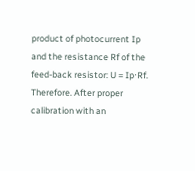product of photocurrent Ip and the resistance Rf of the feed-back resistor: U = Ip⋅Rf. Therefore. After proper calibration with an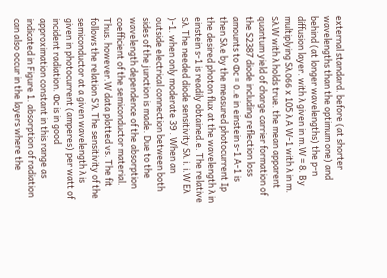external standard. before (at shorter wavelengths than the optimum one) and behind (at longer wavelengths) the p-n diffusion layer. with λ given in m.W = 8. By multiplying Sλ.066 x 105 λ A W-1 with λ in m. Sλ.W with λ holds true. the mean apparent quantum yield of charge carrier formation of the S2387 diode including reflection loss amounts to Φc = 0..e in einstein s-1 A-1 is then Sλ.e by the measured photocurrent Ip the desired photon flux at the wavelength λ in einstein s-1 is readily obtained.e. The relative Sλ. The needed diode sensitivity Sλ. i. i.W Eλ )-1. when only moderate 39 . When an outside electrical connection between both sides of the junction is made. Due to the wavelength dependence of the absorption coefficient of the semiconductor material. Thus. however.W data plotted vs. The fit follows the relation S’λ. The sensitivity of the semiconductor at a given wavelength λ is given in photocurrent (amperes) per watt of incident radiation. Φc is in good approximation constant in this range as indicated in Figure 1. absorption of radiation can also occur in the layers where the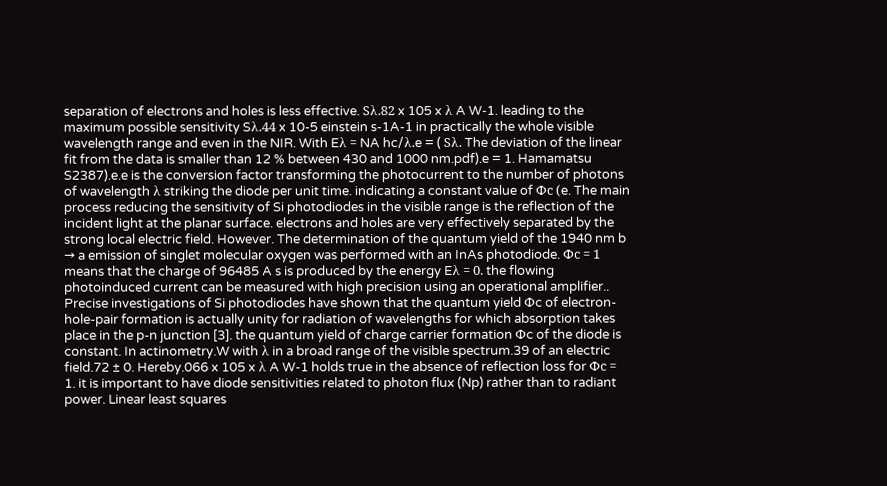separation of electrons and holes is less effective. Sλ.82 x 105 x λ A W-1. leading to the maximum possible sensitivity Sλ.44 x 10-5 einstein s-1A-1 in practically the whole visible wavelength range and even in the NIR. With Eλ = NA hc/λ.e = ( Sλ. The deviation of the linear fit from the data is smaller than 12 % between 430 and 1000 nm.pdf).e = 1. Hamamatsu S2387).e.e is the conversion factor transforming the photocurrent to the number of photons of wavelength λ striking the diode per unit time. indicating a constant value of Φc (e. The main process reducing the sensitivity of Si photodiodes in the visible range is the reflection of the incident light at the planar surface. electrons and holes are very effectively separated by the strong local electric field. However. The determination of the quantum yield of the 1940 nm b → a emission of singlet molecular oxygen was performed with an InAs photodiode. Φc = 1 means that the charge of 96485 A s is produced by the energy Eλ = 0. the flowing photoinduced current can be measured with high precision using an operational amplifier.. Precise investigations of Si photodiodes have shown that the quantum yield Φc of electron-hole-pair formation is actually unity for radiation of wavelengths for which absorption takes place in the p-n junction [3]. the quantum yield of charge carrier formation Φc of the diode is constant. In actinometry.W with λ in a broad range of the visible spectrum.39 of an electric field.72 ± 0. Hereby.066 x 105 x λ A W-1 holds true in the absence of reflection loss for Φc = 1. it is important to have diode sensitivities related to photon flux (Np) rather than to radiant power. Linear least squares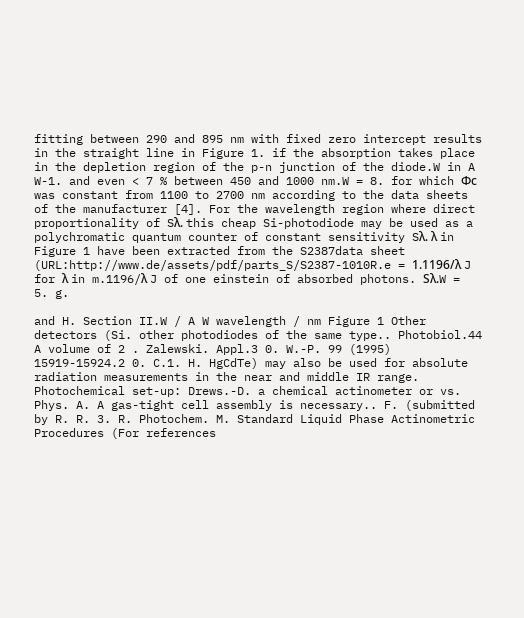fitting between 290 and 895 nm with fixed zero intercept results in the straight line in Figure 1. if the absorption takes place in the depletion region of the p-n junction of the diode.W in A W-1. and even < 7 % between 450 and 1000 nm.W = 8. for which Φc was constant from 1100 to 2700 nm according to the data sheets of the manufacturer [4]. For the wavelength region where direct proportionality of Sλ. this cheap Si-photodiode may be used as a polychromatic quantum counter of constant sensitivity Sλ. λ in Figure 1 have been extracted from the S2387data sheet (URL:http://www.de/assets/pdf/parts_S/S2387-1010R.e = 1.1196/λ J for λ in m.1196/λ J of one einstein of absorbed photons. Sλ.W = 5. g.

and H. Section II.W / A W wavelength / nm Figure 1 Other detectors (Si. other photodiodes of the same type.. Photobiol.44 A volume of 2 . Zalewski. Appl.3 0. W.-P. 99 (1995) 15919-15924.2 0. C.1. H. HgCdTe) may also be used for absolute radiation measurements in the near and middle IR range. Photochemical set-up: Drews.-D. a chemical actinometer or vs. Phys. A. A gas-tight cell assembly is necessary.. F. (submitted by R. R. 3. R. Photochem. M. Standard Liquid Phase Actinometric Procedures (For references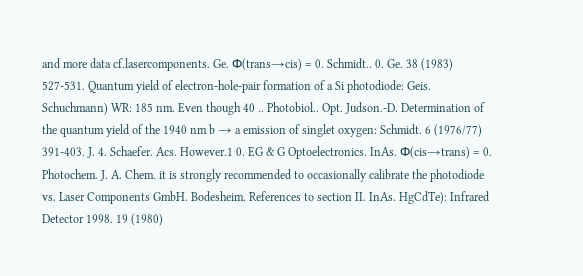and more data cf.lasercomponents. Ge. Φ(trans→cis) = 0. Schmidt.. 0. Ge. 38 (1983) 527-531. Quantum yield of electron-hole-pair formation of a Si photodiode: Geis. Schuchmann) WR: 185 nm. Even though 40 .. Photobiol.. Opt. Judson.-D. Determination of the quantum yield of the 1940 nm b → a emission of singlet oxygen: Schmidt. 6 (1976/77) 391-403. J. 4. Schaefer. Acs. However.1 0. EG & G Optoelectronics. InAs. Φ(cis→trans) = 0. Photochem. J. A. Chem. it is strongly recommended to occasionally calibrate the photodiode vs. Laser Components GmbH. Bodesheim. References to section II. InAs. HgCdTe): Infrared Detector 1998. 19 (1980)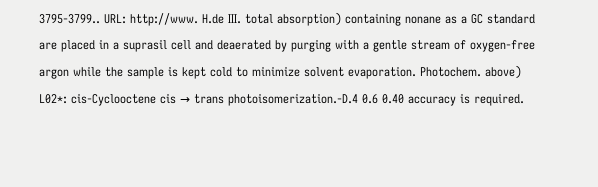3795-3799.. URL: http://www. H.de III. total absorption) containing nonane as a GC standard are placed in a suprasil cell and deaerated by purging with a gentle stream of oxygen-free argon while the sample is kept cold to minimize solvent evaporation. Photochem. above) L02*: cis-Cyclooctene cis → trans photoisomerization.-D.4 0.6 0.40 accuracy is required.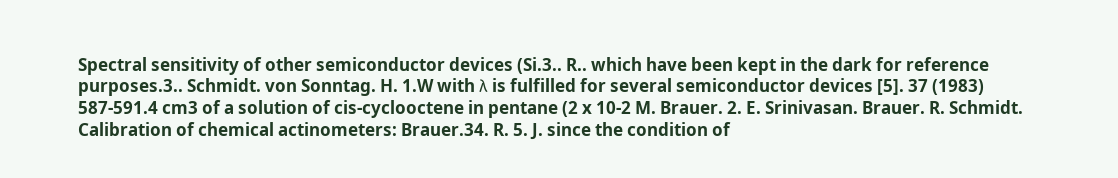Spectral sensitivity of other semiconductor devices (Si.3.. R.. which have been kept in the dark for reference purposes.3.. Schmidt. von Sonntag. H. 1.W with λ is fulfilled for several semiconductor devices [5]. 37 (1983) 587-591.4 cm3 of a solution of cis-cyclooctene in pentane (2 x 10-2 M. Brauer. 2. E. Srinivasan. Brauer. R. Schmidt. Calibration of chemical actinometers: Brauer.34. R. 5. J. since the condition of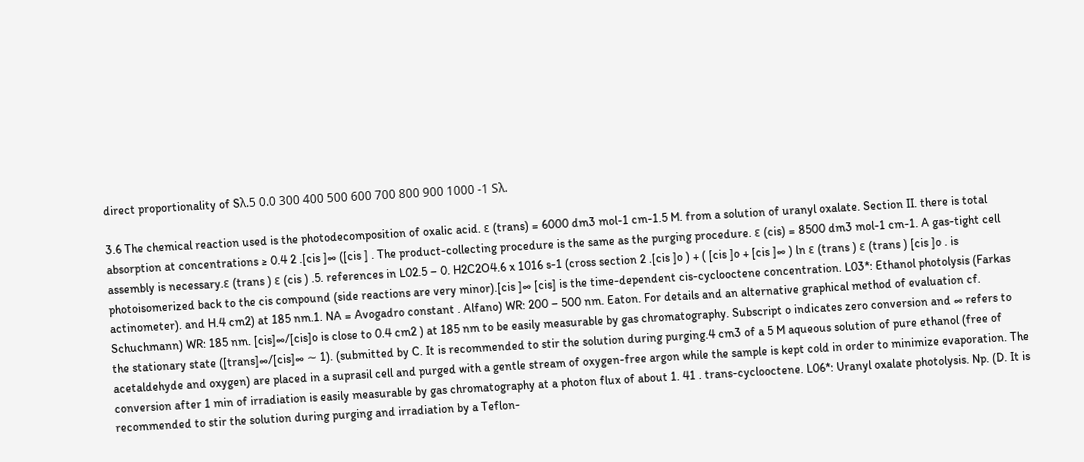direct proportionality of Sλ.5 0.0 300 400 500 600 700 800 900 1000 -1 Sλ.

3.6 The chemical reaction used is the photodecomposition of oxalic acid. ε (trans) = 6000 dm3 mol-1 cm-1.5 M. from a solution of uranyl oxalate. Section II. there is total absorption at concentrations ≥ 0.4 2 .[cis ]∞ ([cis ] . The product-collecting procedure is the same as the purging procedure. ε (cis) = 8500 dm3 mol-1 cm-1. A gas-tight cell assembly is necessary.ε (trans ) ε (cis ) .5. references in L02.5 – 0. H2C2O4.6 x 1016 s-1 (cross section 2 .[cis ]o ) + ( [cis ]o + [cis ]∞ ) ln ε (trans ) ε (trans ) [cis ]o . is photoisomerized back to the cis compound (side reactions are very minor).[cis ]∞ [cis] is the time-dependent cis-cyclooctene concentration. L03*: Ethanol photolysis (Farkas actinometer). and H.4 cm2) at 185 nm.1. NA = Avogadro constant . Alfano) WR: 200 – 500 nm. Eaton. For details and an alternative graphical method of evaluation cf. Schuchmann) WR: 185 nm. [cis]∞/[cis]o is close to 0.4 cm2 ) at 185 nm to be easily measurable by gas chromatography. Subscript o indicates zero conversion and ∞ refers to the stationary state ([trans]∞/[cis]∞ ∼ 1). (submitted by C. It is recommended to stir the solution during purging.4 cm3 of a 5 M aqueous solution of pure ethanol (free of acetaldehyde and oxygen) are placed in a suprasil cell and purged with a gentle stream of oxygen-free argon while the sample is kept cold in order to minimize evaporation. The conversion after 1 min of irradiation is easily measurable by gas chromatography at a photon flux of about 1. 41 . trans-cyclooctene. L06*: Uranyl oxalate photolysis. Np. (D. It is recommended to stir the solution during purging and irradiation by a Teflon-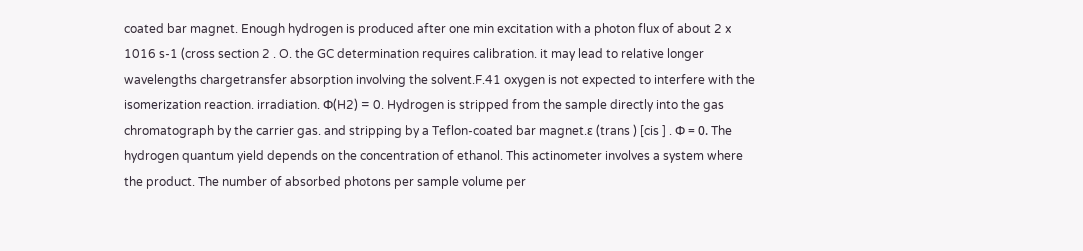coated bar magnet. Enough hydrogen is produced after one min excitation with a photon flux of about 2 x 1016 s-1 (cross section 2 . O. the GC determination requires calibration. it may lead to relative longer wavelengths chargetransfer absorption involving the solvent.F.41 oxygen is not expected to interfere with the isomerization reaction. irradiation. Φ(H2) = 0. Hydrogen is stripped from the sample directly into the gas chromatograph by the carrier gas. and stripping by a Teflon-coated bar magnet.ε (trans ) [cis ] . Φ = 0. The hydrogen quantum yield depends on the concentration of ethanol. This actinometer involves a system where the product. The number of absorbed photons per sample volume per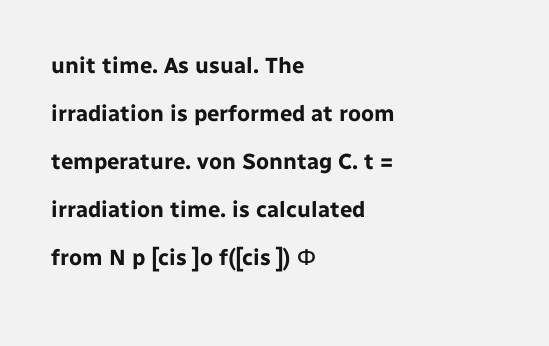unit time. As usual. The irradiation is performed at room temperature. von Sonntag C. t = irradiation time. is calculated from N p [cis ]o f([cis ]) Φ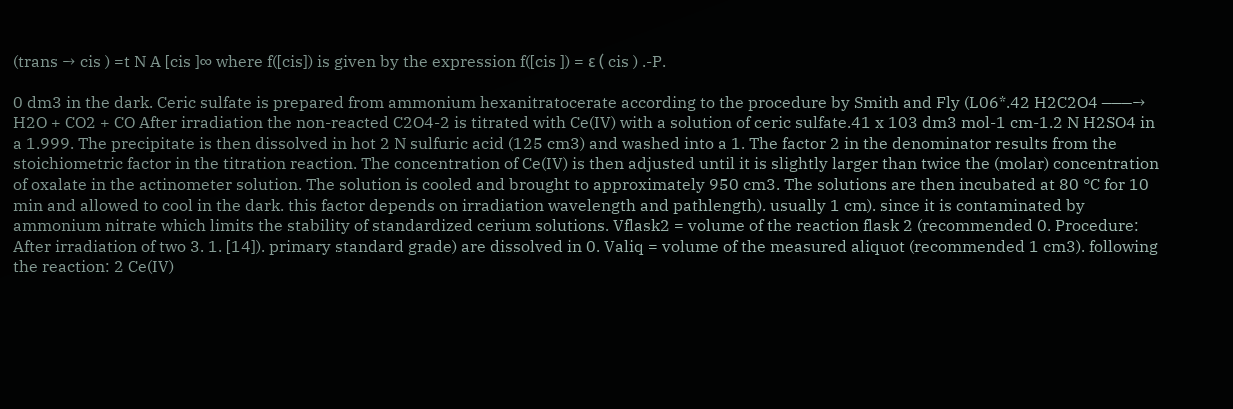(trans → cis ) =t N A [cis ]∞ where f([cis]) is given by the expression f([cis ]) = ε ( cis ) .-P.

0 dm3 in the dark. Ceric sulfate is prepared from ammonium hexanitratocerate according to the procedure by Smith and Fly (L06*.42 H2C2O4 ⎯⎯⎯→ H2O + CO2 + CO After irradiation the non-reacted C2O4-2 is titrated with Ce(IV) with a solution of ceric sulfate.41 x 103 dm3 mol-1 cm-1.2 N H2SO4 in a 1.999. The precipitate is then dissolved in hot 2 N sulfuric acid (125 cm3) and washed into a 1. The factor 2 in the denominator results from the stoichiometric factor in the titration reaction. The concentration of Ce(IV) is then adjusted until it is slightly larger than twice the (molar) concentration of oxalate in the actinometer solution. The solution is cooled and brought to approximately 950 cm3. The solutions are then incubated at 80 °C for 10 min and allowed to cool in the dark. this factor depends on irradiation wavelength and pathlength). usually 1 cm). since it is contaminated by ammonium nitrate which limits the stability of standardized cerium solutions. Vflask2 = volume of the reaction flask 2 (recommended 0. Procedure: After irradiation of two 3. 1. [14]). primary standard grade) are dissolved in 0. Valiq = volume of the measured aliquot (recommended 1 cm3). following the reaction: 2 Ce(IV)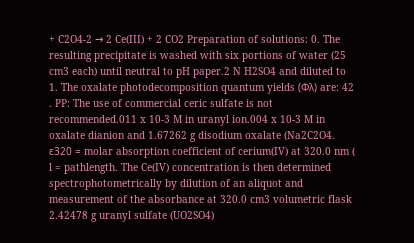+ C2O4-2 → 2 Ce(III) + 2 CO2 Preparation of solutions: 0. The resulting precipitate is washed with six portions of water (25 cm3 each) until neutral to pH paper.2 N H2SO4 and diluted to 1. The oxalate photodecomposition quantum yields (Φλ) are: 42 . PP: The use of commercial ceric sulfate is not recommended.011 x 10-3 M in uranyl ion.004 x 10-3 M in oxalate dianion and 1.67262 g disodium oxalate (Na2C2O4. ε320 = molar absorption coefficient of cerium(IV) at 320.0 nm ( l = pathlength. The Ce(IV) concentration is then determined spectrophotometrically by dilution of an aliquot and measurement of the absorbance at 320.0 cm3 volumetric flask 2.42478 g uranyl sulfate (UO2SO4)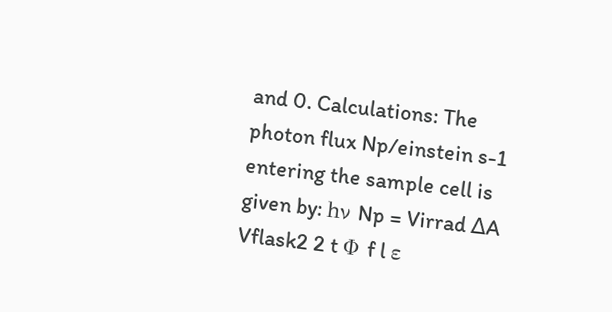and 0. Calculations: The photon flux Np/einstein s-1 entering the sample cell is given by: hν Np = Virrad ∆A Vflask2 2 t Φ f l ε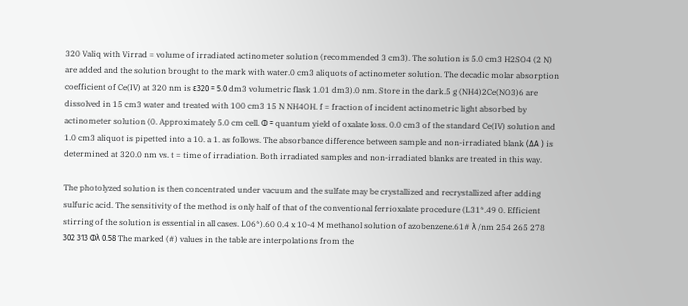320 Valiq with Virrad = volume of irradiated actinometer solution (recommended 3 cm3). The solution is 5.0 cm3 H2SO4 (2 N) are added and the solution brought to the mark with water.0 cm3 aliquots of actinometer solution. The decadic molar absorption coefficient of Ce(IV) at 320 nm is ε320 = 5.0 dm3 volumetric flask 1.01 dm3).0 nm. Store in the dark.5 g (NH4)2Ce(NO3)6 are dissolved in 15 cm3 water and treated with 100 cm3 15 N NH4OH. f = fraction of incident actinometric light absorbed by actinometer solution (0. Approximately 5.0 cm cell. Φ = quantum yield of oxalate loss. 0.0 cm3 of the standard Ce(IV) solution and 1.0 cm3 aliquot is pipetted into a 10. a 1. as follows. The absorbance difference between sample and non-irradiated blank (∆Α ) is determined at 320.0 nm vs. t = time of irradiation. Both irradiated samples and non-irradiated blanks are treated in this way.

The photolyzed solution is then concentrated under vacuum and the sulfate may be crystallized and recrystallized after adding sulfuric acid. The sensitivity of the method is only half of that of the conventional ferrioxalate procedure (L31*.49 0. Efficient stirring of the solution is essential in all cases. L06*).60 0.4 x 10-4 M methanol solution of azobenzene.61# λ /nm 254 265 278 302 313 Φλ 0.58 The marked (#) values in the table are interpolations from the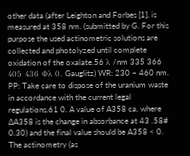other data (after Leighton and Forbes [1]. is measured at 358 nm. (submitted by G. For this purpose the used actinometric solutions are collected and photolyzed until complete oxidation of the oxalate.56 λ /nm 335 366 405 436 Φλ 0. Gauglitz) WR: 230 – 460 nm. PP: Take care to dispose of the uranium waste in accordance with the current legal regulations.61 0. A value of A358 ca. where ∆A358 is the change in absorbance at 43 .58# 0.30) and the final value should be A358 < 0. The actinometry (as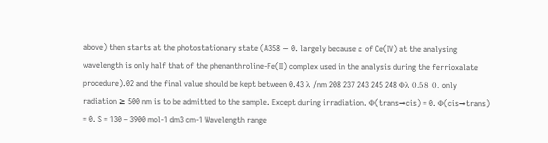above) then starts at the photostationary state (A358 ∼ 0. largely because ε of Ce(IV) at the analysing wavelength is only half that of the phenanthroline-Fe(II) complex used in the analysis during the ferrioxalate procedure).02 and the final value should be kept between 0.43 λ /nm 208 237 243 245 248 Φλ 0.58 0. only radiation ≥ 500 nm is to be admitted to the sample. Except during irradiation. Φ(trans→cis) = 0. Φ(cis→trans) = 0. S = 130 – 3900 mol-1 dm3 cm-1 Wavelength range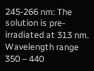245-266 nm: The solution is pre-irradiated at 313 nm. Wavelength range 350 – 440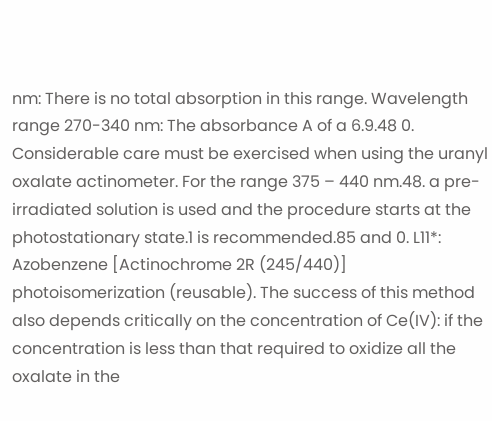nm: There is no total absorption in this range. Wavelength range 270-340 nm: The absorbance A of a 6.9.48 0. Considerable care must be exercised when using the uranyl oxalate actinometer. For the range 375 – 440 nm.48. a pre-irradiated solution is used and the procedure starts at the photostationary state.1 is recommended.85 and 0. L11*: Azobenzene [Actinochrome 2R (245/440)] photoisomerization (reusable). The success of this method also depends critically on the concentration of Ce(IV): if the concentration is less than that required to oxidize all the oxalate in the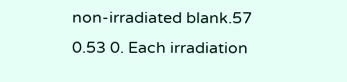non-irradiated blank.57 0.53 0. Each irradiation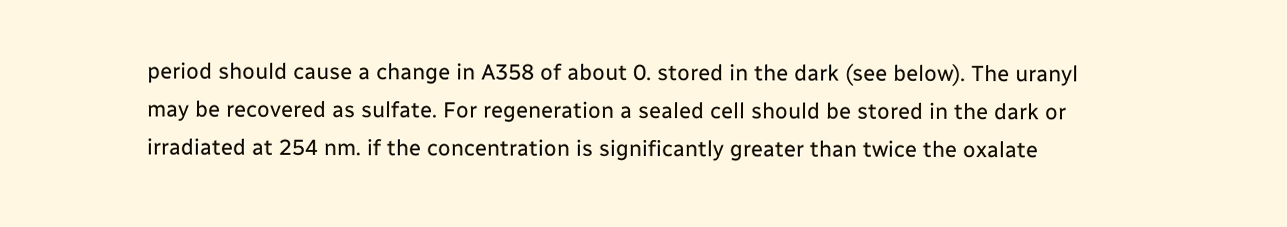period should cause a change in A358 of about 0. stored in the dark (see below). The uranyl may be recovered as sulfate. For regeneration a sealed cell should be stored in the dark or irradiated at 254 nm. if the concentration is significantly greater than twice the oxalate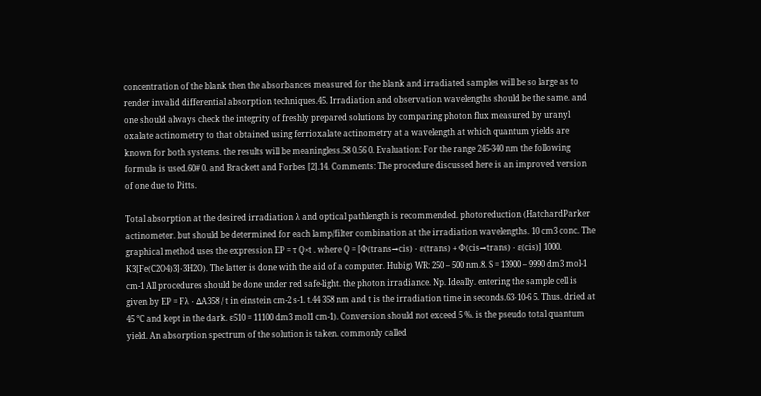concentration of the blank then the absorbances measured for the blank and irradiated samples will be so large as to render invalid differential absorption techniques.45. Irradiation and observation wavelengths should be the same. and one should always check the integrity of freshly prepared solutions by comparing photon flux measured by uranyl oxalate actinometry to that obtained using ferrioxalate actinometry at a wavelength at which quantum yields are known for both systems. the results will be meaningless.58 0.56 0. Evaluation: For the range 245-340 nm the following formula is used.60# 0. and Brackett and Forbes [2].14. Comments: The procedure discussed here is an improved version of one due to Pitts.

Total absorption at the desired irradiation λ and optical pathlength is recommended. photoreduction (HatchardParker actinometer. but should be determined for each lamp/filter combination at the irradiation wavelengths. 10 cm3 conc. The graphical method uses the expression EP = τ Q×t . where Q = [Φ(trans→cis) ⋅ ε(trans) + Φ(cis→trans) ⋅ ε(cis)] 1000. K3[Fe(C2O4)3]⋅3H2O). The latter is done with the aid of a computer. Hubig) WR: 250 – 500 nm.8. S = 13900 – 9990 dm3 mol-1 cm-1 All procedures should be done under red safe-light. the photon irradiance. Np. Ideally. entering the sample cell is given by EP = Fλ ⋅ ∆A358 / t in einstein cm-2 s-1. t.44 358 nm and t is the irradiation time in seconds.63⋅10-6 5. Thus. dried at 45 °C and kept in the dark. ε510 = 11100 dm3 mol1 cm-1). Conversion should not exceed 5 %. is the pseudo total quantum yield. An absorption spectrum of the solution is taken. commonly called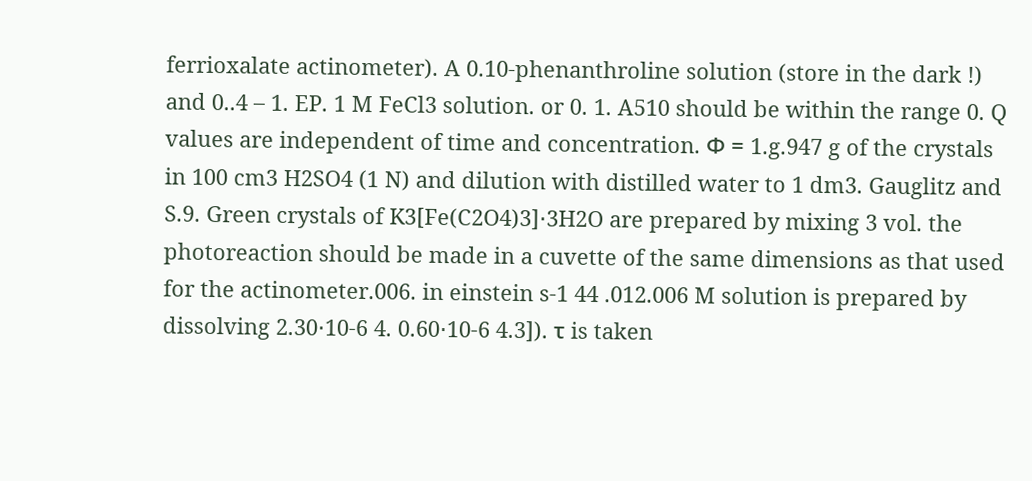ferrioxalate actinometer). A 0.10-phenanthroline solution (store in the dark !) and 0..4 – 1. EP. 1 M FeCl3 solution. or 0. 1. A510 should be within the range 0. Q values are independent of time and concentration. Φ = 1.g.947 g of the crystals in 100 cm3 H2SO4 (1 N) and dilution with distilled water to 1 dm3. Gauglitz and S.9. Green crystals of K3[Fe(C2O4)3]⋅3H2O are prepared by mixing 3 vol. the photoreaction should be made in a cuvette of the same dimensions as that used for the actinometer.006. in einstein s-1 44 .012.006 M solution is prepared by dissolving 2.30⋅10-6 4. 0.60⋅10-6 4.3]). τ is taken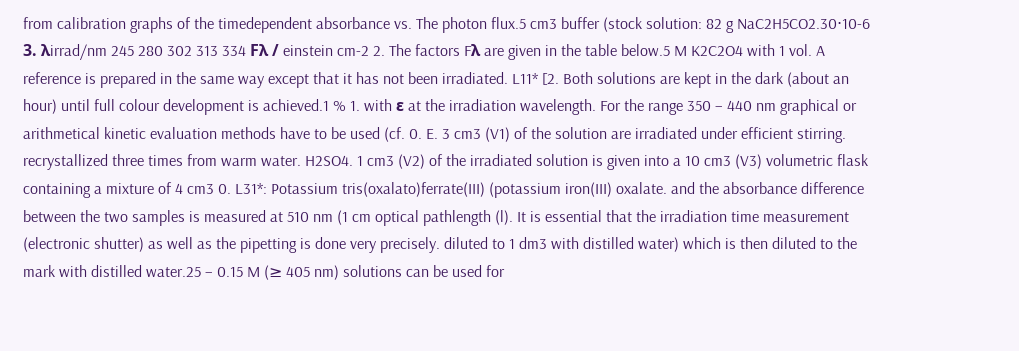from calibration graphs of the timedependent absorbance vs. The photon flux.5 cm3 buffer (stock solution: 82 g NaC2H5CO2.30⋅10-6 3. λirrad/nm 245 280 302 313 334 Fλ / einstein cm-2 2. The factors Fλ are given in the table below.5 M K2C2O4 with 1 vol. A reference is prepared in the same way except that it has not been irradiated. L11* [2. Both solutions are kept in the dark (about an hour) until full colour development is achieved.1 % 1. with ε at the irradiation wavelength. For the range 350 – 440 nm graphical or arithmetical kinetic evaluation methods have to be used (cf. 0. E. 3 cm3 (V1) of the solution are irradiated under efficient stirring. recrystallized three times from warm water. H2SO4. 1 cm3 (V2) of the irradiated solution is given into a 10 cm3 (V3) volumetric flask containing a mixture of 4 cm3 0. L31*: Potassium tris(oxalato)ferrate(III) (potassium iron(III) oxalate. and the absorbance difference between the two samples is measured at 510 nm (1 cm optical pathlength (l). It is essential that the irradiation time measurement (electronic shutter) as well as the pipetting is done very precisely. diluted to 1 dm3 with distilled water) which is then diluted to the mark with distilled water.25 – 0.15 M (≥ 405 nm) solutions can be used for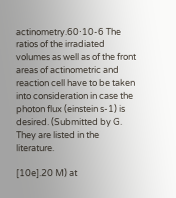actinometry.60⋅10-6 The ratios of the irradiated volumes as well as of the front areas of actinometric and reaction cell have to be taken into consideration in case the photon flux (einstein s-1) is desired. (Submitted by G. They are listed in the literature.

[10e].20 M) at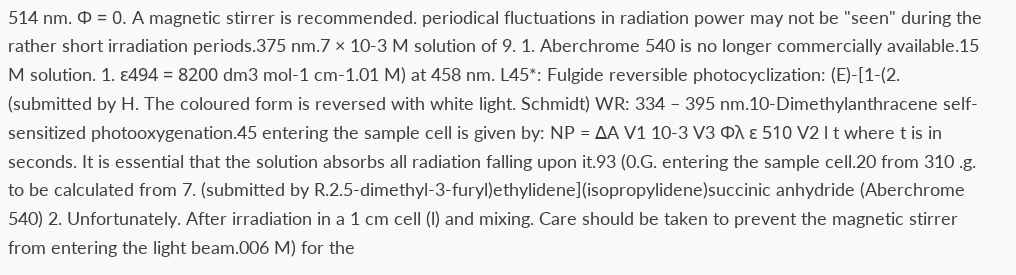514 nm. Φ = 0. A magnetic stirrer is recommended. periodical fluctuations in radiation power may not be "seen" during the rather short irradiation periods.375 nm.7 × 10-3 M solution of 9. 1. Aberchrome 540 is no longer commercially available.15 M solution. 1. ε494 = 8200 dm3 mol-1 cm-1.01 M) at 458 nm. L45*: Fulgide reversible photocyclization: (E)-[1-(2. (submitted by H. The coloured form is reversed with white light. Schmidt) WR: 334 – 395 nm.10-Dimethylanthracene self-sensitized photooxygenation.45 entering the sample cell is given by: NP = ∆A V1 10-3 V3 Φλ ε 510 V2 l t where t is in seconds. It is essential that the solution absorbs all radiation falling upon it.93 (0.G. entering the sample cell.20 from 310 .g. to be calculated from 7. (submitted by R.2.5-dimethyl-3-furyl)ethylidene](isopropylidene)succinic anhydride (Aberchrome 540) 2. Unfortunately. After irradiation in a 1 cm cell (l) and mixing. Care should be taken to prevent the magnetic stirrer from entering the light beam.006 M) for the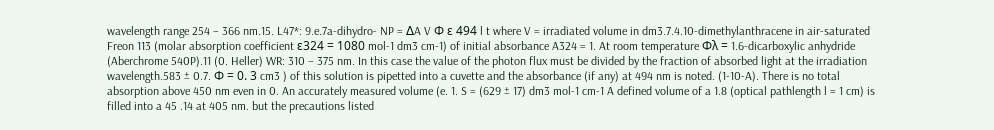wavelength range 254 – 366 nm.15. L47*: 9.e.7a-dihydro- NP = ∆A V Φ ε 494 l t where V = irradiated volume in dm3.7.4.10-dimethylanthracene in air-saturated Freon 113 (molar absorption coefficient ε324 = 1080 mol-1 dm3 cm-1) of initial absorbance A324 = 1. At room temperature Φλ = 1.6-dicarboxylic anhydride (Aberchrome 540P).11 (0. Heller) WR: 310 – 375 nm. In this case the value of the photon flux must be divided by the fraction of absorbed light at the irradiation wavelength.583 ± 0.7. Φ = 0. 3 cm3 ) of this solution is pipetted into a cuvette and the absorbance (if any) at 494 nm is noted. (1-10-A). There is no total absorption above 450 nm even in 0. An accurately measured volume (e. 1. S = (629 ± 17) dm3 mol-1 cm-1 A defined volume of a 1.8 (optical pathlength l = 1 cm) is filled into a 45 .14 at 405 nm. but the precautions listed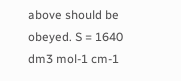above should be obeyed. S = 1640 dm3 mol-1 cm-1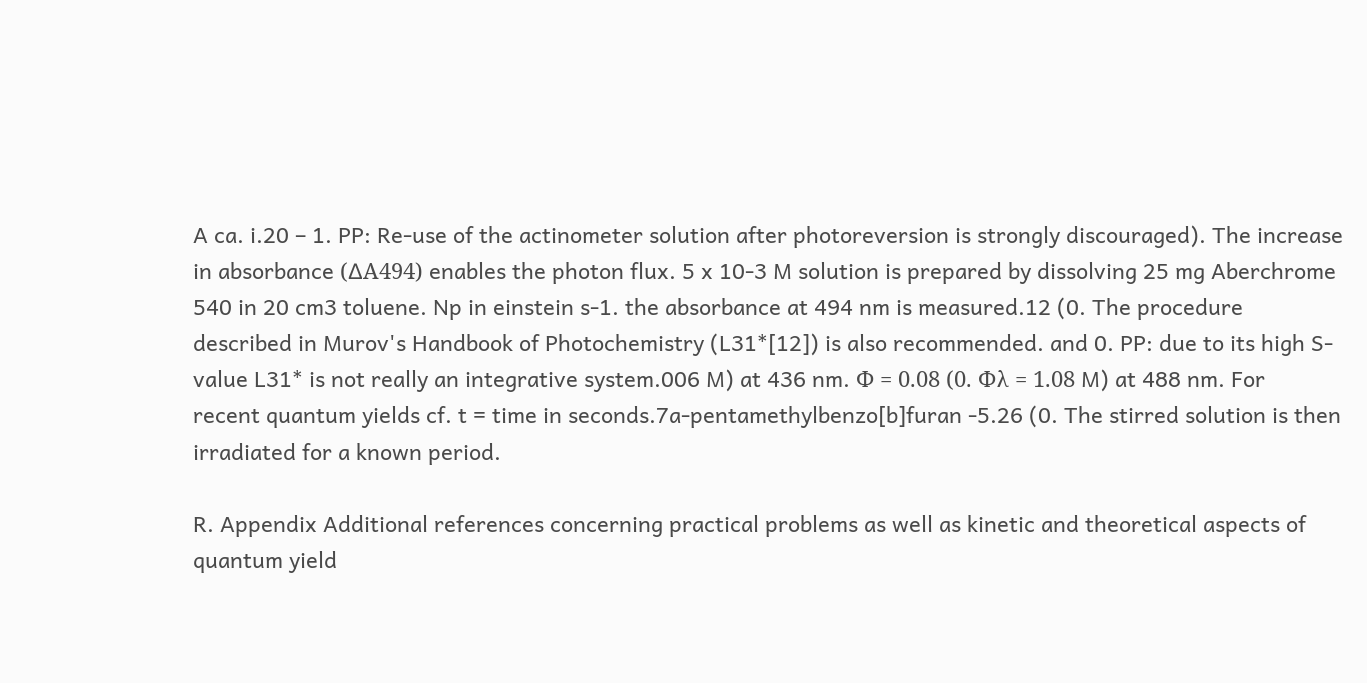A ca. i.20 – 1. PP: Re-use of the actinometer solution after photoreversion is strongly discouraged). The increase in absorbance (∆Α494) enables the photon flux. 5 x 10-3 M solution is prepared by dissolving 25 mg Aberchrome 540 in 20 cm3 toluene. Np in einstein s-1. the absorbance at 494 nm is measured.12 (0. The procedure described in Murov's Handbook of Photochemistry (L31*[12]) is also recommended. and 0. PP: due to its high S-value L31* is not really an integrative system.006 M) at 436 nm. Φ = 0.08 (0. Φλ = 1.08 M) at 488 nm. For recent quantum yields cf. t = time in seconds.7a-pentamethylbenzo[b]furan -5.26 (0. The stirred solution is then irradiated for a known period.

R. Appendix Additional references concerning practical problems as well as kinetic and theoretical aspects of quantum yield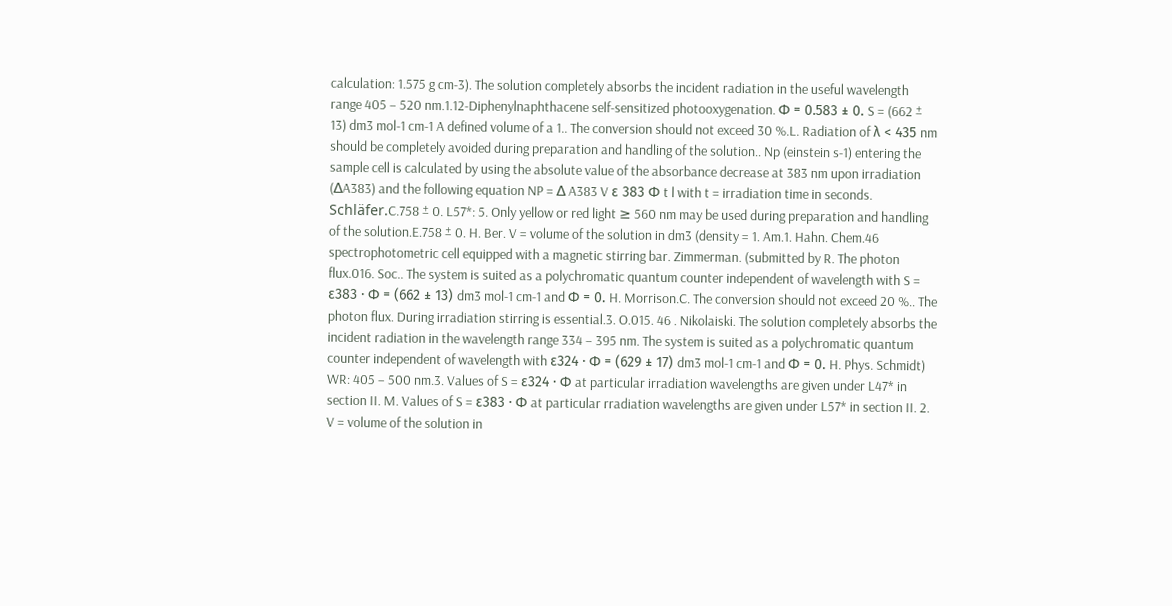calculation: 1.575 g cm-3). The solution completely absorbs the incident radiation in the useful wavelength range 405 – 520 nm.1.12-Diphenylnaphthacene self-sensitized photooxygenation. Φ = 0.583 ± 0. S = (662 ± 13) dm3 mol-1 cm-1 A defined volume of a 1.. The conversion should not exceed 30 %.L. Radiation of λ < 435 nm should be completely avoided during preparation and handling of the solution.. Np (einstein s-1) entering the sample cell is calculated by using the absolute value of the absorbance decrease at 383 nm upon irradiation (∆A383) and the following equation NP = ∆ A383 V ε 383 Φ t l with t = irradiation time in seconds. Schläfer.C.758 ± 0. L57*: 5. Only yellow or red light ≥ 560 nm may be used during preparation and handling of the solution.E.758 ± 0. H. Ber. V = volume of the solution in dm3 (density = 1. Am.1. Hahn. Chem.46 spectrophotometric cell equipped with a magnetic stirring bar. Zimmerman. (submitted by R. The photon flux.016. Soc.. The system is suited as a polychromatic quantum counter independent of wavelength with S = ε383 ⋅ Φ = (662 ± 13) dm3 mol-1 cm-1 and Φ = 0. H. Morrison.C. The conversion should not exceed 20 %.. The photon flux. During irradiation stirring is essential.3. O.015. 46 . Nikolaiski. The solution completely absorbs the incident radiation in the wavelength range 334 – 395 nm. The system is suited as a polychromatic quantum counter independent of wavelength with ε324 ⋅ Φ = (629 ± 17) dm3 mol-1 cm-1 and Φ = 0. H. Phys. Schmidt) WR: 405 – 500 nm.3. Values of S = ε324 ⋅ Φ at particular irradiation wavelengths are given under L47* in section II. M. Values of S = ε383 ⋅ Φ at particular rradiation wavelengths are given under L57* in section II. 2. V = volume of the solution in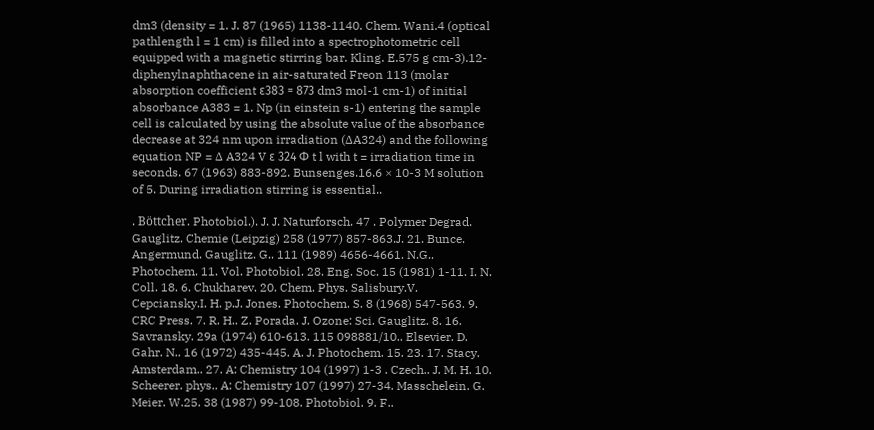dm3 (density = 1. J. 87 (1965) 1138-1140. Chem. Wani.4 (optical pathlength l = 1 cm) is filled into a spectrophotometric cell equipped with a magnetic stirring bar. Kling. E.575 g cm-3).12-diphenylnaphthacene in air-saturated Freon 113 (molar absorption coefficient ε383 = 873 dm3 mol-1 cm-1) of initial absorbance A383 = 1. Np (in einstein s-1) entering the sample cell is calculated by using the absolute value of the absorbance decrease at 324 nm upon irradiation (∆A324) and the following equation NP = ∆ A324 V ε 324 Φ t l with t = irradiation time in seconds. 67 (1963) 883-892. Bunsenges.16.6 × 10-3 M solution of 5. During irradiation stirring is essential..

. Böttcher. Photobiol.). J. J. Naturforsch. 47 . Polymer Degrad. Gauglitz. Chemie (Leipzig) 258 (1977) 857-863.J. 21. Bunce. Angermund. Gauglitz. G.. 111 (1989) 4656-4661. N.G.. Photochem. 11. Vol. Photobiol. 28. Eng. Soc. 15 (1981) 1-11. I. N. Coll. 18. 6. Chukharev. 20. Chem. Phys. Salisbury.V. Cepciansky.I. H. p.J. Jones. Photochem. S. 8 (1968) 547-563. 9. CRC Press. 7. R. H.. Z. Porada. J. Ozone: Sci. Gauglitz. 8. 16. Savransky. 29a (1974) 610-613. 115 098881/10.. Elsevier. D. Gahr. N.. 16 (1972) 435-445. A. J. Photochem. 15. 23. 17. Stacy. Amsterdam.. 27. A: Chemistry 104 (1997) 1-3 . Czech.. J. M. H. 10. Scheerer. phys.. A: Chemistry 107 (1997) 27-34. Masschelein. G. Meier. W.25. 38 (1987) 99-108. Photobiol. 9. F..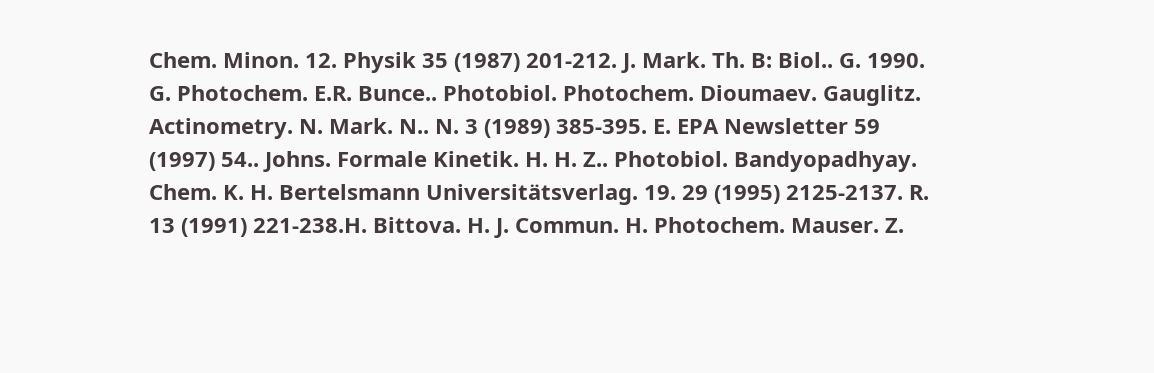Chem. Minon. 12. Physik 35 (1987) 201-212. J. Mark. Th. B: Biol.. G. 1990. G. Photochem. E.R. Bunce.. Photobiol. Photochem. Dioumaev. Gauglitz. Actinometry. N. Mark. N.. N. 3 (1989) 385-395. E. EPA Newsletter 59 (1997) 54.. Johns. Formale Kinetik. H. H. Z.. Photobiol. Bandyopadhyay. Chem. K. H. Bertelsmann Universitätsverlag. 19. 29 (1995) 2125-2137. R. 13 (1991) 221-238.H. Bittova. H. J. Commun. H. Photochem. Mauser. Z.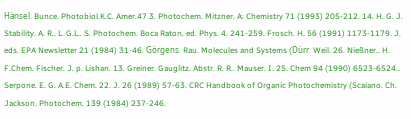Hänsel. Bunce. Photobiol.K.C. Amer.47 3. Photochem. Mitzner. A: Chemistry 71 (1993) 205-212. 14. H. G. J. Stability. A. R.. L. G.L.. S. Photochem. Boca Raton. ed. Phys. 4. 241-259. Frosch. H. 56 (1991) 1173-1179. J. eds. EPA Newsletter 21 (1984) 31-46. Görgens. Rau. Molecules and Systems (Dürr. Weil. 26. Nießner.. H. F.Chem. Fischer. J. p. Lishan. 13. Greiner. Gauglitz. Abstr. R. R.. Mauser. I. 25. Chem 94 (1990) 6523-6524.. Serpone. E. G. A.E. Chem. 22. J. 26 (1989) 57-63. CRC Handbook of Organic Photochemistry (Scaiano. Ch. Jackson. Photochem. 139 (1984) 237-246.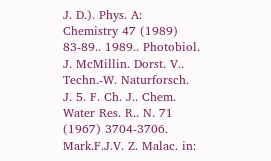J. D.). Phys. A: Chemistry 47 (1989) 83-89.. 1989.. Photobiol. J. McMillin. Dorst. V.. Techn.-W. Naturforsch. J. 5. F. Ch. J.. Chem. Water Res. R.. N. 71 (1967) 3704-3706. Mark.F.J.V. Z. Malac. in: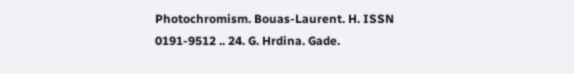Photochromism. Bouas-Laurent. H. ISSN 0191-9512 .. 24. G. Hrdina. Gade.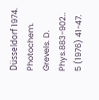Düsseldorf 1974. Photochem. Grevels. D. Phys.883-902.. 5 (1976) 41-47.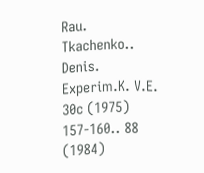Rau. Tkachenko.. Denis. Experim.K. V.E. 30c (1975) 157-160.. 88 (1984)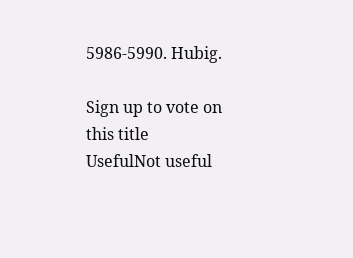5986-5990. Hubig.

Sign up to vote on this title
UsefulNot useful